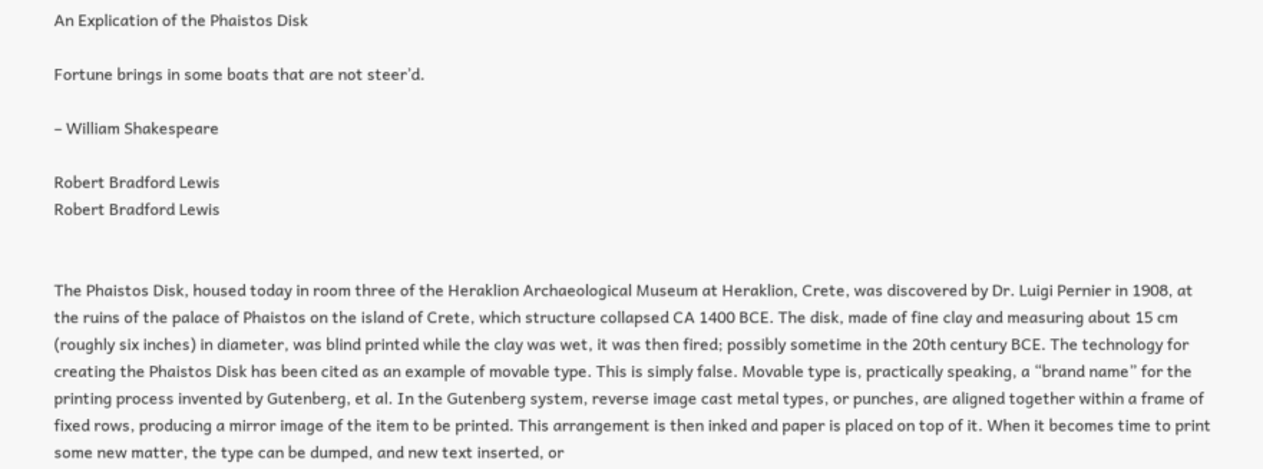An Explication of the Phaistos Disk

Fortune brings in some boats that are not steer’d.

– William Shakespeare

Robert Bradford Lewis
Robert Bradford Lewis


The Phaistos Disk, housed today in room three of the Heraklion Archaeological Museum at Heraklion, Crete, was discovered by Dr. Luigi Pernier in 1908, at the ruins of the palace of Phaistos on the island of Crete, which structure collapsed CA 1400 BCE. The disk, made of fine clay and measuring about 15 cm (roughly six inches) in diameter, was blind printed while the clay was wet, it was then fired; possibly sometime in the 20th century BCE. The technology for creating the Phaistos Disk has been cited as an example of movable type. This is simply false. Movable type is, practically speaking, a “brand name” for the printing process invented by Gutenberg, et al. In the Gutenberg system, reverse image cast metal types, or punches, are aligned together within a frame of fixed rows, producing a mirror image of the item to be printed. This arrangement is then inked and paper is placed on top of it. When it becomes time to print some new matter, the type can be dumped, and new text inserted, or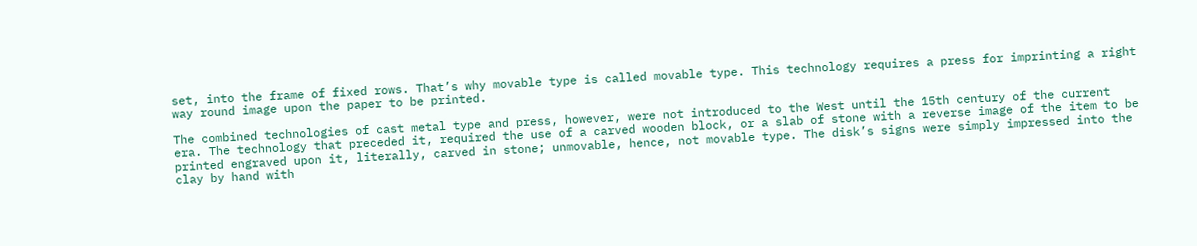set, into the frame of fixed rows. That’s why movable type is called movable type. This technology requires a press for imprinting a right way round image upon the paper to be printed.

The combined technologies of cast metal type and press, however, were not introduced to the West until the 15th century of the current era. The technology that preceded it, required the use of a carved wooden block, or a slab of stone with a reverse image of the item to be printed engraved upon it, literally, carved in stone; unmovable, hence, not movable type. The disk’s signs were simply impressed into the clay by hand with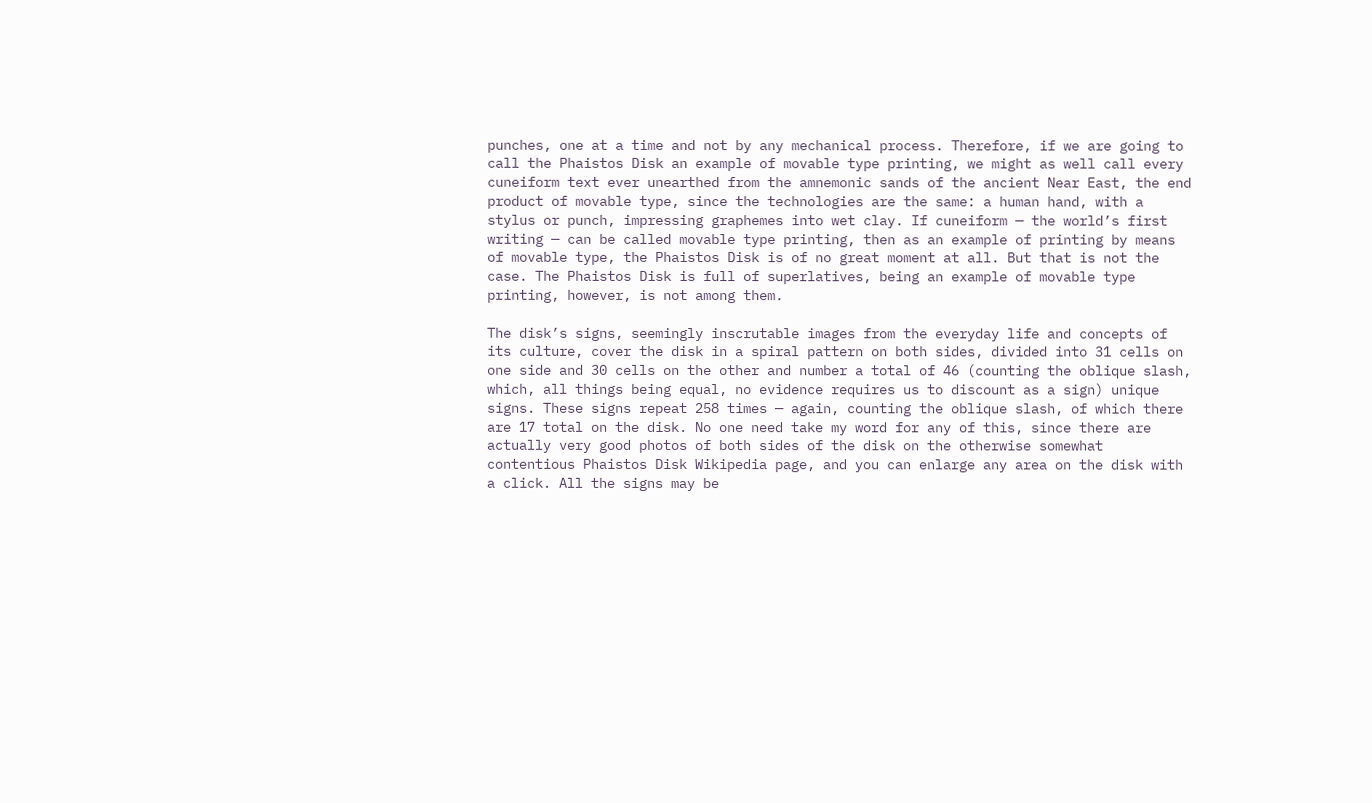punches, one at a time and not by any mechanical process. Therefore, if we are going to call the Phaistos Disk an example of movable type printing, we might as well call every cuneiform text ever unearthed from the amnemonic sands of the ancient Near East, the end product of movable type, since the technologies are the same: a human hand, with a stylus or punch, impressing graphemes into wet clay. If cuneiform — the world’s first writing — can be called movable type printing, then as an example of printing by means of movable type, the Phaistos Disk is of no great moment at all. But that is not the case. The Phaistos Disk is full of superlatives, being an example of movable type printing, however, is not among them.

The disk’s signs, seemingly inscrutable images from the everyday life and concepts of its culture, cover the disk in a spiral pattern on both sides, divided into 31 cells on one side and 30 cells on the other and number a total of 46 (counting the oblique slash, which, all things being equal, no evidence requires us to discount as a sign) unique signs. These signs repeat 258 times — again, counting the oblique slash, of which there are 17 total on the disk. No one need take my word for any of this, since there are actually very good photos of both sides of the disk on the otherwise somewhat contentious Phaistos Disk Wikipedia page, and you can enlarge any area on the disk with a click. All the signs may be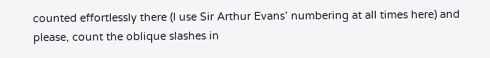counted effortlessly there (I use Sir Arthur Evans’ numbering at all times here) and please, count the oblique slashes in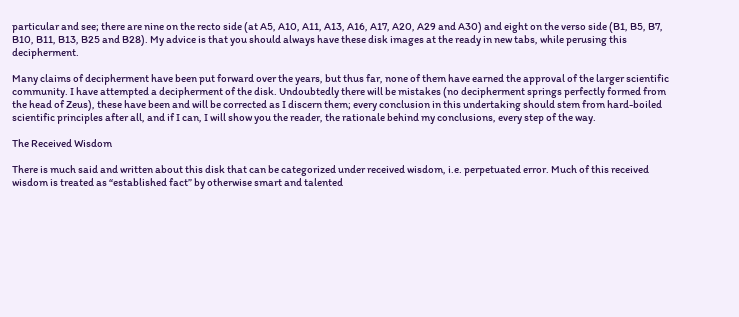particular and see; there are nine on the recto side (at A5, A10, A11, A13, A16, A17, A20, A29 and A30) and eight on the verso side (B1, B5, B7, B10, B11, B13, B25 and B28). My advice is that you should always have these disk images at the ready in new tabs, while perusing this decipherment.

Many claims of decipherment have been put forward over the years, but thus far, none of them have earned the approval of the larger scientific community. I have attempted a decipherment of the disk. Undoubtedly there will be mistakes (no decipherment springs perfectly formed from the head of Zeus), these have been and will be corrected as I discern them; every conclusion in this undertaking should stem from hard-boiled scientific principles after all, and if I can, I will show you the reader, the rationale behind my conclusions, every step of the way.

The Received Wisdom

There is much said and written about this disk that can be categorized under received wisdom, i.e. perpetuated error. Much of this received wisdom is treated as “established fact” by otherwise smart and talented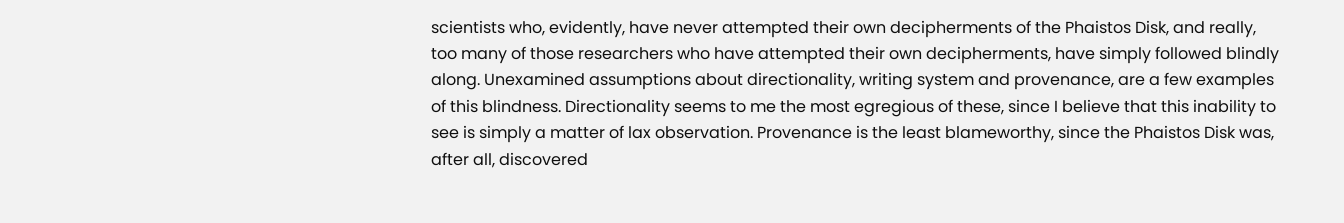scientists who, evidently, have never attempted their own decipherments of the Phaistos Disk, and really, too many of those researchers who have attempted their own decipherments, have simply followed blindly along. Unexamined assumptions about directionality, writing system and provenance, are a few examples of this blindness. Directionality seems to me the most egregious of these, since I believe that this inability to see is simply a matter of lax observation. Provenance is the least blameworthy, since the Phaistos Disk was, after all, discovered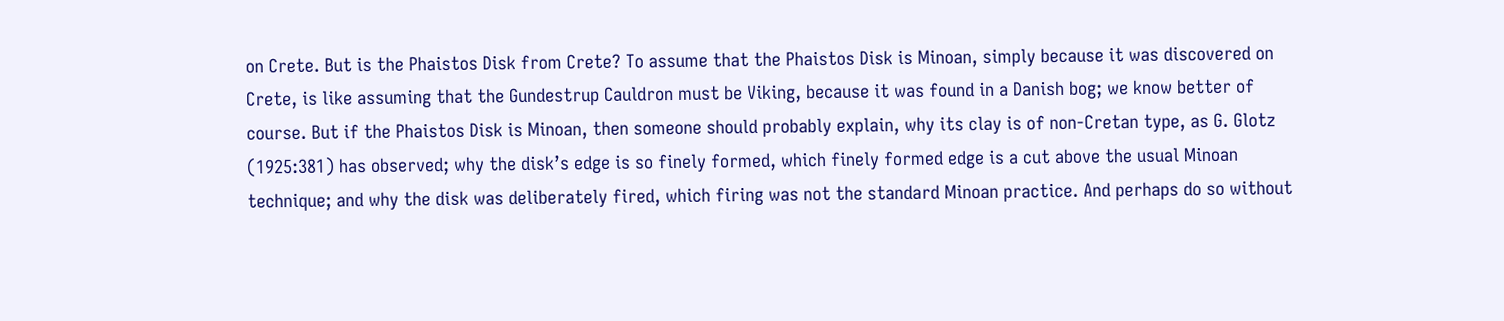on Crete. But is the Phaistos Disk from Crete? To assume that the Phaistos Disk is Minoan, simply because it was discovered on Crete, is like assuming that the Gundestrup Cauldron must be Viking, because it was found in a Danish bog; we know better of course. But if the Phaistos Disk is Minoan, then someone should probably explain, why its clay is of non-Cretan type, as G. Glotz (1925:381) has observed; why the disk’s edge is so finely formed, which finely formed edge is a cut above the usual Minoan technique; and why the disk was deliberately fired, which firing was not the standard Minoan practice. And perhaps do so without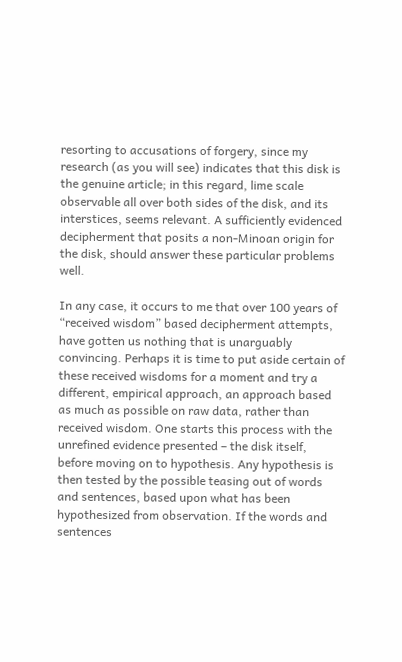resorting to accusations of forgery, since my research (as you will see) indicates that this disk is the genuine article; in this regard, lime scale observable all over both sides of the disk, and its interstices, seems relevant. A sufficiently evidenced decipherment that posits a non-Minoan origin for the disk, should answer these particular problems well.

In any case, it occurs to me that over 100 years of “received wisdom” based decipherment attempts, have gotten us nothing that is unarguably convincing. Perhaps it is time to put aside certain of these received wisdoms for a moment and try a different, empirical approach, an approach based as much as possible on raw data, rather than received wisdom. One starts this process with the unrefined evidence presented – the disk itself, before moving on to hypothesis. Any hypothesis is then tested by the possible teasing out of words and sentences, based upon what has been hypothesized from observation. If the words and sentences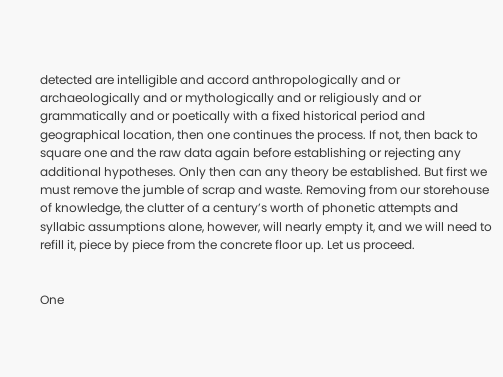detected are intelligible and accord anthropologically and or archaeologically and or mythologically and or religiously and or grammatically and or poetically with a fixed historical period and geographical location, then one continues the process. If not, then back to square one and the raw data again before establishing or rejecting any additional hypotheses. Only then can any theory be established. But first we must remove the jumble of scrap and waste. Removing from our storehouse of knowledge, the clutter of a century’s worth of phonetic attempts and syllabic assumptions alone, however, will nearly empty it, and we will need to refill it, piece by piece from the concrete floor up. Let us proceed.


One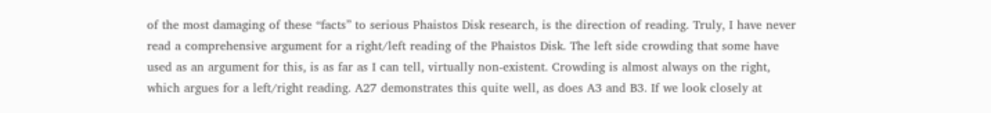of the most damaging of these “facts” to serious Phaistos Disk research, is the direction of reading. Truly, I have never read a comprehensive argument for a right/left reading of the Phaistos Disk. The left side crowding that some have used as an argument for this, is as far as I can tell, virtually non-existent. Crowding is almost always on the right, which argues for a left/right reading. A27 demonstrates this quite well, as does A3 and B3. If we look closely at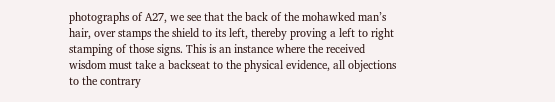photographs of A27, we see that the back of the mohawked man’s hair, over stamps the shield to its left, thereby proving a left to right stamping of those signs. This is an instance where the received wisdom must take a backseat to the physical evidence, all objections to the contrary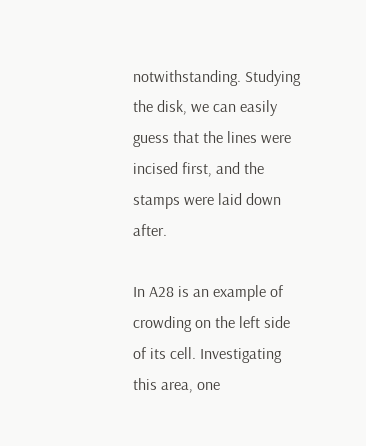notwithstanding. Studying the disk, we can easily guess that the lines were incised first, and the stamps were laid down after.

In A28 is an example of crowding on the left side of its cell. Investigating this area, one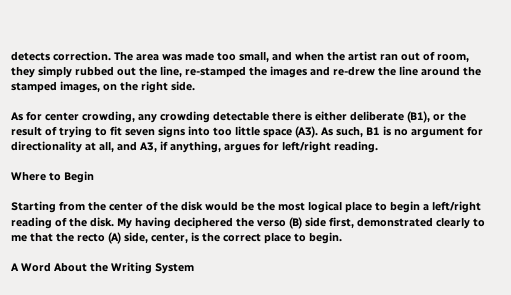detects correction. The area was made too small, and when the artist ran out of room, they simply rubbed out the line, re-stamped the images and re-drew the line around the stamped images, on the right side.

As for center crowding, any crowding detectable there is either deliberate (B1), or the result of trying to fit seven signs into too little space (A3). As such, B1 is no argument for directionality at all, and A3, if anything, argues for left/right reading.

Where to Begin

Starting from the center of the disk would be the most logical place to begin a left/right reading of the disk. My having deciphered the verso (B) side first, demonstrated clearly to me that the recto (A) side, center, is the correct place to begin.

A Word About the Writing System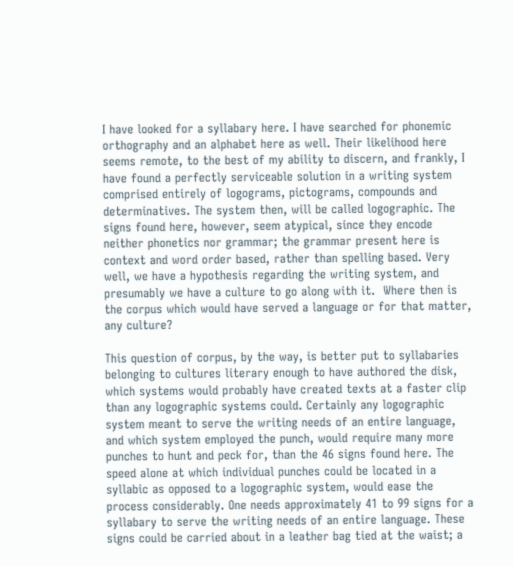I have looked for a syllabary here. I have searched for phonemic orthography and an alphabet here as well. Their likelihood here seems remote, to the best of my ability to discern, and frankly, I have found a perfectly serviceable solution in a writing system comprised entirely of logograms, pictograms, compounds and determinatives. The system then, will be called logographic. The signs found here, however, seem atypical, since they encode neither phonetics nor grammar; the grammar present here is context and word order based, rather than spelling based. Very well, we have a hypothesis regarding the writing system, and presumably we have a culture to go along with it.  Where then is the corpus which would have served a language or for that matter, any culture?

This question of corpus, by the way, is better put to syllabaries belonging to cultures literary enough to have authored the disk, which systems would probably have created texts at a faster clip than any logographic systems could. Certainly any logographic system meant to serve the writing needs of an entire language, and which system employed the punch, would require many more punches to hunt and peck for, than the 46 signs found here. The speed alone at which individual punches could be located in a syllabic as opposed to a logographic system, would ease the process considerably. One needs approximately 41 to 99 signs for a syllabary to serve the writing needs of an entire language. These signs could be carried about in a leather bag tied at the waist; a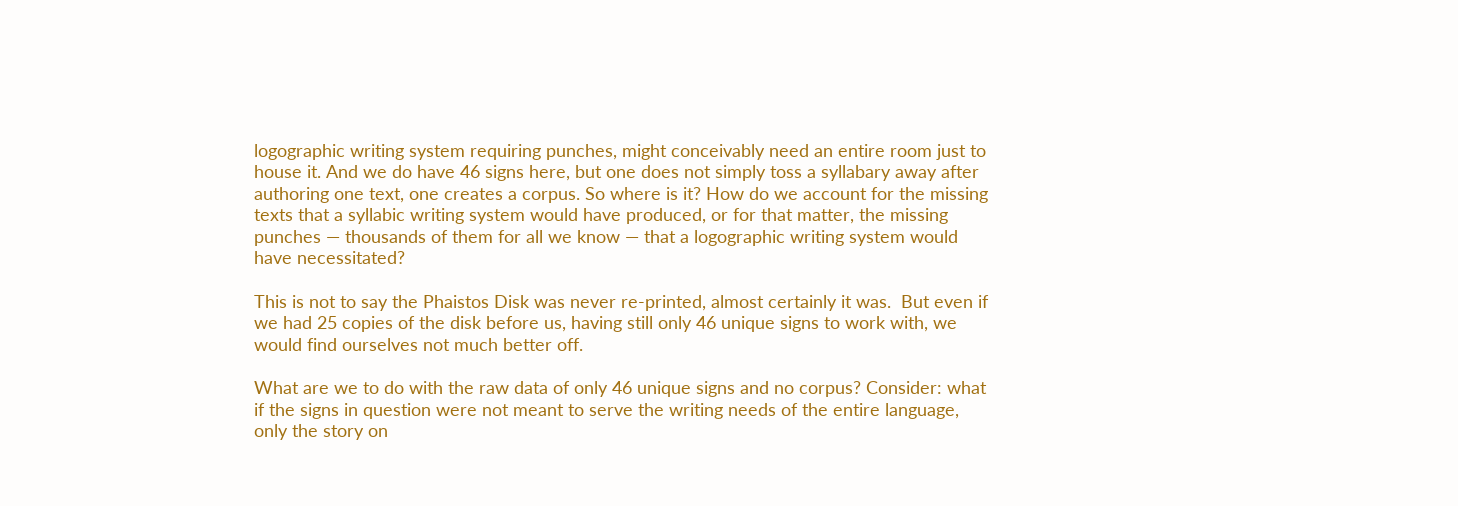logographic writing system requiring punches, might conceivably need an entire room just to house it. And we do have 46 signs here, but one does not simply toss a syllabary away after authoring one text, one creates a corpus. So where is it? How do we account for the missing texts that a syllabic writing system would have produced, or for that matter, the missing punches — thousands of them for all we know — that a logographic writing system would have necessitated?

This is not to say the Phaistos Disk was never re-printed, almost certainly it was.  But even if we had 25 copies of the disk before us, having still only 46 unique signs to work with, we would find ourselves not much better off.

What are we to do with the raw data of only 46 unique signs and no corpus? Consider: what if the signs in question were not meant to serve the writing needs of the entire language, only the story on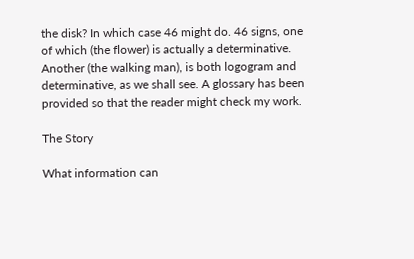the disk? In which case 46 might do. 46 signs, one of which (the flower) is actually a determinative. Another (the walking man), is both logogram and determinative, as we shall see. A glossary has been provided so that the reader might check my work.

The Story

What information can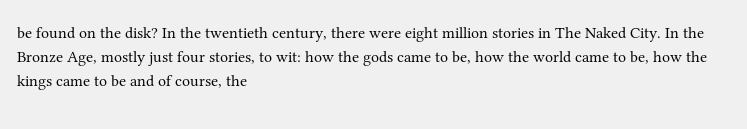be found on the disk? In the twentieth century, there were eight million stories in The Naked City. In the Bronze Age, mostly just four stories, to wit: how the gods came to be, how the world came to be, how the kings came to be and of course, the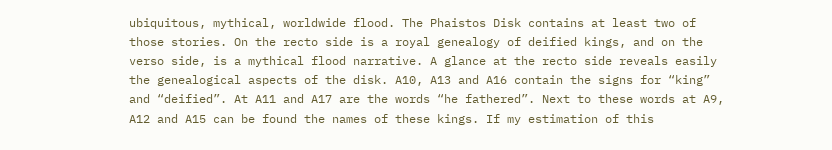ubiquitous, mythical, worldwide flood. The Phaistos Disk contains at least two of those stories. On the recto side is a royal genealogy of deified kings, and on the verso side, is a mythical flood narrative. A glance at the recto side reveals easily the genealogical aspects of the disk. A10, A13 and A16 contain the signs for “king” and “deified”. At A11 and A17 are the words “he fathered”. Next to these words at A9, A12 and A15 can be found the names of these kings. If my estimation of this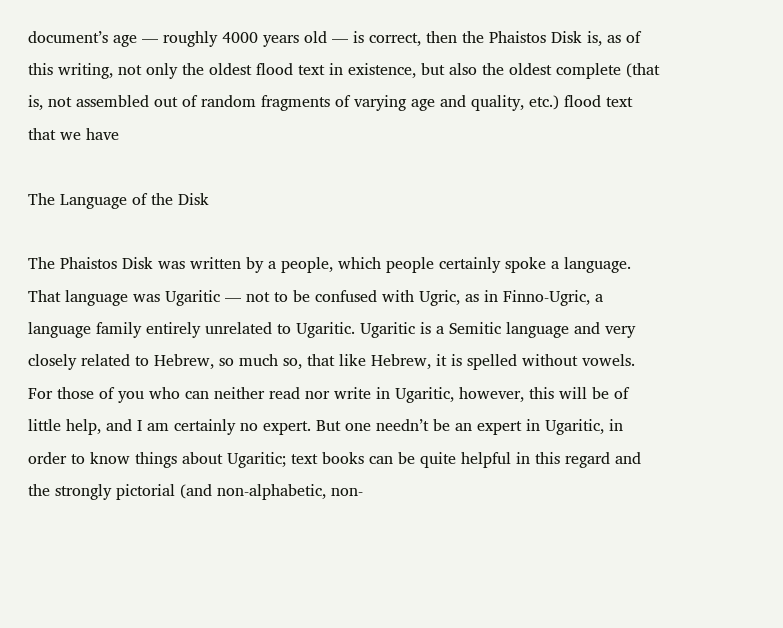document’s age — roughly 4000 years old — is correct, then the Phaistos Disk is, as of this writing, not only the oldest flood text in existence, but also the oldest complete (that is, not assembled out of random fragments of varying age and quality, etc.) flood text that we have

The Language of the Disk

The Phaistos Disk was written by a people, which people certainly spoke a language. That language was Ugaritic — not to be confused with Ugric, as in Finno-Ugric, a language family entirely unrelated to Ugaritic. Ugaritic is a Semitic language and very closely related to Hebrew, so much so, that like Hebrew, it is spelled without vowels. For those of you who can neither read nor write in Ugaritic, however, this will be of little help, and I am certainly no expert. But one needn’t be an expert in Ugaritic, in order to know things about Ugaritic; text books can be quite helpful in this regard and the strongly pictorial (and non-alphabetic, non-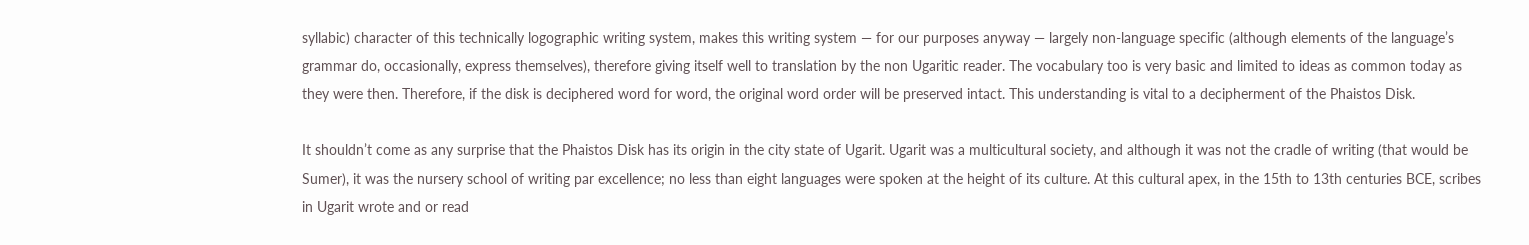syllabic) character of this technically logographic writing system, makes this writing system — for our purposes anyway — largely non-language specific (although elements of the language’s grammar do, occasionally, express themselves), therefore giving itself well to translation by the non Ugaritic reader. The vocabulary too is very basic and limited to ideas as common today as they were then. Therefore, if the disk is deciphered word for word, the original word order will be preserved intact. This understanding is vital to a decipherment of the Phaistos Disk.

It shouldn’t come as any surprise that the Phaistos Disk has its origin in the city state of Ugarit. Ugarit was a multicultural society, and although it was not the cradle of writing (that would be Sumer), it was the nursery school of writing par excellence; no less than eight languages were spoken at the height of its culture. At this cultural apex, in the 15th to 13th centuries BCE, scribes in Ugarit wrote and or read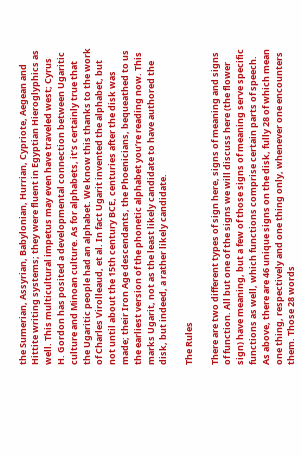the Sumerian, Assyrian, Babylonian, Hurrian, Cypriote, Aegean and Hittite writing systems; they were fluent in Egyptian Hieroglyphics as well. This multicultural impetus may even have traveled west; Cyrus H. Gordon has posited a developmental connection between Ugaritic culture and Minoan culture. As for alphabets, it’s certainly true that the Ugaritic people had an alphabet. We know this thanks to the work of Charles Virolleaud, et al. In fact Ugarit invented the alphabet, but not until about the 15th century BCE, centuries after the disk was made; their Iron Age descendants, the Phoenicians, bequeathed to us the earliest version of the phonetic alphabet you’re reading now. This marks Ugarit, not as the least likely candidate to have authored the disk, but indeed, a rather likely candidate.

The Rules

There are two different types of sign here, signs of meaning and signs of function. All but one of the signs we will discuss here (the flower sign) have meaning, but a few of those signs of meaning serve specific functions as well, which functions comprise certain parts of speech. As above, there are 46 unique signs on the disk, fully 28 of which mean one thing, respectively and one thing only, whenever one encounters them. Those 28 words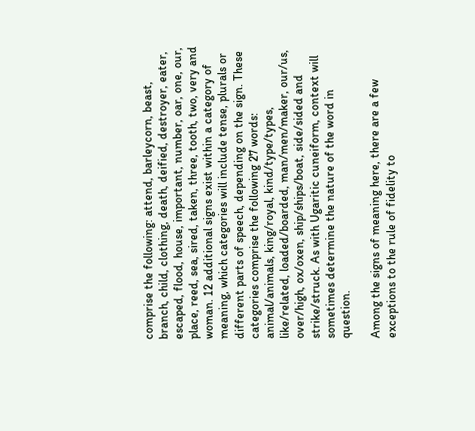comprise the following: attend, barleycorn, beast, branch, child, clothing, death, deified, destroyer, eater, escaped, flood, house, important, number, oar, one, our, place, reed, sea, sired, taken, three, tooth, two, very and woman. 12 additional signs exist within a category of meaning, which categories will include tense, plurals or different parts of speech, depending on the sign. These categories comprise the following 27 words: animal/animals, king/royal, kind/type/types, like/related, loaded/boarded, man/men/maker, our/us, over/high, ox/oxen, ship/ships/boat, side/sided and strike/struck. As with Ugaritic cuneiform, context will sometimes determine the nature of the word in question.

Among the signs of meaning here, there are a few exceptions to the rule of fidelity to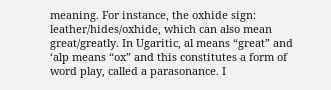meaning. For instance, the oxhide sign: leather/hides/oxhide, which can also mean great/greatly. In Ugaritic, al means “great” and ‘alp means “ox” and this constitutes a form of word play, called a parasonance. I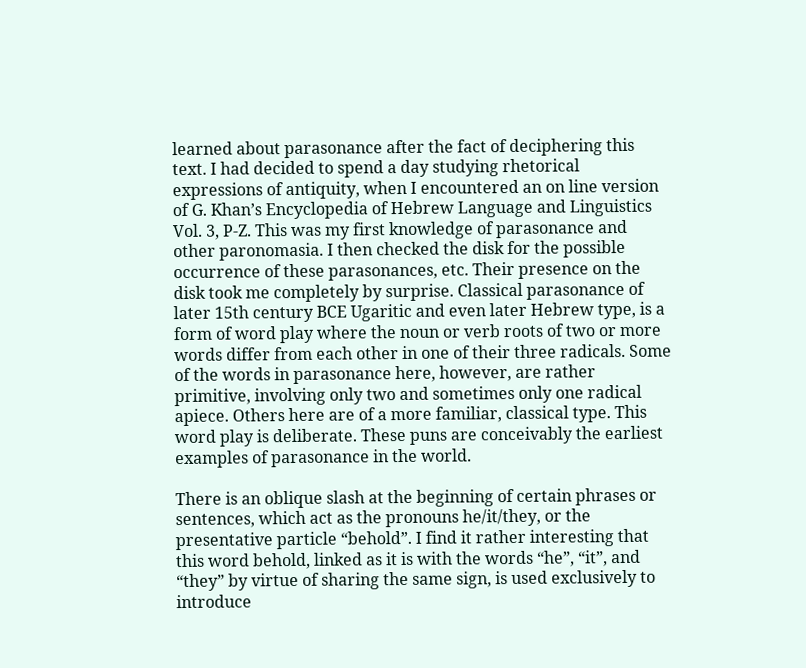learned about parasonance after the fact of deciphering this text. I had decided to spend a day studying rhetorical expressions of antiquity, when I encountered an on line version of G. Khan’s Encyclopedia of Hebrew Language and Linguistics Vol. 3, P-Z. This was my first knowledge of parasonance and other paronomasia. I then checked the disk for the possible occurrence of these parasonances, etc. Their presence on the disk took me completely by surprise. Classical parasonance of later 15th century BCE Ugaritic and even later Hebrew type, is a form of word play where the noun or verb roots of two or more words differ from each other in one of their three radicals. Some of the words in parasonance here, however, are rather primitive, involving only two and sometimes only one radical apiece. Others here are of a more familiar, classical type. This word play is deliberate. These puns are conceivably the earliest examples of parasonance in the world.

There is an oblique slash at the beginning of certain phrases or sentences, which act as the pronouns he/it/they, or the presentative particle “behold”. I find it rather interesting that this word behold, linked as it is with the words “he”, “it”, and “they” by virtue of sharing the same sign, is used exclusively to introduce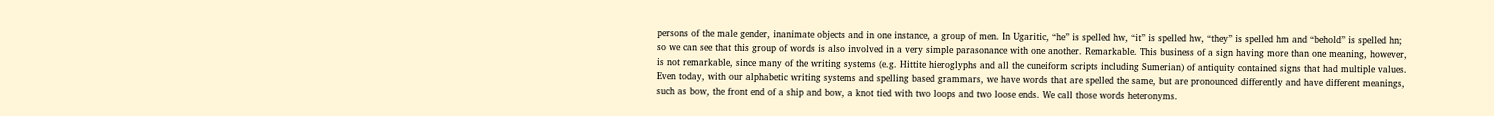persons of the male gender, inanimate objects and in one instance, a group of men. In Ugaritic, “he” is spelled hw, “it” is spelled hw, “they” is spelled hm and “behold” is spelled hn; so we can see that this group of words is also involved in a very simple parasonance with one another. Remarkable. This business of a sign having more than one meaning, however, is not remarkable, since many of the writing systems (e.g. Hittite hieroglyphs and all the cuneiform scripts including Sumerian) of antiquity contained signs that had multiple values. Even today, with our alphabetic writing systems and spelling based grammars, we have words that are spelled the same, but are pronounced differently and have different meanings, such as bow, the front end of a ship and bow, a knot tied with two loops and two loose ends. We call those words heteronyms.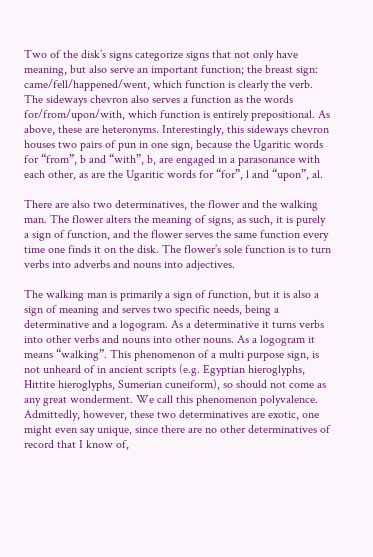Two of the disk’s signs categorize signs that not only have meaning, but also serve an important function; the breast sign: came/fell/happened/went, which function is clearly the verb. The sideways chevron also serves a function as the words for/from/upon/with, which function is entirely prepositional. As above, these are heteronyms. Interestingly, this sideways chevron houses two pairs of pun in one sign, because the Ugaritic words for “from”, b and “with”, b, are engaged in a parasonance with each other, as are the Ugaritic words for “for”, l and “upon”, al.

There are also two determinatives, the flower and the walking man. The flower alters the meaning of signs, as such, it is purely a sign of function, and the flower serves the same function every time one finds it on the disk. The flower’s sole function is to turn verbs into adverbs and nouns into adjectives.

The walking man is primarily a sign of function, but it is also a sign of meaning and serves two specific needs, being a determinative and a logogram. As a determinative it turns verbs into other verbs and nouns into other nouns. As a logogram it means “walking”. This phenomenon of a multi purpose sign, is not unheard of in ancient scripts (e.g. Egyptian hieroglyphs, Hittite hieroglyphs, Sumerian cuneiform), so should not come as any great wonderment. We call this phenomenon polyvalence. Admittedly, however, these two determinatives are exotic, one might even say unique, since there are no other determinatives of record that I know of,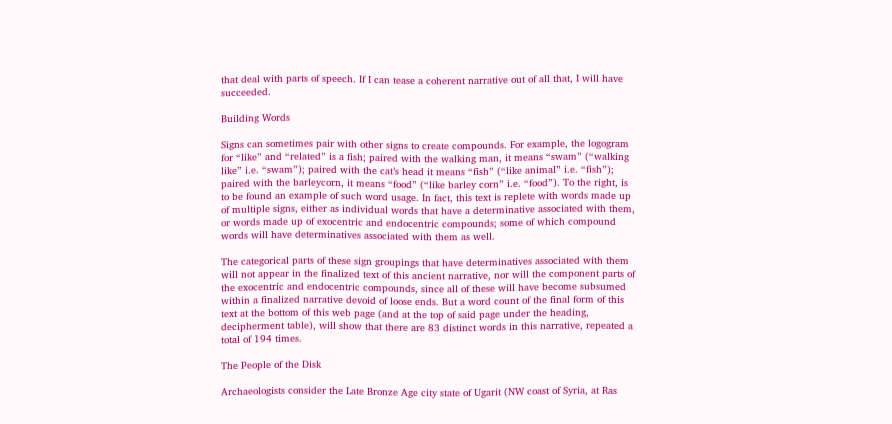that deal with parts of speech. If I can tease a coherent narrative out of all that, I will have succeeded.

Building Words

Signs can sometimes pair with other signs to create compounds. For example, the logogram for “like” and “related” is a fish; paired with the walking man, it means “swam” (“walking like” i.e. “swam”); paired with the cat’s head it means “fish” (“like animal” i.e. “fish”); paired with the barleycorn, it means “food” (“like barley corn” i.e. “food”). To the right, is to be found an example of such word usage. In fact, this text is replete with words made up of multiple signs, either as individual words that have a determinative associated with them, or words made up of exocentric and endocentric compounds; some of which compound words will have determinatives associated with them as well.

The categorical parts of these sign groupings that have determinatives associated with them will not appear in the finalized text of this ancient narrative, nor will the component parts of the exocentric and endocentric compounds, since all of these will have become subsumed within a finalized narrative devoid of loose ends. But a word count of the final form of this text at the bottom of this web page (and at the top of said page under the heading, decipherment table), will show that there are 83 distinct words in this narrative, repeated a total of 194 times.

The People of the Disk

Archaeologists consider the Late Bronze Age city state of Ugarit (NW coast of Syria, at Ras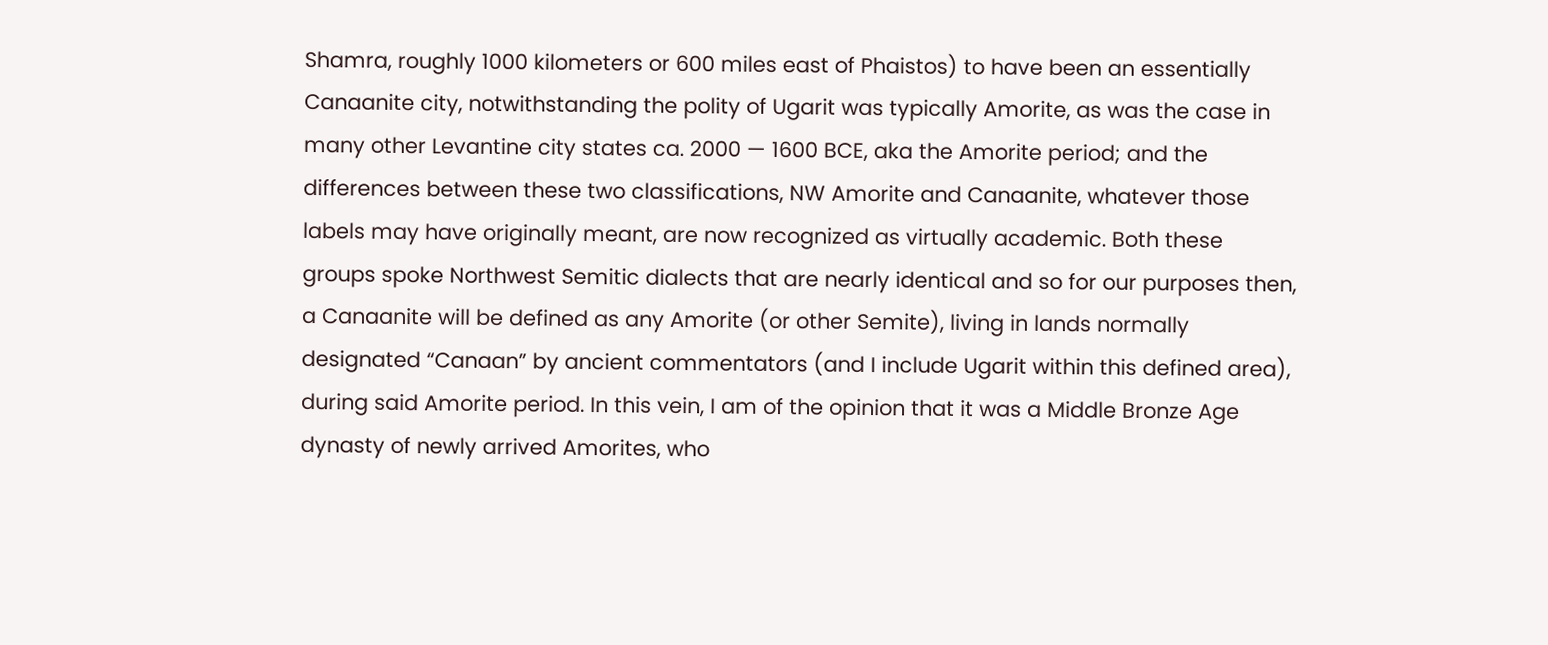Shamra, roughly 1000 kilometers or 600 miles east of Phaistos) to have been an essentially Canaanite city, notwithstanding the polity of Ugarit was typically Amorite, as was the case in many other Levantine city states ca. 2000 — 1600 BCE, aka the Amorite period; and the differences between these two classifications, NW Amorite and Canaanite, whatever those labels may have originally meant, are now recognized as virtually academic. Both these groups spoke Northwest Semitic dialects that are nearly identical and so for our purposes then, a Canaanite will be defined as any Amorite (or other Semite), living in lands normally designated “Canaan” by ancient commentators (and I include Ugarit within this defined area), during said Amorite period. In this vein, I am of the opinion that it was a Middle Bronze Age dynasty of newly arrived Amorites, who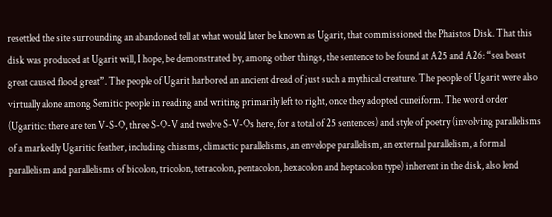resettled the site surrounding an abandoned tell at what would later be known as Ugarit, that commissioned the Phaistos Disk. That this disk was produced at Ugarit will, I hope, be demonstrated by, among other things, the sentence to be found at A25 and A26: “sea beast great caused flood great”. The people of Ugarit harbored an ancient dread of just such a mythical creature. The people of Ugarit were also virtually alone among Semitic people in reading and writing primarily left to right, once they adopted cuneiform. The word order (Ugaritic: there are ten V-S-O, three S-O-V and twelve S-V-Os here, for a total of 25 sentences) and style of poetry (involving parallelisms of a markedly Ugaritic feather, including chiasms, climactic parallelisms, an envelope parallelism, an external parallelism, a formal parallelism and parallelisms of bicolon, tricolon, tetracolon, pentacolon, hexacolon and heptacolon type) inherent in the disk, also lend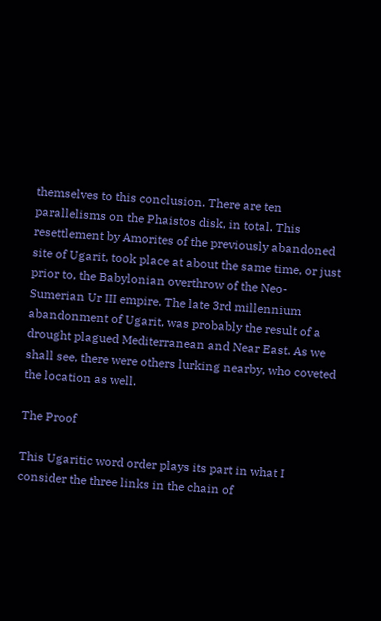themselves to this conclusion. There are ten parallelisms on the Phaistos disk, in total. This resettlement by Amorites of the previously abandoned site of Ugarit, took place at about the same time, or just prior to, the Babylonian overthrow of the Neo-Sumerian Ur III empire. The late 3rd millennium abandonment of Ugarit, was probably the result of a drought plagued Mediterranean and Near East. As we shall see, there were others lurking nearby, who coveted the location as well.

The Proof

This Ugaritic word order plays its part in what I consider the three links in the chain of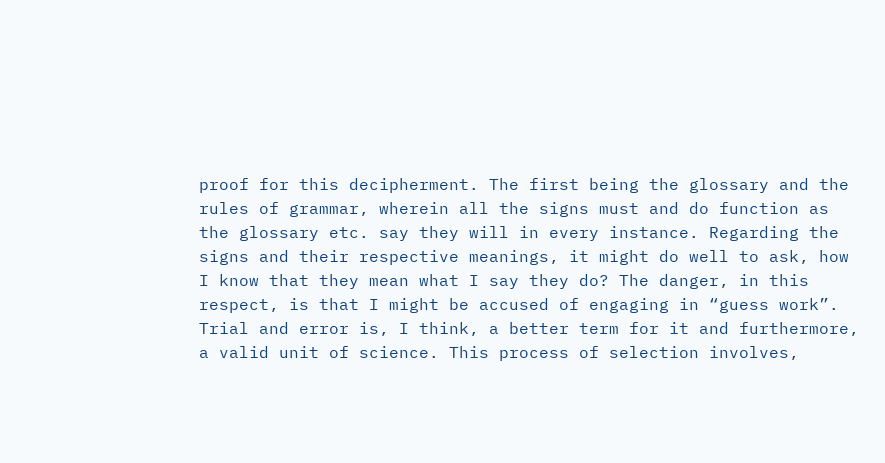proof for this decipherment. The first being the glossary and the rules of grammar, wherein all the signs must and do function as the glossary etc. say they will in every instance. Regarding the signs and their respective meanings, it might do well to ask, how I know that they mean what I say they do? The danger, in this respect, is that I might be accused of engaging in “guess work”. Trial and error is, I think, a better term for it and furthermore, a valid unit of science. This process of selection involves,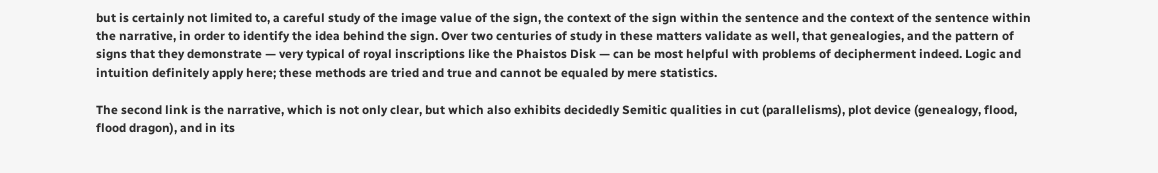but is certainly not limited to, a careful study of the image value of the sign, the context of the sign within the sentence and the context of the sentence within the narrative, in order to identify the idea behind the sign. Over two centuries of study in these matters validate as well, that genealogies, and the pattern of signs that they demonstrate — very typical of royal inscriptions like the Phaistos Disk — can be most helpful with problems of decipherment indeed. Logic and intuition definitely apply here; these methods are tried and true and cannot be equaled by mere statistics.

The second link is the narrative, which is not only clear, but which also exhibits decidedly Semitic qualities in cut (parallelisms), plot device (genealogy, flood, flood dragon), and in its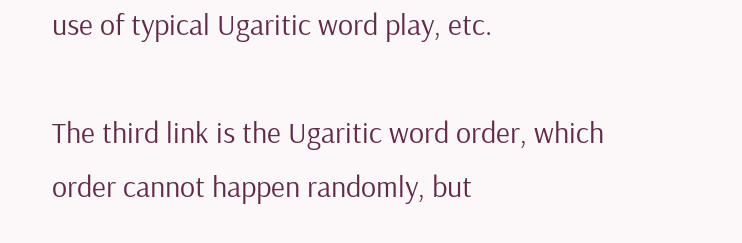use of typical Ugaritic word play, etc.

The third link is the Ugaritic word order, which order cannot happen randomly, but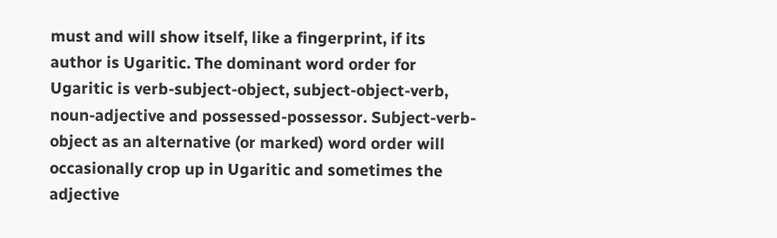must and will show itself, like a fingerprint, if its author is Ugaritic. The dominant word order for Ugaritic is verb-subject-object, subject-object-verb, noun-adjective and possessed-possessor. Subject-verb-object as an alternative (or marked) word order will occasionally crop up in Ugaritic and sometimes the adjective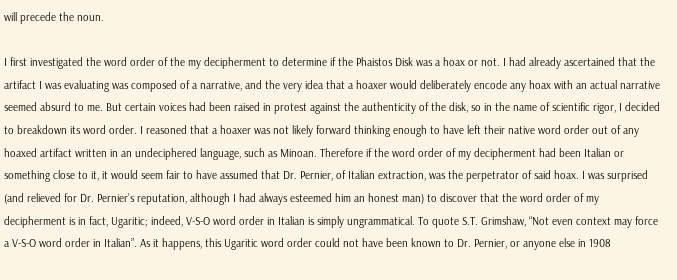will precede the noun.

I first investigated the word order of the my decipherment to determine if the Phaistos Disk was a hoax or not. I had already ascertained that the artifact I was evaluating was composed of a narrative, and the very idea that a hoaxer would deliberately encode any hoax with an actual narrative seemed absurd to me. But certain voices had been raised in protest against the authenticity of the disk, so in the name of scientific rigor, I decided to breakdown its word order. I reasoned that a hoaxer was not likely forward thinking enough to have left their native word order out of any hoaxed artifact written in an undeciphered language, such as Minoan. Therefore if the word order of my decipherment had been Italian or something close to it, it would seem fair to have assumed that Dr. Pernier, of Italian extraction, was the perpetrator of said hoax. I was surprised (and relieved for Dr. Pernier’s reputation, although I had always esteemed him an honest man) to discover that the word order of my decipherment is in fact, Ugaritic; indeed, V-S-O word order in Italian is simply ungrammatical. To quote S.T. Grimshaw, “Not even context may force a V-S-O word order in Italian”. As it happens, this Ugaritic word order could not have been known to Dr. Pernier, or anyone else in 1908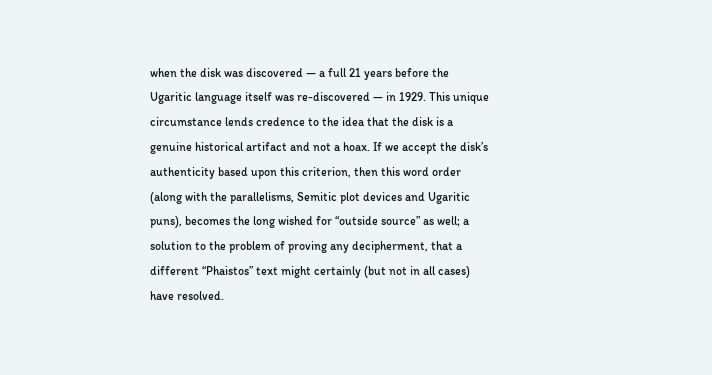when the disk was discovered — a full 21 years before the Ugaritic language itself was re-discovered — in 1929. This unique circumstance lends credence to the idea that the disk is a genuine historical artifact and not a hoax. If we accept the disk’s authenticity based upon this criterion, then this word order (along with the parallelisms, Semitic plot devices and Ugaritic puns), becomes the long wished for “outside source” as well; a solution to the problem of proving any decipherment, that a different “Phaistos” text might certainly (but not in all cases) have resolved.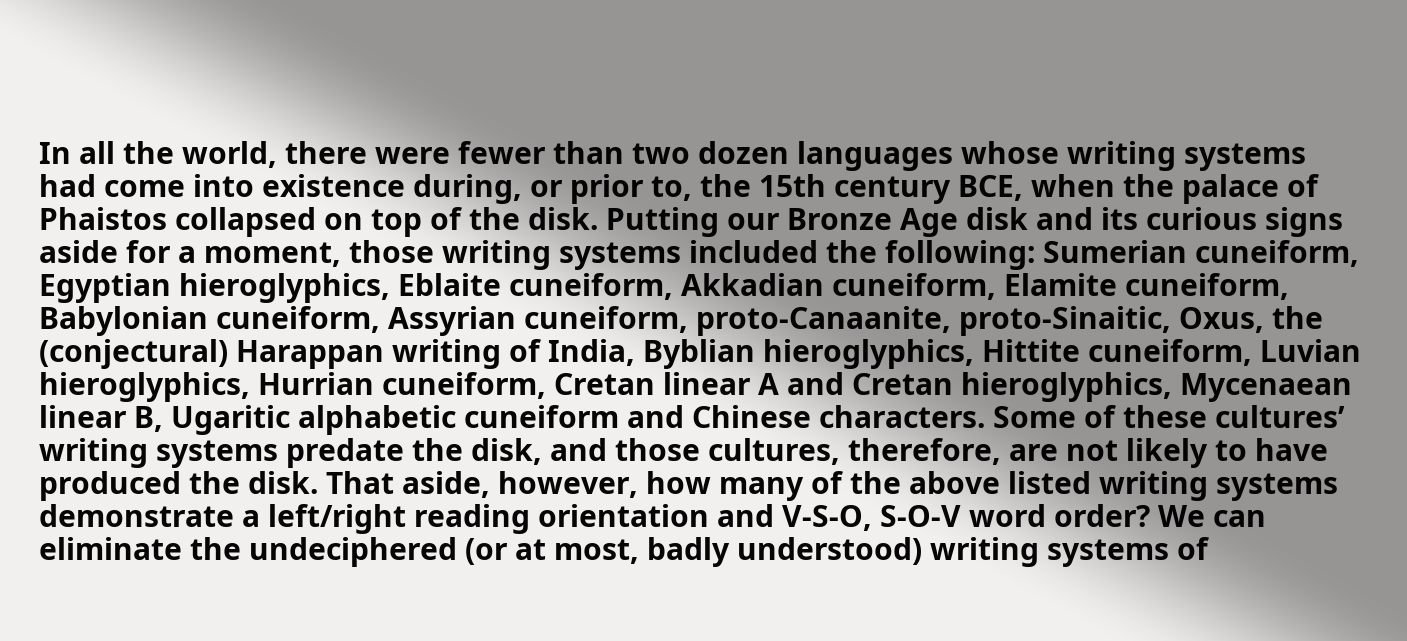In all the world, there were fewer than two dozen languages whose writing systems had come into existence during, or prior to, the 15th century BCE, when the palace of Phaistos collapsed on top of the disk. Putting our Bronze Age disk and its curious signs aside for a moment, those writing systems included the following: Sumerian cuneiform, Egyptian hieroglyphics, Eblaite cuneiform, Akkadian cuneiform, Elamite cuneiform, Babylonian cuneiform, Assyrian cuneiform, proto-Canaanite, proto-Sinaitic, Oxus, the (conjectural) Harappan writing of India, Byblian hieroglyphics, Hittite cuneiform, Luvian hieroglyphics, Hurrian cuneiform, Cretan linear A and Cretan hieroglyphics, Mycenaean linear B, Ugaritic alphabetic cuneiform and Chinese characters. Some of these cultures’ writing systems predate the disk, and those cultures, therefore, are not likely to have produced the disk. That aside, however, how many of the above listed writing systems demonstrate a left/right reading orientation and V-S-O, S-O-V word order? We can eliminate the undeciphered (or at most, badly understood) writing systems of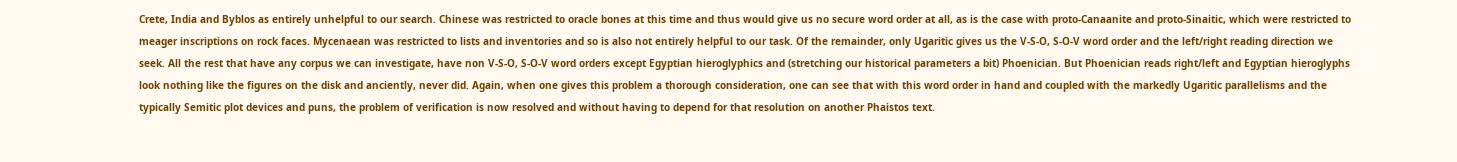Crete, India and Byblos as entirely unhelpful to our search. Chinese was restricted to oracle bones at this time and thus would give us no secure word order at all, as is the case with proto-Canaanite and proto-Sinaitic, which were restricted to meager inscriptions on rock faces. Mycenaean was restricted to lists and inventories and so is also not entirely helpful to our task. Of the remainder, only Ugaritic gives us the V-S-O, S-O-V word order and the left/right reading direction we seek. All the rest that have any corpus we can investigate, have non V-S-O, S-O-V word orders except Egyptian hieroglyphics and (stretching our historical parameters a bit) Phoenician. But Phoenician reads right/left and Egyptian hieroglyphs look nothing like the figures on the disk and anciently, never did. Again, when one gives this problem a thorough consideration, one can see that with this word order in hand and coupled with the markedly Ugaritic parallelisms and the typically Semitic plot devices and puns, the problem of verification is now resolved and without having to depend for that resolution on another Phaistos text.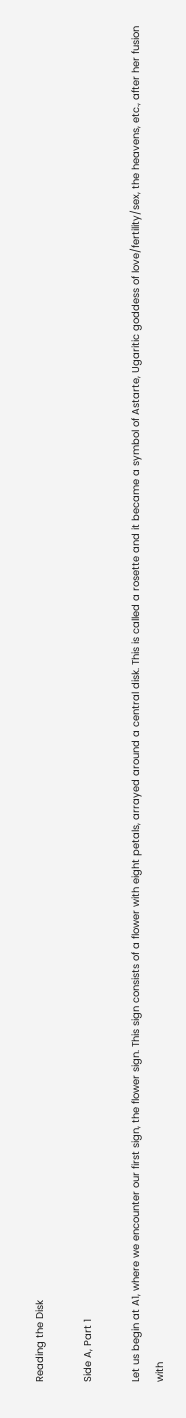Reading the Disk

Side A, Part 1

Let us begin at A1, where we encounter our first sign, the flower sign. This sign consists of a flower with eight petals, arrayed around a central disk. This is called a rosette and it became a symbol of Astarte, Ugaritic goddess of love/fertility/sex, the heavens, etc., after her fusion with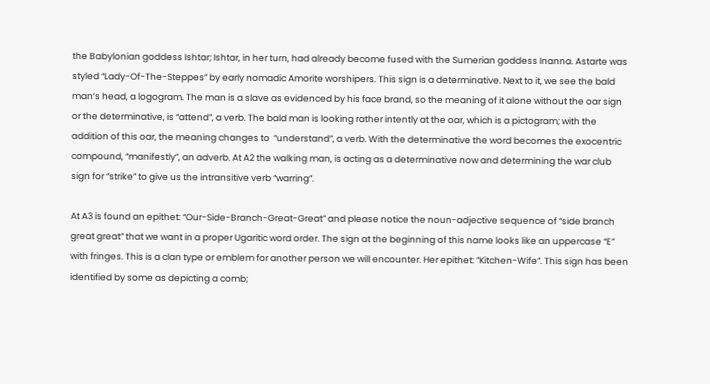the Babylonian goddess Ishtar; Ishtar, in her turn, had already become fused with the Sumerian goddess Inanna. Astarte was styled “Lady-Of-The-Steppes” by early nomadic Amorite worshipers. This sign is a determinative. Next to it, we see the bald man’s head, a logogram. The man is a slave as evidenced by his face brand, so the meaning of it alone without the oar sign or the determinative, is “attend”, a verb. The bald man is looking rather intently at the oar, which is a pictogram; with the addition of this oar, the meaning changes to  “understand”, a verb. With the determinative the word becomes the exocentric compound, “manifestly”, an adverb. At A2 the walking man, is acting as a determinative now and determining the war club sign for “strike” to give us the intransitive verb “warring”.

At A3 is found an epithet: “Our-Side-Branch-Great-Great” and please notice the noun-adjective sequence of “side branch great great” that we want in a proper Ugaritic word order. The sign at the beginning of this name looks like an uppercase “E” with fringes. This is a clan type or emblem for another person we will encounter. Her epithet: ”Kitchen-Wife”. This sign has been identified by some as depicting a comb;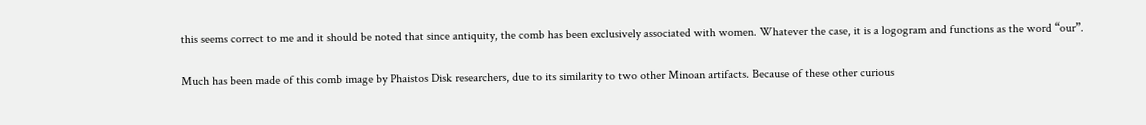this seems correct to me and it should be noted that since antiquity, the comb has been exclusively associated with women. Whatever the case, it is a logogram and functions as the word “our”.

Much has been made of this comb image by Phaistos Disk researchers, due to its similarity to two other Minoan artifacts. Because of these other curious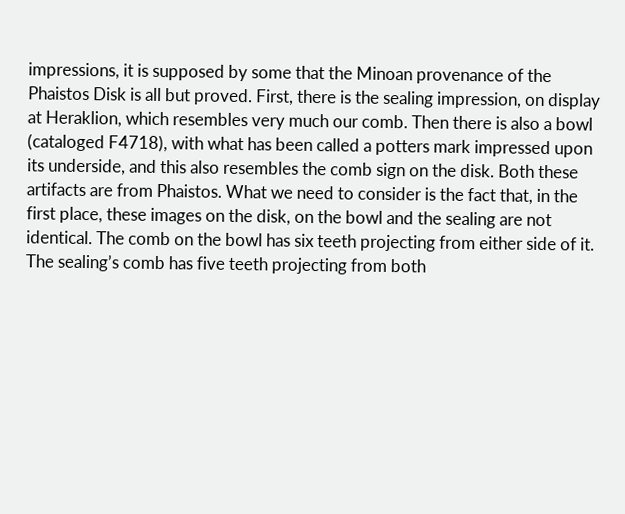impressions, it is supposed by some that the Minoan provenance of the Phaistos Disk is all but proved. First, there is the sealing impression, on display at Heraklion, which resembles very much our comb. Then there is also a bowl (cataloged F4718), with what has been called a potters mark impressed upon its underside, and this also resembles the comb sign on the disk. Both these artifacts are from Phaistos. What we need to consider is the fact that, in the first place, these images on the disk, on the bowl and the sealing are not identical. The comb on the bowl has six teeth projecting from either side of it. The sealing’s comb has five teeth projecting from both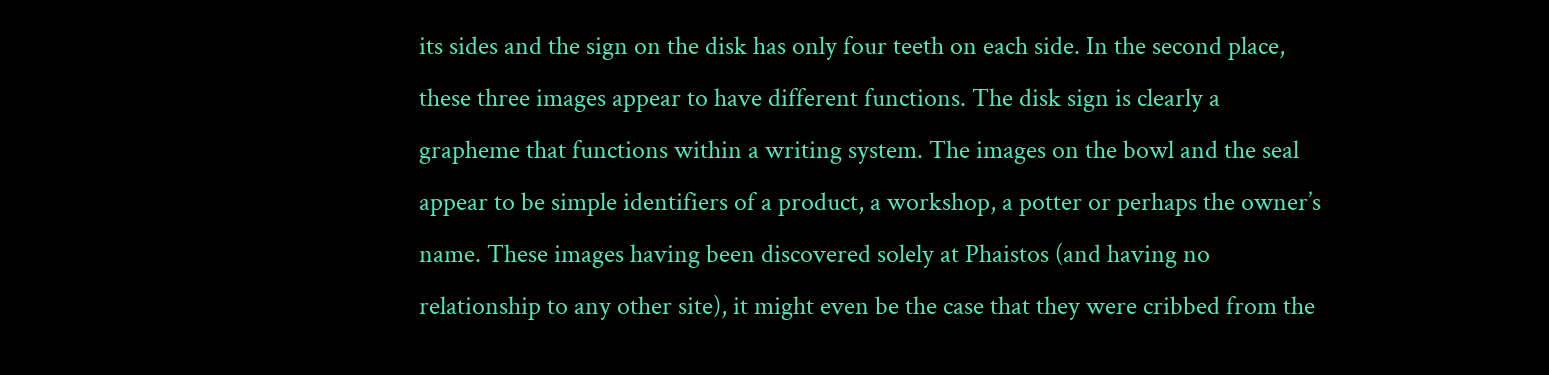its sides and the sign on the disk has only four teeth on each side. In the second place, these three images appear to have different functions. The disk sign is clearly a grapheme that functions within a writing system. The images on the bowl and the seal appear to be simple identifiers of a product, a workshop, a potter or perhaps the owner’s name. These images having been discovered solely at Phaistos (and having no relationship to any other site), it might even be the case that they were cribbed from the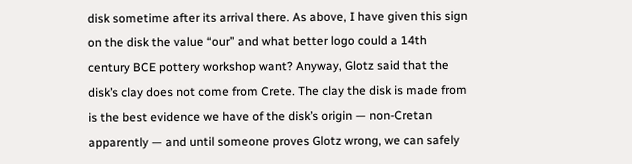disk sometime after its arrival there. As above, I have given this sign on the disk the value “our” and what better logo could a 14th century BCE pottery workshop want? Anyway, Glotz said that the disk’s clay does not come from Crete. The clay the disk is made from is the best evidence we have of the disk’s origin — non-Cretan apparently — and until someone proves Glotz wrong, we can safely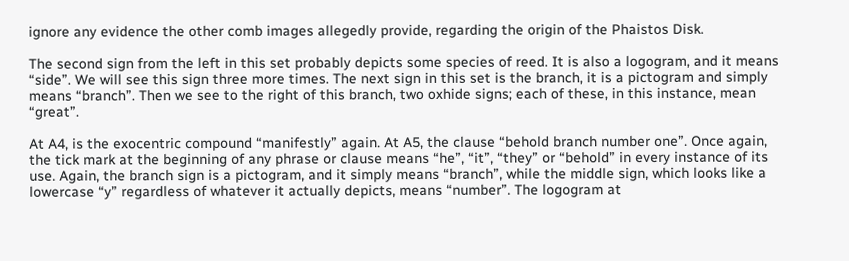ignore any evidence the other comb images allegedly provide, regarding the origin of the Phaistos Disk.

The second sign from the left in this set probably depicts some species of reed. It is also a logogram, and it means “side”. We will see this sign three more times. The next sign in this set is the branch, it is a pictogram and simply means “branch”. Then we see to the right of this branch, two oxhide signs; each of these, in this instance, mean “great”.

At A4, is the exocentric compound “manifestly” again. At A5, the clause “behold branch number one”. Once again, the tick mark at the beginning of any phrase or clause means “he”, “it”, “they” or “behold” in every instance of its use. Again, the branch sign is a pictogram, and it simply means “branch”, while the middle sign, which looks like a lowercase “y” regardless of whatever it actually depicts, means “number”. The logogram at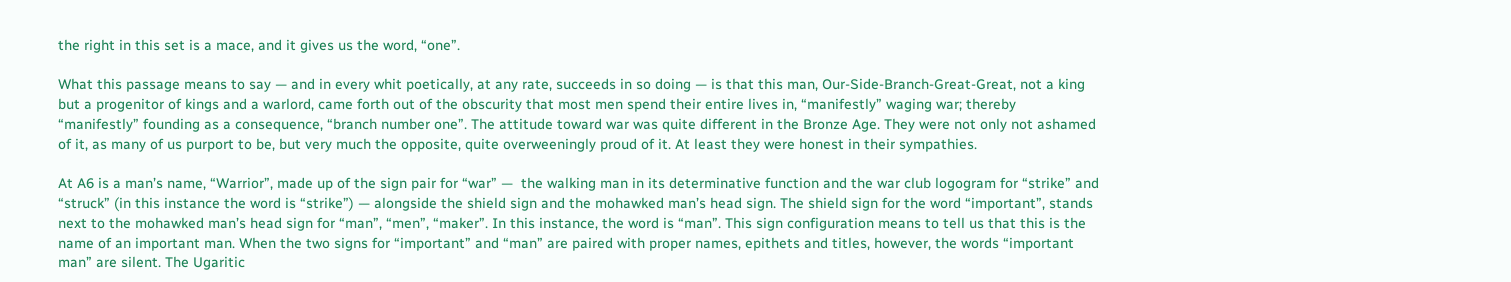the right in this set is a mace, and it gives us the word, “one”.

What this passage means to say — and in every whit poetically, at any rate, succeeds in so doing — is that this man, Our-Side-Branch-Great-Great, not a king but a progenitor of kings and a warlord, came forth out of the obscurity that most men spend their entire lives in, “manifestly” waging war; thereby “manifestly” founding as a consequence, “branch number one”. The attitude toward war was quite different in the Bronze Age. They were not only not ashamed of it, as many of us purport to be, but very much the opposite, quite overweeningly proud of it. At least they were honest in their sympathies.

At A6 is a man’s name, “Warrior”, made up of the sign pair for “war” —  the walking man in its determinative function and the war club logogram for “strike” and “struck” (in this instance the word is “strike”) — alongside the shield sign and the mohawked man’s head sign. The shield sign for the word “important”, stands next to the mohawked man’s head sign for “man”, “men”, “maker”. In this instance, the word is “man”. This sign configuration means to tell us that this is the name of an important man. When the two signs for “important” and “man” are paired with proper names, epithets and titles, however, the words “important man” are silent. The Ugaritic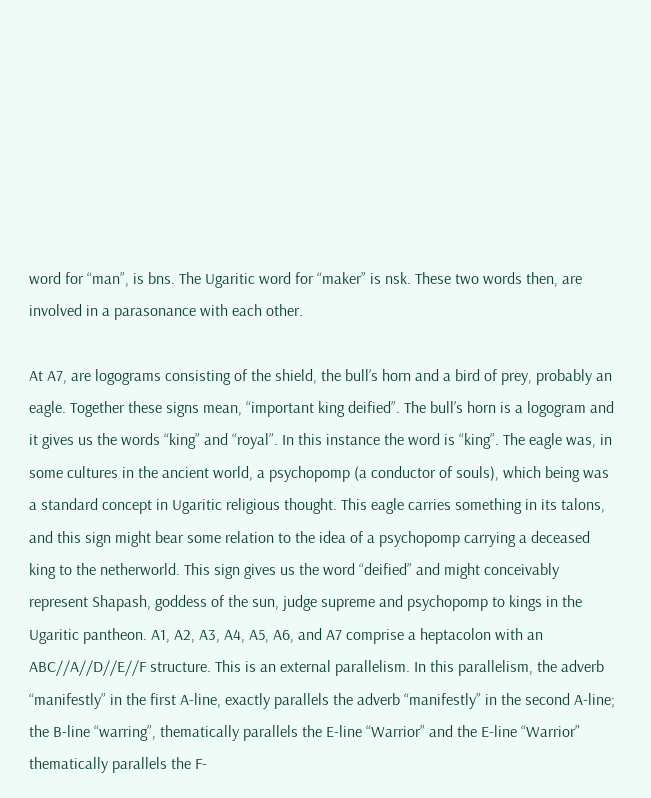word for “man”, is bns. The Ugaritic word for “maker” is nsk. These two words then, are involved in a parasonance with each other.

At A7, are logograms consisting of the shield, the bull’s horn and a bird of prey, probably an eagle. Together these signs mean, “important king deified”. The bull’s horn is a logogram and it gives us the words “king” and “royal”. In this instance the word is “king”. The eagle was, in some cultures in the ancient world, a psychopomp (a conductor of souls), which being was a standard concept in Ugaritic religious thought. This eagle carries something in its talons, and this sign might bear some relation to the idea of a psychopomp carrying a deceased king to the netherworld. This sign gives us the word “deified” and might conceivably represent Shapash, goddess of the sun, judge supreme and psychopomp to kings in the Ugaritic pantheon. A1, A2, A3, A4, A5, A6, and A7 comprise a heptacolon with an ABC//A//D//E//F structure. This is an external parallelism. In this parallelism, the adverb “manifestly” in the first A-line, exactly parallels the adverb “manifestly” in the second A-line; the B-line “warring”, thematically parallels the E-line “Warrior” and the E-line “Warrior” thematically parallels the F-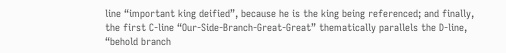line “important king deified”, because he is the king being referenced; and finally, the first C-line “Our-Side-Branch-Great-Great” thematically parallels the D-line, “behold branch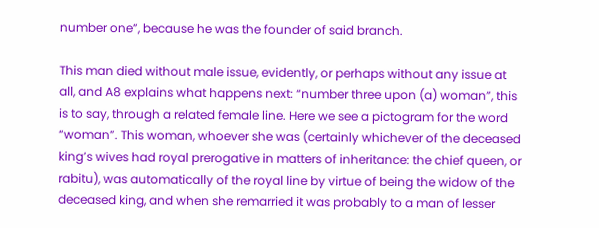number one”, because he was the founder of said branch.

This man died without male issue, evidently, or perhaps without any issue at all, and A8 explains what happens next: “number three upon (a) woman”, this is to say, through a related female line. Here we see a pictogram for the word “woman”. This woman, whoever she was (certainly whichever of the deceased king’s wives had royal prerogative in matters of inheritance: the chief queen, or rabitu), was automatically of the royal line by virtue of being the widow of the deceased king, and when she remarried it was probably to a man of lesser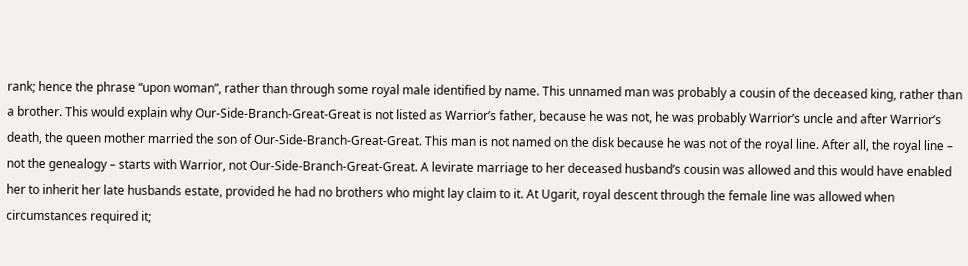rank; hence the phrase “upon woman”, rather than through some royal male identified by name. This unnamed man was probably a cousin of the deceased king, rather than a brother. This would explain why Our-Side-Branch-Great-Great is not listed as Warrior’s father, because he was not, he was probably Warrior’s uncle and after Warrior’s death, the queen mother married the son of Our-Side-Branch-Great-Great. This man is not named on the disk because he was not of the royal line. After all, the royal line – not the genealogy – starts with Warrior, not Our-Side-Branch-Great-Great. A levirate marriage to her deceased husband’s cousin was allowed and this would have enabled her to inherit her late husbands estate, provided he had no brothers who might lay claim to it. At Ugarit, royal descent through the female line was allowed when circumstances required it;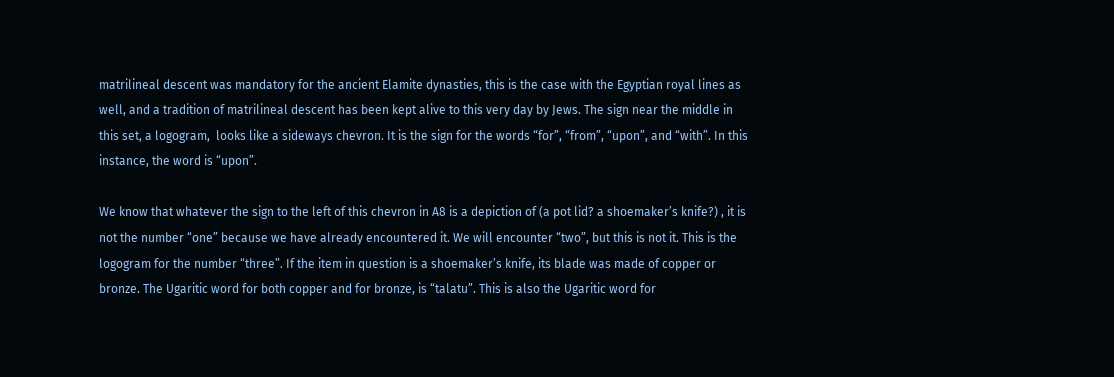matrilineal descent was mandatory for the ancient Elamite dynasties, this is the case with the Egyptian royal lines as well, and a tradition of matrilineal descent has been kept alive to this very day by Jews. The sign near the middle in this set, a logogram,  looks like a sideways chevron. It is the sign for the words “for”, “from”, “upon”, and “with”. In this instance, the word is “upon”.

We know that whatever the sign to the left of this chevron in A8 is a depiction of (a pot lid? a shoemaker’s knife?) , it is not the number “one” because we have already encountered it. We will encounter “two”, but this is not it. This is the logogram for the number “three”. If the item in question is a shoemaker’s knife, its blade was made of copper or bronze. The Ugaritic word for both copper and for bronze, is “talatu”. This is also the Ugaritic word for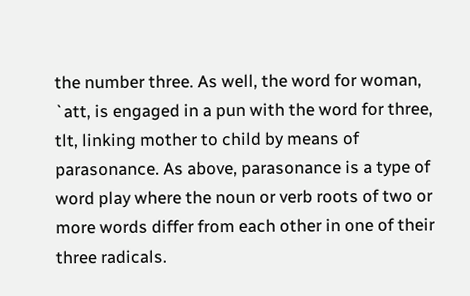the number three. As well, the word for woman, `att, is engaged in a pun with the word for three, tlt, linking mother to child by means of parasonance. As above, parasonance is a type of word play where the noun or verb roots of two or more words differ from each other in one of their three radicals.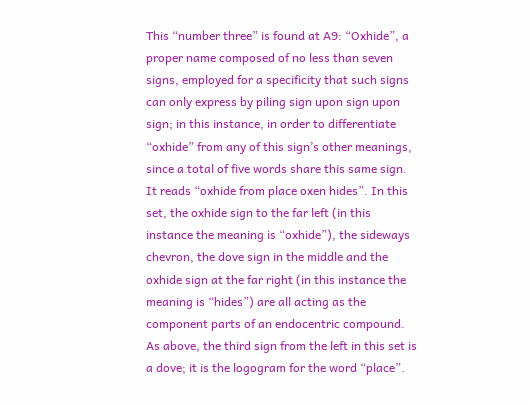This “number three” is found at A9: “Oxhide”, a proper name composed of no less than seven signs, employed for a specificity that such signs can only express by piling sign upon sign upon sign; in this instance, in order to differentiate “oxhide” from any of this sign’s other meanings, since a total of five words share this same sign. It reads “oxhide from place oxen hides”. In this set, the oxhide sign to the far left (in this instance the meaning is “oxhide”), the sideways chevron, the dove sign in the middle and the oxhide sign at the far right (in this instance the meaning is “hides”) are all acting as the component parts of an endocentric compound. As above, the third sign from the left in this set is a dove; it is the logogram for the word “place”.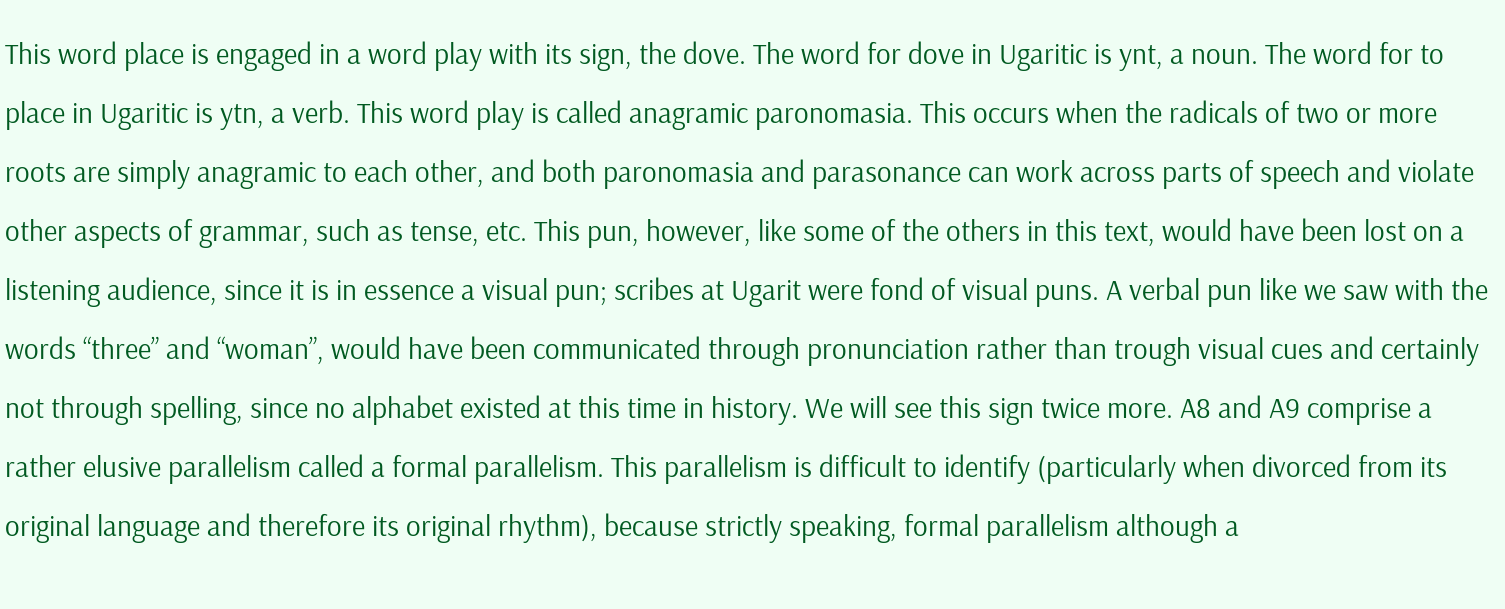This word place is engaged in a word play with its sign, the dove. The word for dove in Ugaritic is ynt, a noun. The word for to place in Ugaritic is ytn, a verb. This word play is called anagramic paronomasia. This occurs when the radicals of two or more roots are simply anagramic to each other, and both paronomasia and parasonance can work across parts of speech and violate other aspects of grammar, such as tense, etc. This pun, however, like some of the others in this text, would have been lost on a listening audience, since it is in essence a visual pun; scribes at Ugarit were fond of visual puns. A verbal pun like we saw with the words “three” and “woman”, would have been communicated through pronunciation rather than trough visual cues and certainly not through spelling, since no alphabet existed at this time in history. We will see this sign twice more. A8 and A9 comprise a rather elusive parallelism called a formal parallelism. This parallelism is difficult to identify (particularly when divorced from its original language and therefore its original rhythm), because strictly speaking, formal parallelism although a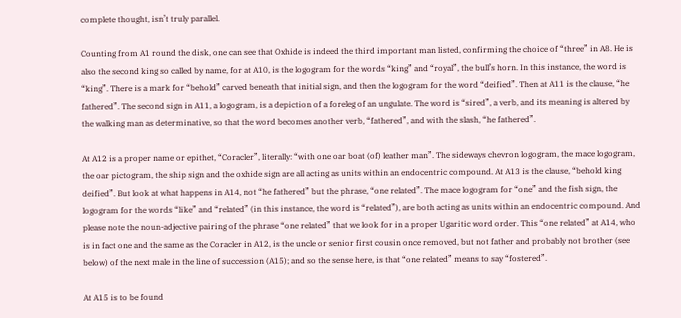complete thought, isn’t truly parallel.

Counting from A1 round the disk, one can see that Oxhide is indeed the third important man listed, confirming the choice of “three” in A8. He is also the second king so called by name, for at A10, is the logogram for the words “king” and “royal”, the bull’s horn. In this instance, the word is “king”. There is a mark for “behold” carved beneath that initial sign, and then the logogram for the word “deified”. Then at A11 is the clause, “he fathered”. The second sign in A11, a logogram, is a depiction of a foreleg of an ungulate. The word is “sired”, a verb, and its meaning is altered by the walking man as determinative, so that the word becomes another verb, “fathered”, and with the slash, “he fathered”.

At A12 is a proper name or epithet, “Coracler”, literally: “with one oar boat (of) leather man”. The sideways chevron logogram, the mace logogram, the oar pictogram, the ship sign and the oxhide sign are all acting as units within an endocentric compound. At A13 is the clause, “behold king deified”. But look at what happens in A14, not “he fathered” but the phrase, “one related”. The mace logogram for “one” and the fish sign, the logogram for the words “like” and “related” (in this instance, the word is “related”), are both acting as units within an endocentric compound. And please note the noun-adjective pairing of the phrase “one related” that we look for in a proper Ugaritic word order. This “one related” at A14, who is in fact one and the same as the Coracler in A12, is the uncle or senior first cousin once removed, but not father and probably not brother (see below) of the next male in the line of succession (A15); and so the sense here, is that “one related” means to say “fostered”.

At A15 is to be found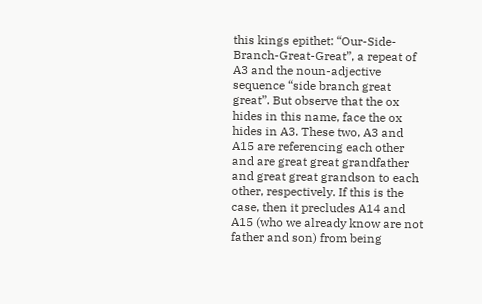this kings epithet: “Our-Side-Branch-Great-Great”, a repeat of A3 and the noun-adjective sequence “side branch great great”. But observe that the ox hides in this name, face the ox hides in A3. These two, A3 and A15 are referencing each other and are great great grandfather and great great grandson to each other, respectively. If this is the case, then it precludes A14 and A15 (who we already know are not father and son) from being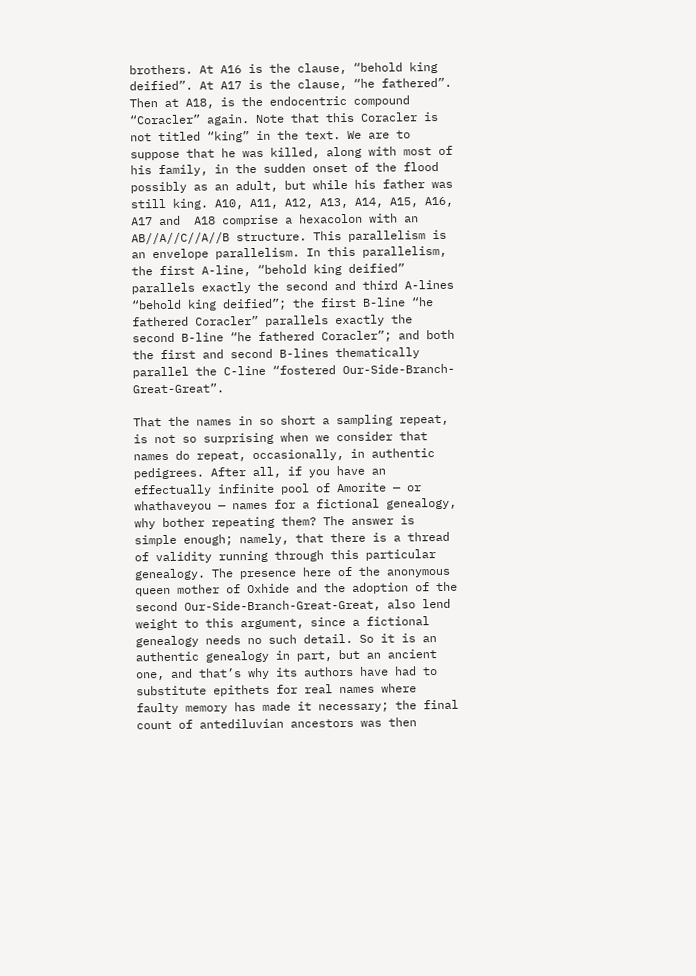brothers. At A16 is the clause, “behold king deified”. At A17 is the clause, “he fathered”. Then at A18, is the endocentric compound “Coracler” again. Note that this Coracler is not titled “king” in the text. We are to suppose that he was killed, along with most of his family, in the sudden onset of the flood possibly as an adult, but while his father was still king. A10, A11, A12, A13, A14, A15, A16, A17 and  A18 comprise a hexacolon with an AB//A//C//A//B structure. This parallelism is an envelope parallelism. In this parallelism, the first A-line, “behold king deified” parallels exactly the second and third A-lines “behold king deified”; the first B-line “he fathered Coracler” parallels exactly the second B-line “he fathered Coracler”; and both the first and second B-lines thematically parallel the C-line “fostered Our-Side-Branch-Great-Great”.

That the names in so short a sampling repeat, is not so surprising when we consider that names do repeat, occasionally, in authentic pedigrees. After all, if you have an effectually infinite pool of Amorite — or whathaveyou — names for a fictional genealogy, why bother repeating them? The answer is simple enough; namely, that there is a thread of validity running through this particular genealogy. The presence here of the anonymous queen mother of Oxhide and the adoption of the second Our-Side-Branch-Great-Great, also lend weight to this argument, since a fictional genealogy needs no such detail. So it is an authentic genealogy in part, but an ancient one, and that’s why its authors have had to substitute epithets for real names where faulty memory has made it necessary; the final count of antediluvian ancestors was then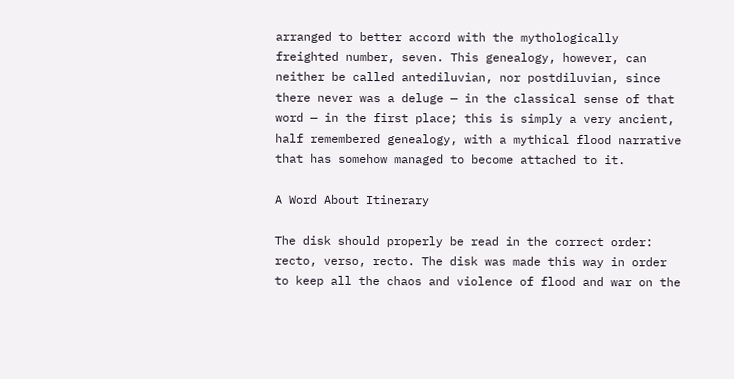arranged to better accord with the mythologically freighted number, seven. This genealogy, however, can neither be called antediluvian, nor postdiluvian, since there never was a deluge — in the classical sense of that word — in the first place; this is simply a very ancient, half remembered genealogy, with a mythical flood narrative that has somehow managed to become attached to it.

A Word About Itinerary

The disk should properly be read in the correct order: recto, verso, recto. The disk was made this way in order to keep all the chaos and violence of flood and war on the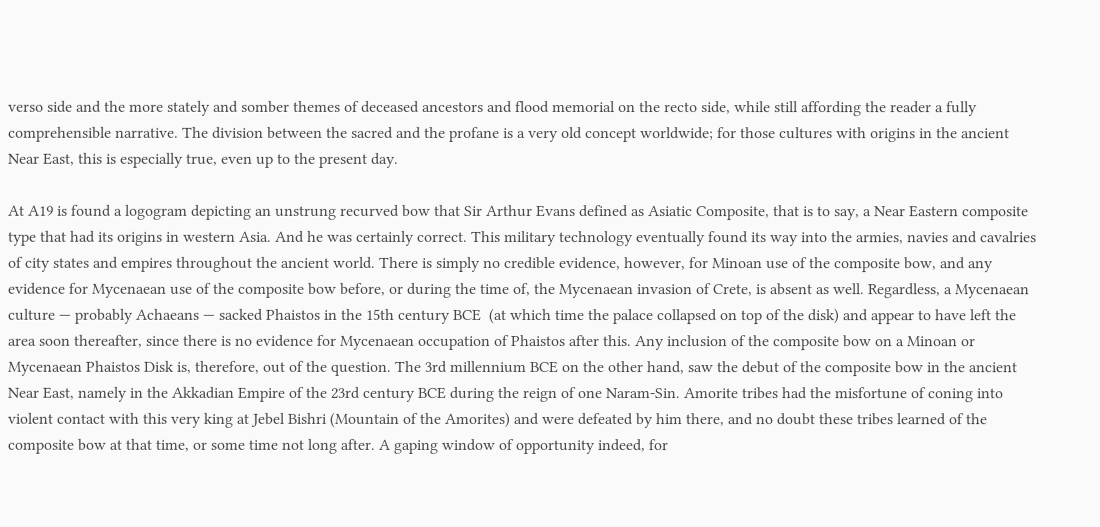verso side and the more stately and somber themes of deceased ancestors and flood memorial on the recto side, while still affording the reader a fully comprehensible narrative. The division between the sacred and the profane is a very old concept worldwide; for those cultures with origins in the ancient Near East, this is especially true, even up to the present day.

At A19 is found a logogram depicting an unstrung recurved bow that Sir Arthur Evans defined as Asiatic Composite, that is to say, a Near Eastern composite type that had its origins in western Asia. And he was certainly correct. This military technology eventually found its way into the armies, navies and cavalries of city states and empires throughout the ancient world. There is simply no credible evidence, however, for Minoan use of the composite bow, and any evidence for Mycenaean use of the composite bow before, or during the time of, the Mycenaean invasion of Crete, is absent as well. Regardless, a Mycenaean culture — probably Achaeans — sacked Phaistos in the 15th century BCE  (at which time the palace collapsed on top of the disk) and appear to have left the area soon thereafter, since there is no evidence for Mycenaean occupation of Phaistos after this. Any inclusion of the composite bow on a Minoan or Mycenaean Phaistos Disk is, therefore, out of the question. The 3rd millennium BCE on the other hand, saw the debut of the composite bow in the ancient Near East, namely in the Akkadian Empire of the 23rd century BCE during the reign of one Naram-Sin. Amorite tribes had the misfortune of coning into violent contact with this very king at Jebel Bishri (Mountain of the Amorites) and were defeated by him there, and no doubt these tribes learned of the composite bow at that time, or some time not long after. A gaping window of opportunity indeed, for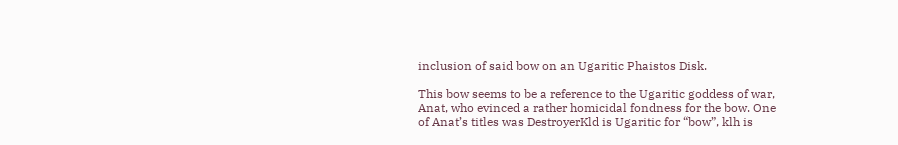inclusion of said bow on an Ugaritic Phaistos Disk.

This bow seems to be a reference to the Ugaritic goddess of war, Anat, who evinced a rather homicidal fondness for the bow. One of Anat’s titles was DestroyerKld is Ugaritic for “bow”, klh is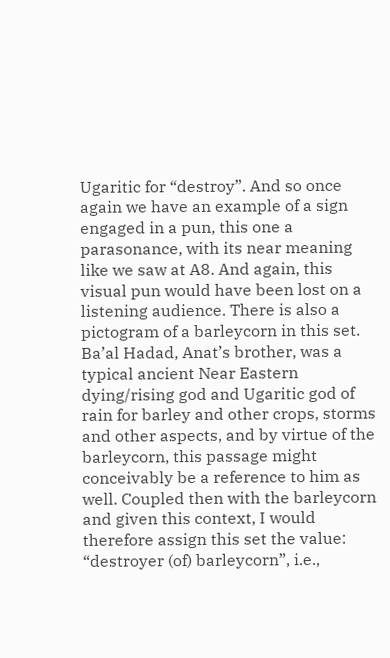Ugaritic for “destroy”. And so once again we have an example of a sign engaged in a pun, this one a parasonance, with its near meaning like we saw at A8. And again, this visual pun would have been lost on a listening audience. There is also a pictogram of a barleycorn in this set. Ba’al Hadad, Anat’s brother, was a typical ancient Near Eastern dying/rising god and Ugaritic god of rain for barley and other crops, storms and other aspects, and by virtue of the barleycorn, this passage might conceivably be a reference to him as well. Coupled then with the barleycorn and given this context, I would therefore assign this set the value: “destroyer (of) barleycorn”, i.e.,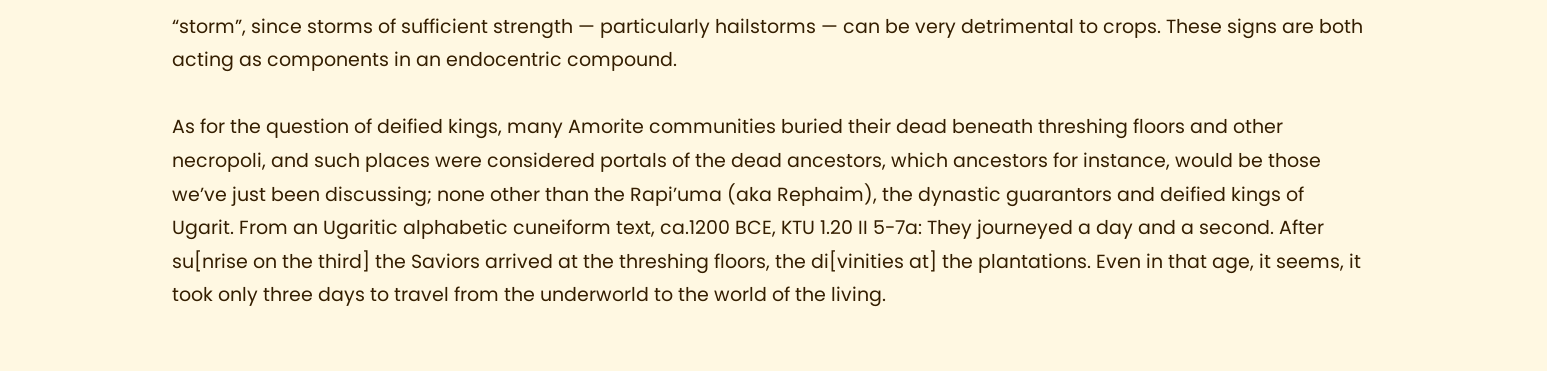“storm”, since storms of sufficient strength — particularly hailstorms — can be very detrimental to crops. These signs are both acting as components in an endocentric compound.

As for the question of deified kings, many Amorite communities buried their dead beneath threshing floors and other necropoli, and such places were considered portals of the dead ancestors, which ancestors for instance, would be those we’ve just been discussing; none other than the Rapi’uma (aka Rephaim), the dynastic guarantors and deified kings of Ugarit. From an Ugaritic alphabetic cuneiform text, ca.1200 BCE, KTU 1.20 II 5-7a: They journeyed a day and a second. After su[nrise on the third] the Saviors arrived at the threshing floors, the di[vinities at] the plantations. Even in that age, it seems, it took only three days to travel from the underworld to the world of the living.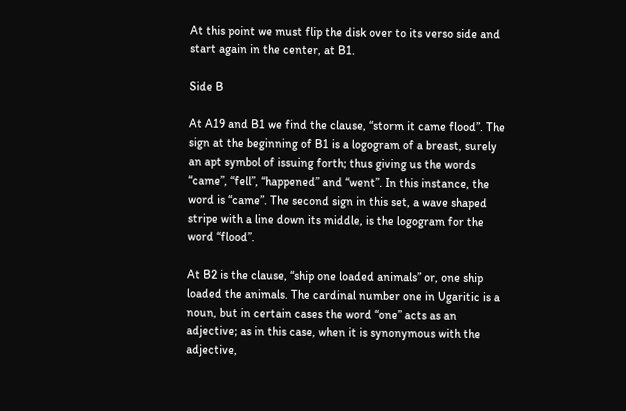At this point we must flip the disk over to its verso side and start again in the center, at B1.

Side B

At A19 and B1 we find the clause, “storm it came flood”. The sign at the beginning of B1 is a logogram of a breast, surely an apt symbol of issuing forth; thus giving us the words “came”, “fell”, “happened” and “went”. In this instance, the word is “came”. The second sign in this set, a wave shaped stripe with a line down its middle, is the logogram for the word “flood”.

At B2 is the clause, “ship one loaded animals” or, one ship loaded the animals. The cardinal number one in Ugaritic is a noun, but in certain cases the word “one” acts as an adjective; as in this case, when it is synonymous with the adjective,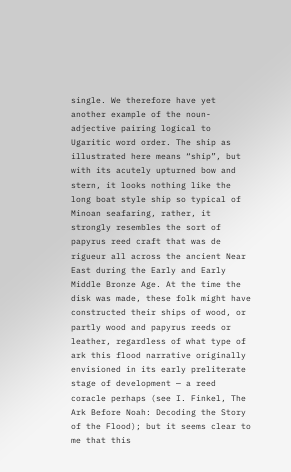single. We therefore have yet another example of the noun-adjective pairing logical to Ugaritic word order. The ship as illustrated here means “ship”, but with its acutely upturned bow and stern, it looks nothing like the long boat style ship so typical of Minoan seafaring, rather, it strongly resembles the sort of papyrus reed craft that was de rigueur all across the ancient Near East during the Early and Early Middle Bronze Age. At the time the disk was made, these folk might have constructed their ships of wood, or partly wood and papyrus reeds or leather, regardless of what type of ark this flood narrative originally envisioned in its early preliterate stage of development — a reed coracle perhaps (see I. Finkel, The Ark Before Noah: Decoding the Story of the Flood); but it seems clear to me that this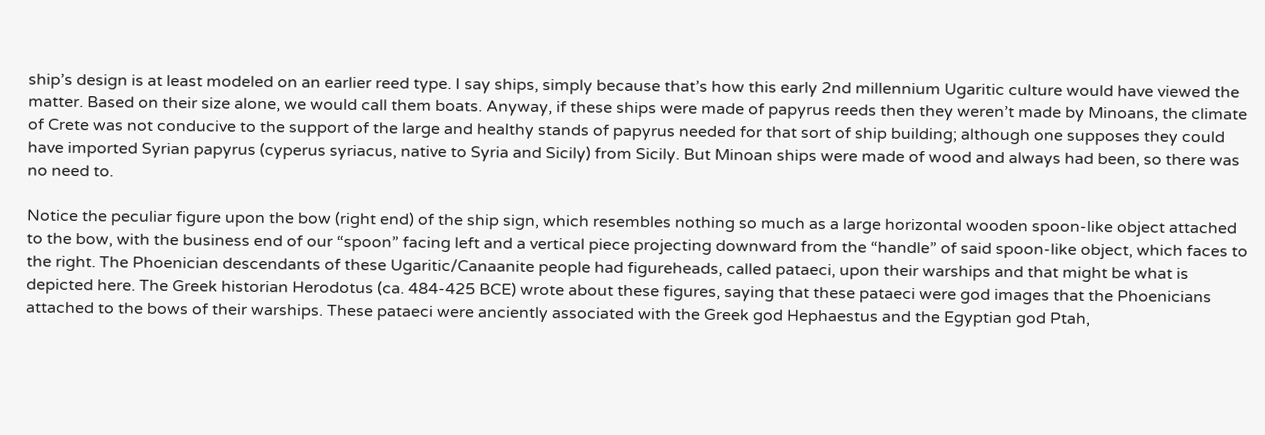ship’s design is at least modeled on an earlier reed type. I say ships, simply because that’s how this early 2nd millennium Ugaritic culture would have viewed the matter. Based on their size alone, we would call them boats. Anyway, if these ships were made of papyrus reeds then they weren’t made by Minoans, the climate of Crete was not conducive to the support of the large and healthy stands of papyrus needed for that sort of ship building; although one supposes they could have imported Syrian papyrus (cyperus syriacus, native to Syria and Sicily) from Sicily. But Minoan ships were made of wood and always had been, so there was no need to.

Notice the peculiar figure upon the bow (right end) of the ship sign, which resembles nothing so much as a large horizontal wooden spoon-like object attached to the bow, with the business end of our “spoon” facing left and a vertical piece projecting downward from the “handle” of said spoon-like object, which faces to the right. The Phoenician descendants of these Ugaritic/Canaanite people had figureheads, called pataeci, upon their warships and that might be what is depicted here. The Greek historian Herodotus (ca. 484-425 BCE) wrote about these figures, saying that these pataeci were god images that the Phoenicians attached to the bows of their warships. These pataeci were anciently associated with the Greek god Hephaestus and the Egyptian god Ptah,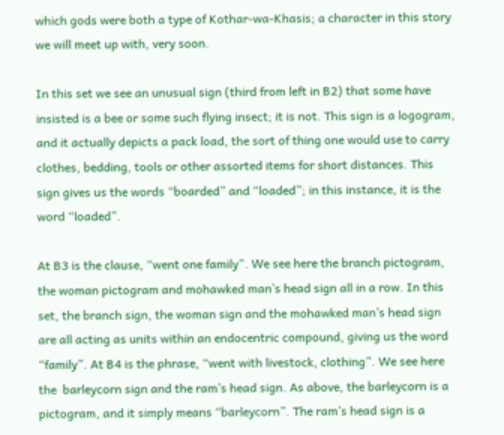which gods were both a type of Kothar-wa-Khasis; a character in this story we will meet up with, very soon.

In this set we see an unusual sign (third from left in B2) that some have insisted is a bee or some such flying insect; it is not. This sign is a logogram, and it actually depicts a pack load, the sort of thing one would use to carry clothes, bedding, tools or other assorted items for short distances. This sign gives us the words “boarded” and “loaded”; in this instance, it is the word “loaded”.

At B3 is the clause, “went one family”. We see here the branch pictogram, the woman pictogram and mohawked man’s head sign all in a row. In this set, the branch sign, the woman sign and the mohawked man’s head sign are all acting as units within an endocentric compound, giving us the word “family”. At B4 is the phrase, “went with livestock, clothing”. We see here the  barleycorn sign and the ram’s head sign. As above, the barleycorn is a pictogram, and it simply means “barleycorn”. The ram’s head sign is a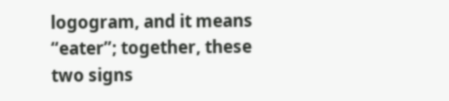logogram, and it means “eater”; together, these two signs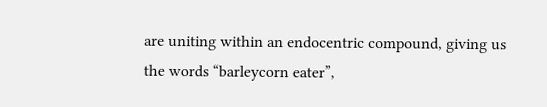are uniting within an endocentric compound, giving us the words “barleycorn eater”,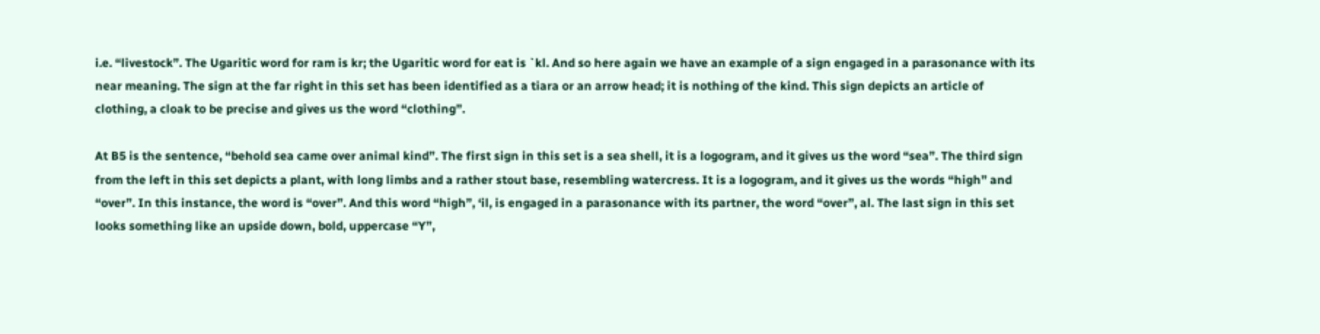i.e. “livestock”. The Ugaritic word for ram is kr; the Ugaritic word for eat is `kl. And so here again we have an example of a sign engaged in a parasonance with its near meaning. The sign at the far right in this set has been identified as a tiara or an arrow head; it is nothing of the kind. This sign depicts an article of clothing, a cloak to be precise and gives us the word “clothing”.

At B5 is the sentence, “behold sea came over animal kind”. The first sign in this set is a sea shell, it is a logogram, and it gives us the word “sea”. The third sign from the left in this set depicts a plant, with long limbs and a rather stout base, resembling watercress. It is a logogram, and it gives us the words “high” and “over”. In this instance, the word is “over”. And this word “high”, ‘il, is engaged in a parasonance with its partner, the word “over”, al. The last sign in this set looks something like an upside down, bold, uppercase “Y”,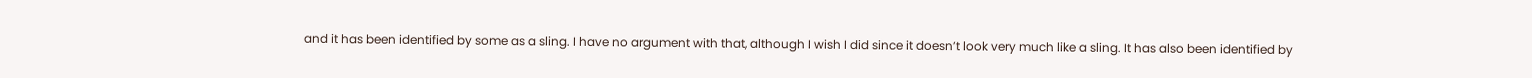and it has been identified by some as a sling. I have no argument with that, although I wish I did since it doesn’t look very much like a sling. It has also been identified by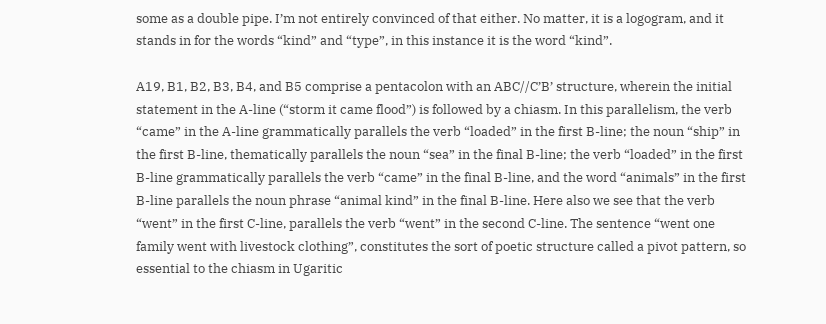some as a double pipe. I’m not entirely convinced of that either. No matter, it is a logogram, and it stands in for the words “kind” and “type”, in this instance it is the word “kind”.

A19, B1, B2, B3, B4, and B5 comprise a pentacolon with an ABC//C’B’ structure, wherein the initial statement in the A-line (“storm it came flood”) is followed by a chiasm. In this parallelism, the verb “came” in the A-line grammatically parallels the verb “loaded” in the first B-line; the noun “ship” in the first B-line, thematically parallels the noun “sea” in the final B-line; the verb “loaded” in the first B-line grammatically parallels the verb “came” in the final B-line, and the word “animals” in the first B-line parallels the noun phrase “animal kind” in the final B-line. Here also we see that the verb “went” in the first C-line, parallels the verb “went” in the second C-line. The sentence “went one family went with livestock clothing”, constitutes the sort of poetic structure called a pivot pattern, so essential to the chiasm in Ugaritic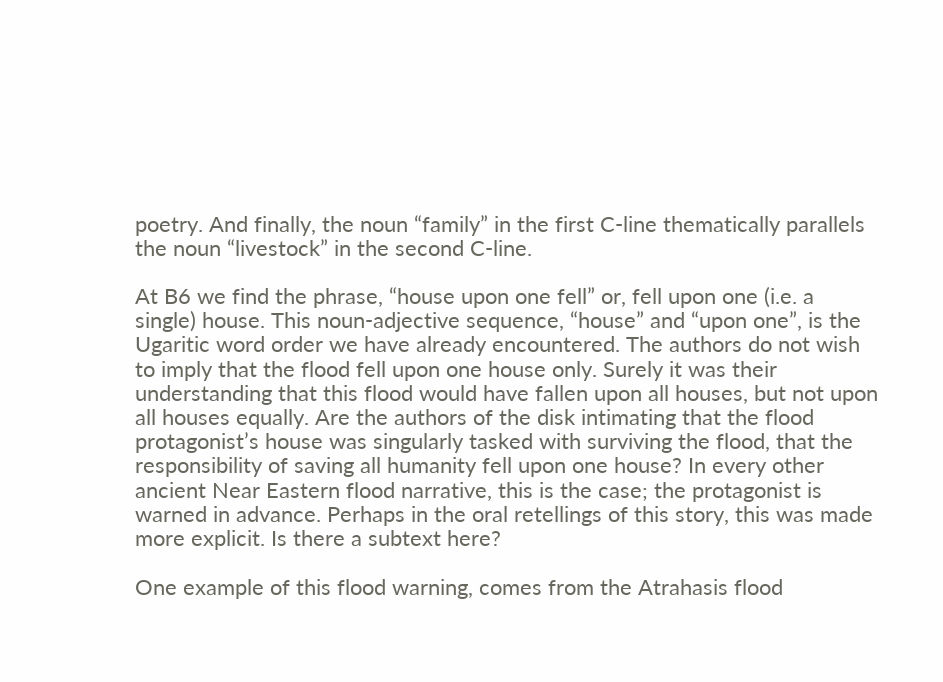poetry. And finally, the noun “family” in the first C-line thematically parallels the noun “livestock” in the second C-line.

At B6 we find the phrase, “house upon one fell” or, fell upon one (i.e. a single) house. This noun-adjective sequence, “house” and “upon one”, is the Ugaritic word order we have already encountered. The authors do not wish to imply that the flood fell upon one house only. Surely it was their understanding that this flood would have fallen upon all houses, but not upon all houses equally. Are the authors of the disk intimating that the flood protagonist’s house was singularly tasked with surviving the flood, that the responsibility of saving all humanity fell upon one house? In every other ancient Near Eastern flood narrative, this is the case; the protagonist is warned in advance. Perhaps in the oral retellings of this story, this was made more explicit. Is there a subtext here?

One example of this flood warning, comes from the Atrahasis flood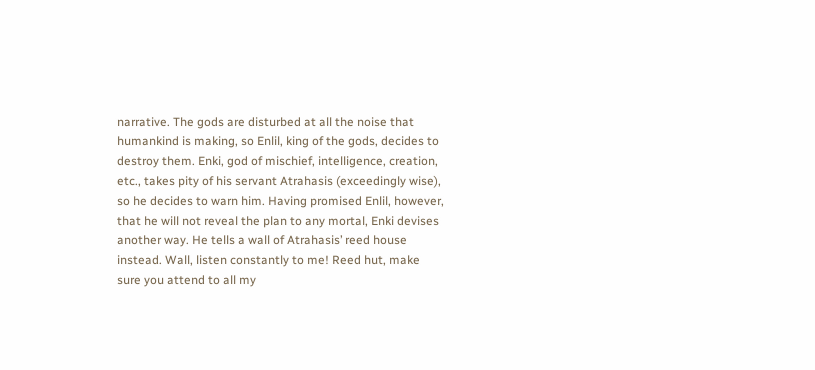narrative. The gods are disturbed at all the noise that humankind is making, so Enlil, king of the gods, decides to destroy them. Enki, god of mischief, intelligence, creation, etc., takes pity of his servant Atrahasis (exceedingly wise), so he decides to warn him. Having promised Enlil, however, that he will not reveal the plan to any mortal, Enki devises another way. He tells a wall of Atrahasis’ reed house instead. Wall, listen constantly to me! Reed hut, make sure you attend to all my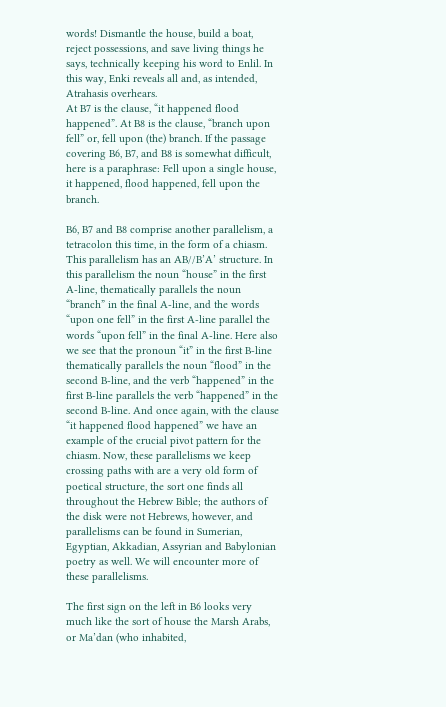words! Dismantle the house, build a boat, reject possessions, and save living things he says, technically keeping his word to Enlil. In this way, Enki reveals all and, as intended, Atrahasis overhears.
At B7 is the clause, “it happened flood happened”. At B8 is the clause, “branch upon fell” or, fell upon (the) branch. If the passage covering B6, B7, and B8 is somewhat difficult, here is a paraphrase: Fell upon a single house, it happened, flood happened, fell upon the branch.

B6, B7 and B8 comprise another parallelism, a tetracolon this time, in the form of a chiasm. This parallelism has an AB//B’A’ structure. In this parallelism the noun “house” in the first A-line, thematically parallels the noun “branch” in the final A-line, and the words “upon one fell” in the first A-line parallel the words “upon fell” in the final A-line. Here also we see that the pronoun “it” in the first B-line thematically parallels the noun “flood” in the second B-line, and the verb “happened” in the first B-line parallels the verb “happened” in the second B-line. And once again, with the clause “it happened flood happened” we have an example of the crucial pivot pattern for the chiasm. Now, these parallelisms we keep crossing paths with are a very old form of poetical structure, the sort one finds all throughout the Hebrew Bible; the authors of the disk were not Hebrews, however, and parallelisms can be found in Sumerian, Egyptian, Akkadian, Assyrian and Babylonian poetry as well. We will encounter more of these parallelisms.

The first sign on the left in B6 looks very much like the sort of house the Marsh Arabs, or Ma’dan (who inhabited,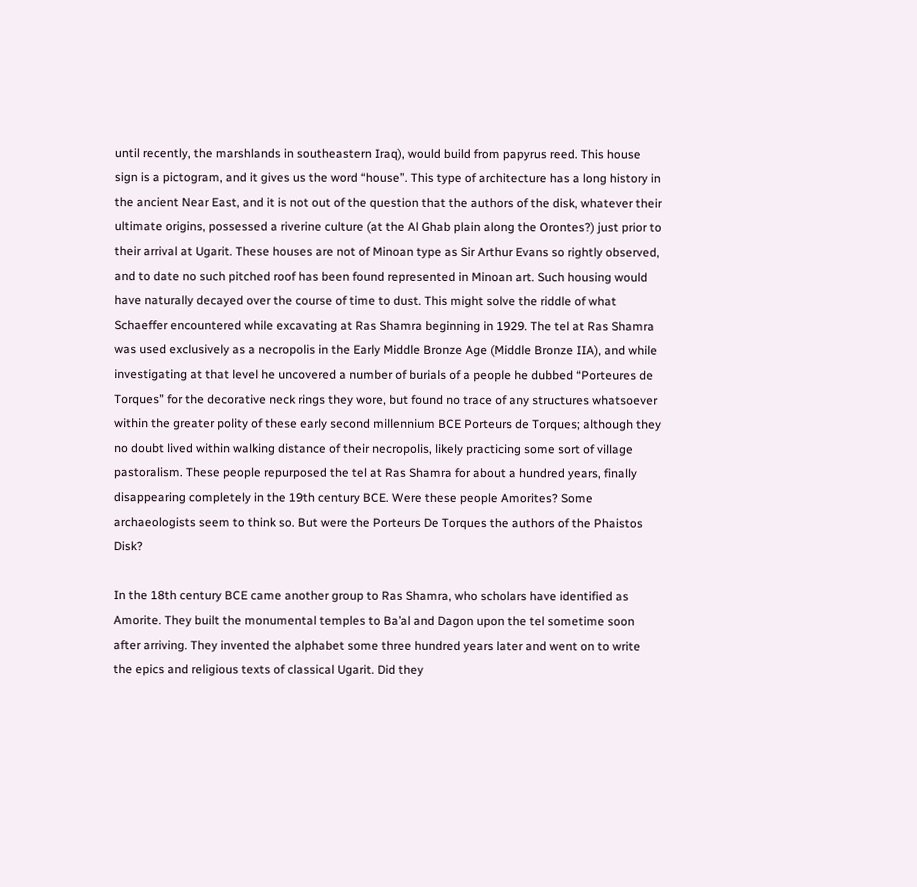until recently, the marshlands in southeastern Iraq), would build from papyrus reed. This house sign is a pictogram, and it gives us the word “house”. This type of architecture has a long history in the ancient Near East, and it is not out of the question that the authors of the disk, whatever their ultimate origins, possessed a riverine culture (at the Al Ghab plain along the Orontes?) just prior to their arrival at Ugarit. These houses are not of Minoan type as Sir Arthur Evans so rightly observed, and to date no such pitched roof has been found represented in Minoan art. Such housing would have naturally decayed over the course of time to dust. This might solve the riddle of what Schaeffer encountered while excavating at Ras Shamra beginning in 1929. The tel at Ras Shamra was used exclusively as a necropolis in the Early Middle Bronze Age (Middle Bronze IIA), and while investigating at that level he uncovered a number of burials of a people he dubbed “Porteures de Torques” for the decorative neck rings they wore, but found no trace of any structures whatsoever within the greater polity of these early second millennium BCE Porteurs de Torques; although they no doubt lived within walking distance of their necropolis, likely practicing some sort of village pastoralism. These people repurposed the tel at Ras Shamra for about a hundred years, finally disappearing completely in the 19th century BCE. Were these people Amorites? Some archaeologists seem to think so. But were the Porteurs De Torques the authors of the Phaistos Disk?

In the 18th century BCE came another group to Ras Shamra, who scholars have identified as Amorite. They built the monumental temples to Ba’al and Dagon upon the tel sometime soon after arriving. They invented the alphabet some three hundred years later and went on to write the epics and religious texts of classical Ugarit. Did they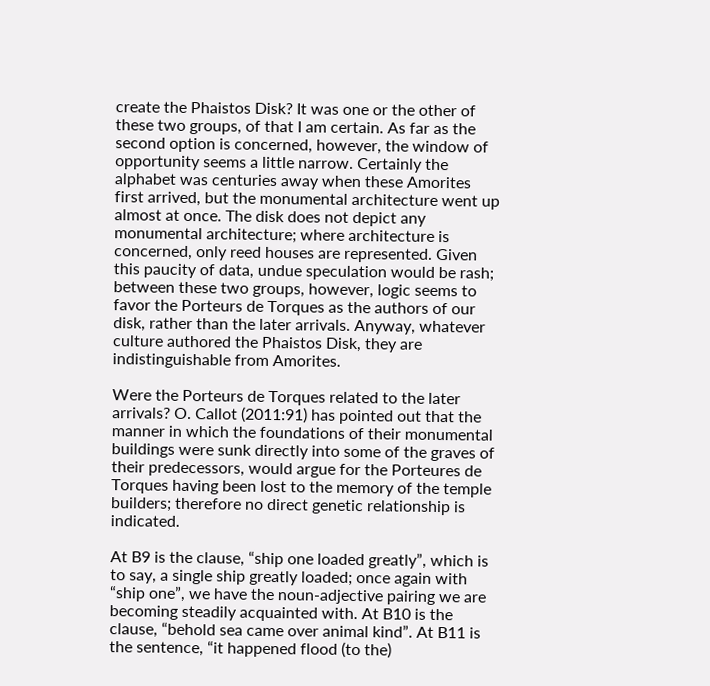create the Phaistos Disk? It was one or the other of these two groups, of that I am certain. As far as the second option is concerned, however, the window of opportunity seems a little narrow. Certainly the alphabet was centuries away when these Amorites first arrived, but the monumental architecture went up almost at once. The disk does not depict any monumental architecture; where architecture is concerned, only reed houses are represented. Given this paucity of data, undue speculation would be rash; between these two groups, however, logic seems to favor the Porteurs de Torques as the authors of our disk, rather than the later arrivals. Anyway, whatever culture authored the Phaistos Disk, they are indistinguishable from Amorites.

Were the Porteurs de Torques related to the later arrivals? O. Callot (2011:91) has pointed out that the manner in which the foundations of their monumental buildings were sunk directly into some of the graves of their predecessors, would argue for the Porteures de Torques having been lost to the memory of the temple builders; therefore no direct genetic relationship is indicated.

At B9 is the clause, “ship one loaded greatly”, which is to say, a single ship greatly loaded; once again with “ship one”, we have the noun-adjective pairing we are becoming steadily acquainted with. At B10 is the clause, “behold sea came over animal kind”. At B11 is the sentence, “it happened flood (to the)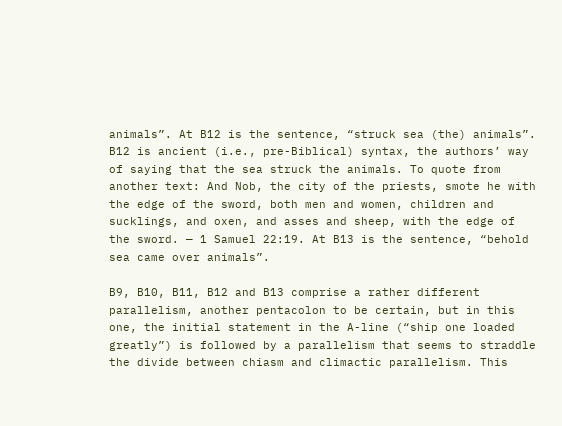animals”. At B12 is the sentence, “struck sea (the) animals”. B12 is ancient (i.e., pre-Biblical) syntax, the authors’ way of saying that the sea struck the animals. To quote from another text: And Nob, the city of the priests, smote he with the edge of the sword, both men and women, children and sucklings, and oxen, and asses and sheep, with the edge of the sword. — 1 Samuel 22:19. At B13 is the sentence, “behold sea came over animals”.

B9, B10, B11, B12 and B13 comprise a rather different parallelism, another pentacolon to be certain, but in this one, the initial statement in the A-line (“ship one loaded greatly”) is followed by a parallelism that seems to straddle the divide between chiasm and climactic parallelism. This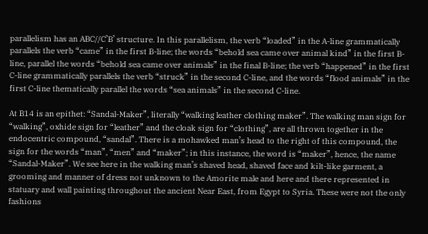parallelism has an ABC//C’B’ structure. In this parallelism, the verb “loaded” in the A-line grammatically parallels the verb “came” in the first B-line; the words “behold sea came over animal kind” in the first B-line, parallel the words “behold sea came over animals” in the final B-line; the verb “happened” in the first C-line grammatically parallels the verb “struck” in the second C-line, and the words “flood animals” in the first C-line thematically parallel the words “sea animals” in the second C-line.

At B14 is an epithet: “Sandal-Maker”, literally “walking leather clothing maker”. The walking man sign for “walking”, oxhide sign for “leather” and the cloak sign for “clothing”, are all thrown together in the endocentric compound, “sandal”. There is a mohawked man’s head to the right of this compound, the sign for the words “man”, “men” and “maker”; in this instance, the word is “maker”, hence, the name “Sandal-Maker”. We see here in the walking man’s shaved head, shaved face and kilt-like garment, a grooming and manner of dress not unknown to the Amorite male and here and there represented in statuary and wall painting throughout the ancient Near East, from Egypt to Syria. These were not the only fashions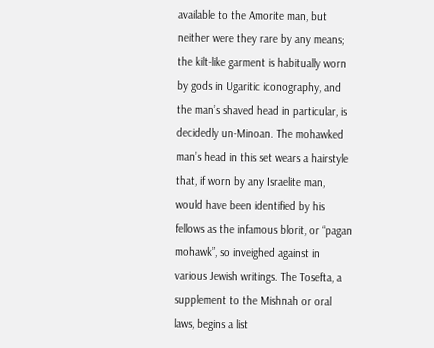available to the Amorite man, but neither were they rare by any means; the kilt-like garment is habitually worn by gods in Ugaritic iconography, and the man’s shaved head in particular, is decidedly un-Minoan. The mohawked man’s head in this set wears a hairstyle that, if worn by any Israelite man, would have been identified by his fellows as the infamous blorit, or “pagan mohawk”, so inveighed against in various Jewish writings. The Tosefta, a supplement to the Mishnah or oral laws, begins a list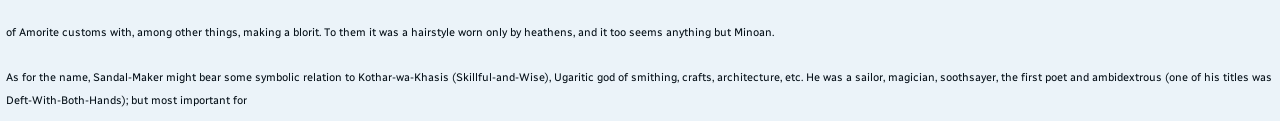of Amorite customs with, among other things, making a blorit. To them it was a hairstyle worn only by heathens, and it too seems anything but Minoan.

As for the name, Sandal-Maker might bear some symbolic relation to Kothar-wa-Khasis (Skillful-and-Wise), Ugaritic god of smithing, crafts, architecture, etc. He was a sailor, magician, soothsayer, the first poet and ambidextrous (one of his titles was Deft-With-Both-Hands); but most important for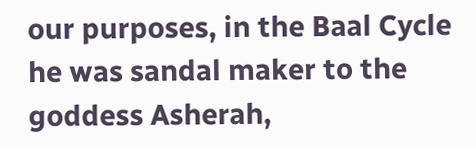our purposes, in the Baal Cycle he was sandal maker to the goddess Asherah,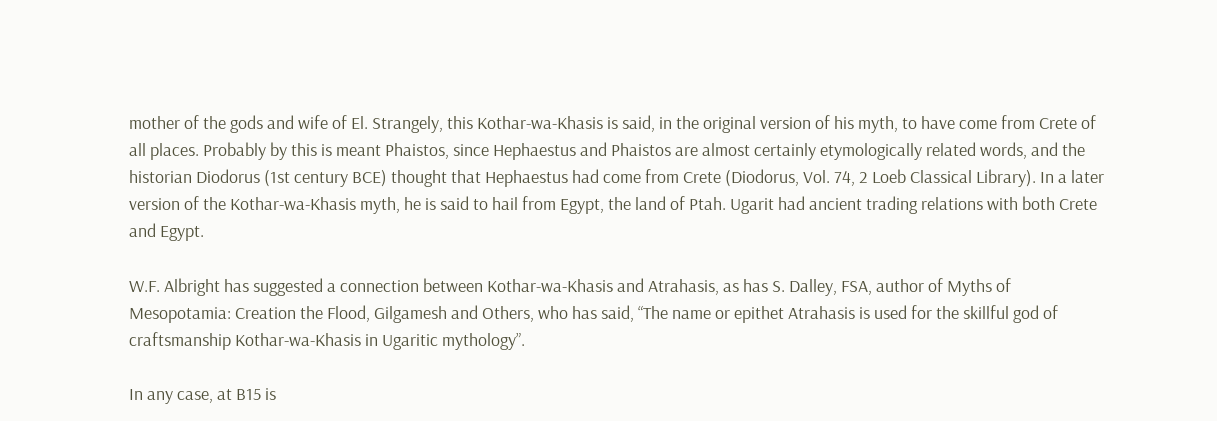mother of the gods and wife of El. Strangely, this Kothar-wa-Khasis is said, in the original version of his myth, to have come from Crete of all places. Probably by this is meant Phaistos, since Hephaestus and Phaistos are almost certainly etymologically related words, and the historian Diodorus (1st century BCE) thought that Hephaestus had come from Crete (Diodorus, Vol. 74, 2 Loeb Classical Library). In a later version of the Kothar-wa-Khasis myth, he is said to hail from Egypt, the land of Ptah. Ugarit had ancient trading relations with both Crete and Egypt.

W.F. Albright has suggested a connection between Kothar-wa-Khasis and Atrahasis, as has S. Dalley, FSA, author of Myths of Mesopotamia: Creation the Flood, Gilgamesh and Others, who has said, “The name or epithet Atrahasis is used for the skillful god of craftsmanship Kothar-wa-Khasis in Ugaritic mythology”.

In any case, at B15 is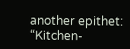another epithet: “Kitchen-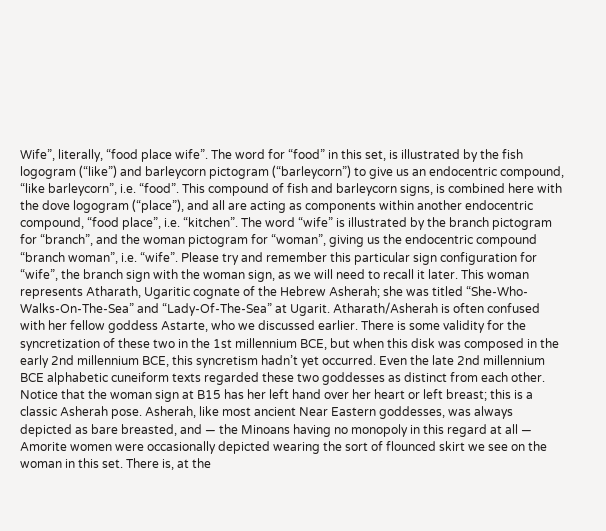Wife”, literally, “food place wife”. The word for “food” in this set, is illustrated by the fish logogram (“like”) and barleycorn pictogram (“barleycorn”) to give us an endocentric compound, “like barleycorn”, i.e. “food”. This compound of fish and barleycorn signs, is combined here with the dove logogram (“place”), and all are acting as components within another endocentric compound, “food place”, i.e. “kitchen”. The word “wife” is illustrated by the branch pictogram for “branch”, and the woman pictogram for “woman”, giving us the endocentric compound “branch woman”, i.e. “wife”. Please try and remember this particular sign configuration for “wife”, the branch sign with the woman sign, as we will need to recall it later. This woman represents Atharath, Ugaritic cognate of the Hebrew Asherah; she was titled “She-Who-Walks-On-The-Sea” and “Lady-Of-The-Sea” at Ugarit. Atharath/Asherah is often confused with her fellow goddess Astarte, who we discussed earlier. There is some validity for the syncretization of these two in the 1st millennium BCE, but when this disk was composed in the early 2nd millennium BCE, this syncretism hadn’t yet occurred. Even the late 2nd millennium BCE alphabetic cuneiform texts regarded these two goddesses as distinct from each other. Notice that the woman sign at B15 has her left hand over her heart or left breast; this is a classic Asherah pose. Asherah, like most ancient Near Eastern goddesses, was always depicted as bare breasted, and — the Minoans having no monopoly in this regard at all — Amorite women were occasionally depicted wearing the sort of flounced skirt we see on the woman in this set. There is, at the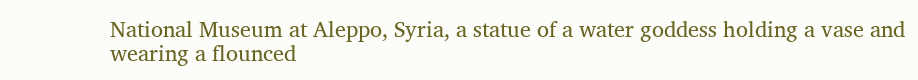National Museum at Aleppo, Syria, a statue of a water goddess holding a vase and wearing a flounced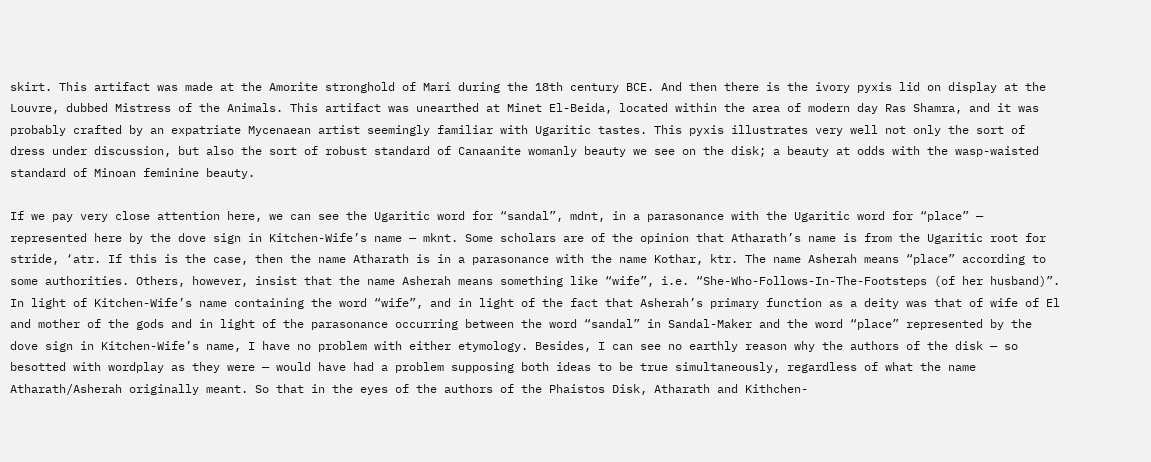skirt. This artifact was made at the Amorite stronghold of Mari during the 18th century BCE. And then there is the ivory pyxis lid on display at the Louvre, dubbed Mistress of the Animals. This artifact was unearthed at Minet El-Beida, located within the area of modern day Ras Shamra, and it was probably crafted by an expatriate Mycenaean artist seemingly familiar with Ugaritic tastes. This pyxis illustrates very well not only the sort of dress under discussion, but also the sort of robust standard of Canaanite womanly beauty we see on the disk; a beauty at odds with the wasp-waisted standard of Minoan feminine beauty.

If we pay very close attention here, we can see the Ugaritic word for “sandal”, mdnt, in a parasonance with the Ugaritic word for “place” — represented here by the dove sign in Kitchen-Wife’s name — mknt. Some scholars are of the opinion that Atharath’s name is from the Ugaritic root for stride, ‘atr. If this is the case, then the name Atharath is in a parasonance with the name Kothar, ktr. The name Asherah means “place” according to some authorities. Others, however, insist that the name Asherah means something like “wife”, i.e. “She-Who-Follows-In-The-Footsteps (of her husband)”. In light of Kitchen-Wife’s name containing the word “wife”, and in light of the fact that Asherah’s primary function as a deity was that of wife of El and mother of the gods and in light of the parasonance occurring between the word “sandal” in Sandal-Maker and the word “place” represented by the dove sign in Kitchen-Wife’s name, I have no problem with either etymology. Besides, I can see no earthly reason why the authors of the disk — so besotted with wordplay as they were — would have had a problem supposing both ideas to be true simultaneously, regardless of what the name Atharath/Asherah originally meant. So that in the eyes of the authors of the Phaistos Disk, Atharath and Kithchen-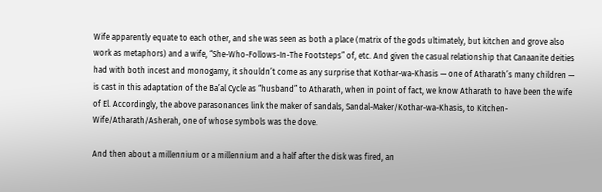Wife apparently equate to each other, and she was seen as both a place (matrix of the gods ultimately, but kitchen and grove also work as metaphors) and a wife, “She-Who-Follows-In-The Footsteps” of, etc. And given the casual relationship that Canaanite deities had with both incest and monogamy, it shouldn’t come as any surprise that Kothar-wa-Khasis — one of Atharath’s many children — is cast in this adaptation of the Ba’al Cycle as “husband” to Atharath, when in point of fact, we know Atharath to have been the wife of El. Accordingly, the above parasonances link the maker of sandals, Sandal-Maker/Kothar-wa-Khasis, to Kitchen-Wife/Atharath/Asherah, one of whose symbols was the dove.

And then about a millennium or a millennium and a half after the disk was fired, an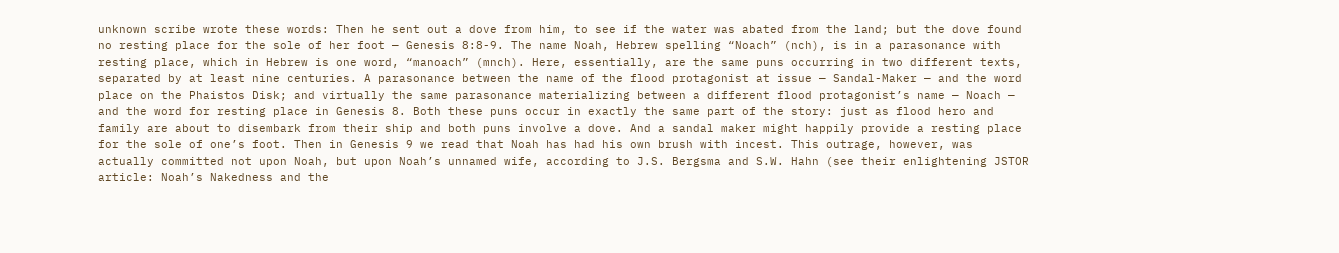unknown scribe wrote these words: Then he sent out a dove from him, to see if the water was abated from the land; but the dove found no resting place for the sole of her foot — Genesis 8:8-9. The name Noah, Hebrew spelling “Noach” (nch), is in a parasonance with resting place, which in Hebrew is one word, “manoach” (mnch). Here, essentially, are the same puns occurring in two different texts, separated by at least nine centuries. A parasonance between the name of the flood protagonist at issue — Sandal-Maker — and the word place on the Phaistos Disk; and virtually the same parasonance materializing between a different flood protagonist’s name — Noach — and the word for resting place in Genesis 8. Both these puns occur in exactly the same part of the story: just as flood hero and family are about to disembark from their ship and both puns involve a dove. And a sandal maker might happily provide a resting place for the sole of one’s foot. Then in Genesis 9 we read that Noah has had his own brush with incest. This outrage, however, was actually committed not upon Noah, but upon Noah’s unnamed wife, according to J.S. Bergsma and S.W. Hahn (see their enlightening JSTOR article: Noah’s Nakedness and the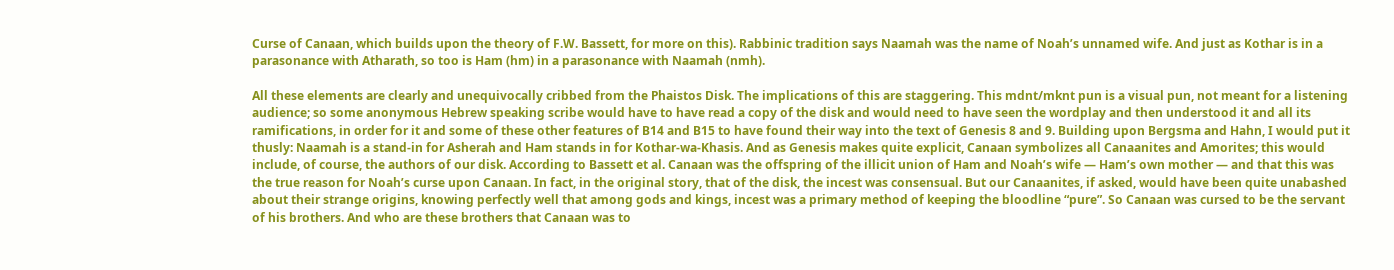Curse of Canaan, which builds upon the theory of F.W. Bassett, for more on this). Rabbinic tradition says Naamah was the name of Noah’s unnamed wife. And just as Kothar is in a parasonance with Atharath, so too is Ham (hm) in a parasonance with Naamah (nmh).

All these elements are clearly and unequivocally cribbed from the Phaistos Disk. The implications of this are staggering. This mdnt/mknt pun is a visual pun, not meant for a listening audience; so some anonymous Hebrew speaking scribe would have to have read a copy of the disk and would need to have seen the wordplay and then understood it and all its ramifications, in order for it and some of these other features of B14 and B15 to have found their way into the text of Genesis 8 and 9. Building upon Bergsma and Hahn, I would put it thusly: Naamah is a stand-in for Asherah and Ham stands in for Kothar-wa-Khasis. And as Genesis makes quite explicit, Canaan symbolizes all Canaanites and Amorites; this would include, of course, the authors of our disk. According to Bassett et al. Canaan was the offspring of the illicit union of Ham and Noah’s wife — Ham’s own mother — and that this was the true reason for Noah’s curse upon Canaan. In fact, in the original story, that of the disk, the incest was consensual. But our Canaanites, if asked, would have been quite unabashed about their strange origins, knowing perfectly well that among gods and kings, incest was a primary method of keeping the bloodline “pure”. So Canaan was cursed to be the servant of his brothers. And who are these brothers that Canaan was to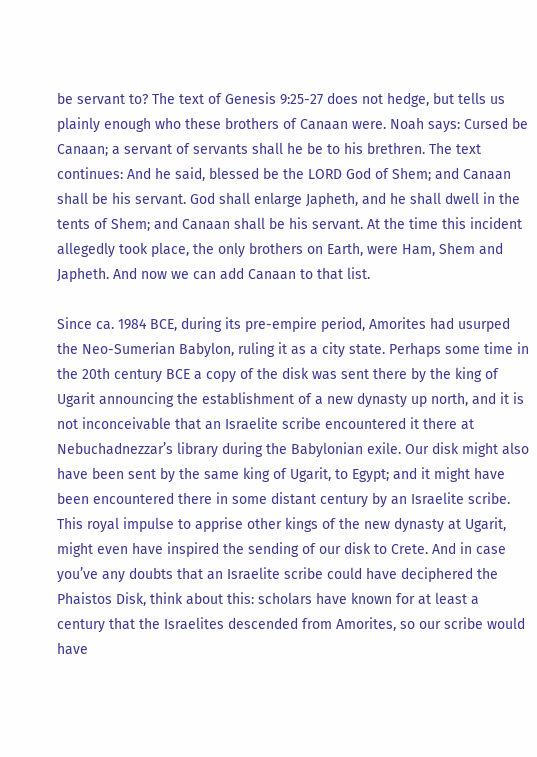be servant to? The text of Genesis 9:25-27 does not hedge, but tells us plainly enough who these brothers of Canaan were. Noah says: Cursed be Canaan; a servant of servants shall he be to his brethren. The text continues: And he said, blessed be the LORD God of Shem; and Canaan shall be his servant. God shall enlarge Japheth, and he shall dwell in the tents of Shem; and Canaan shall be his servant. At the time this incident allegedly took place, the only brothers on Earth, were Ham, Shem and Japheth. And now we can add Canaan to that list.

Since ca. 1984 BCE, during its pre-empire period, Amorites had usurped the Neo-Sumerian Babylon, ruling it as a city state. Perhaps some time in the 20th century BCE a copy of the disk was sent there by the king of Ugarit announcing the establishment of a new dynasty up north, and it is not inconceivable that an Israelite scribe encountered it there at Nebuchadnezzar’s library during the Babylonian exile. Our disk might also have been sent by the same king of Ugarit, to Egypt; and it might have been encountered there in some distant century by an Israelite scribe. This royal impulse to apprise other kings of the new dynasty at Ugarit, might even have inspired the sending of our disk to Crete. And in case you’ve any doubts that an Israelite scribe could have deciphered the Phaistos Disk, think about this: scholars have known for at least a century that the Israelites descended from Amorites, so our scribe would have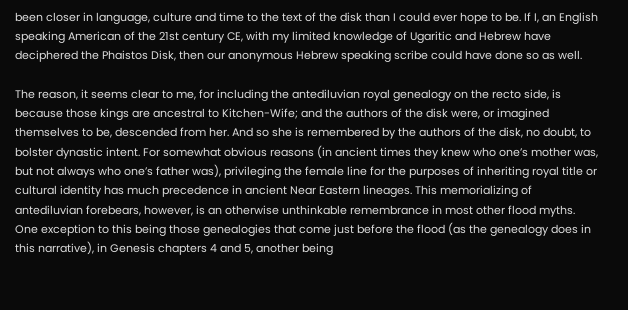been closer in language, culture and time to the text of the disk than I could ever hope to be. If I, an English speaking American of the 21st century CE, with my limited knowledge of Ugaritic and Hebrew have deciphered the Phaistos Disk, then our anonymous Hebrew speaking scribe could have done so as well.

The reason, it seems clear to me, for including the antediluvian royal genealogy on the recto side, is because those kings are ancestral to Kitchen-Wife; and the authors of the disk were, or imagined themselves to be, descended from her. And so she is remembered by the authors of the disk, no doubt, to bolster dynastic intent. For somewhat obvious reasons (in ancient times they knew who one’s mother was, but not always who one’s father was), privileging the female line for the purposes of inheriting royal title or cultural identity has much precedence in ancient Near Eastern lineages. This memorializing of antediluvian forebears, however, is an otherwise unthinkable remembrance in most other flood myths. One exception to this being those genealogies that come just before the flood (as the genealogy does in this narrative), in Genesis chapters 4 and 5, another being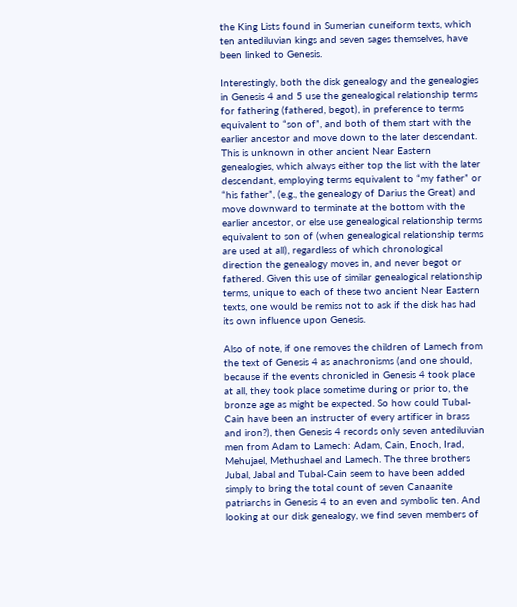the King Lists found in Sumerian cuneiform texts, which ten antediluvian kings and seven sages themselves, have been linked to Genesis.

Interestingly, both the disk genealogy and the genealogies in Genesis 4 and 5 use the genealogical relationship terms for fathering (fathered, begot), in preference to terms equivalent to “son of”, and both of them start with the earlier ancestor and move down to the later descendant. This is unknown in other ancient Near Eastern genealogies, which always either top the list with the later descendant, employing terms equivalent to “my father” or “his father”, (e.g., the genealogy of Darius the Great) and move downward to terminate at the bottom with the earlier ancestor, or else use genealogical relationship terms equivalent to son of (when genealogical relationship terms are used at all), regardless of which chronological direction the genealogy moves in, and never begot or fathered. Given this use of similar genealogical relationship terms, unique to each of these two ancient Near Eastern texts, one would be remiss not to ask if the disk has had its own influence upon Genesis.

Also of note, if one removes the children of Lamech from the text of Genesis 4 as anachronisms (and one should, because if the events chronicled in Genesis 4 took place at all, they took place sometime during or prior to, the bronze age as might be expected. So how could Tubal-Cain have been an instructer of every artificer in brass and iron?), then Genesis 4 records only seven antediluvian men from Adam to Lamech: Adam, Cain, Enoch, Irad, Mehujael, Methushael and Lamech. The three brothers Jubal, Jabal and Tubal-Cain seem to have been added simply to bring the total count of seven Canaanite patriarchs in Genesis 4 to an even and symbolic ten. And looking at our disk genealogy, we find seven members of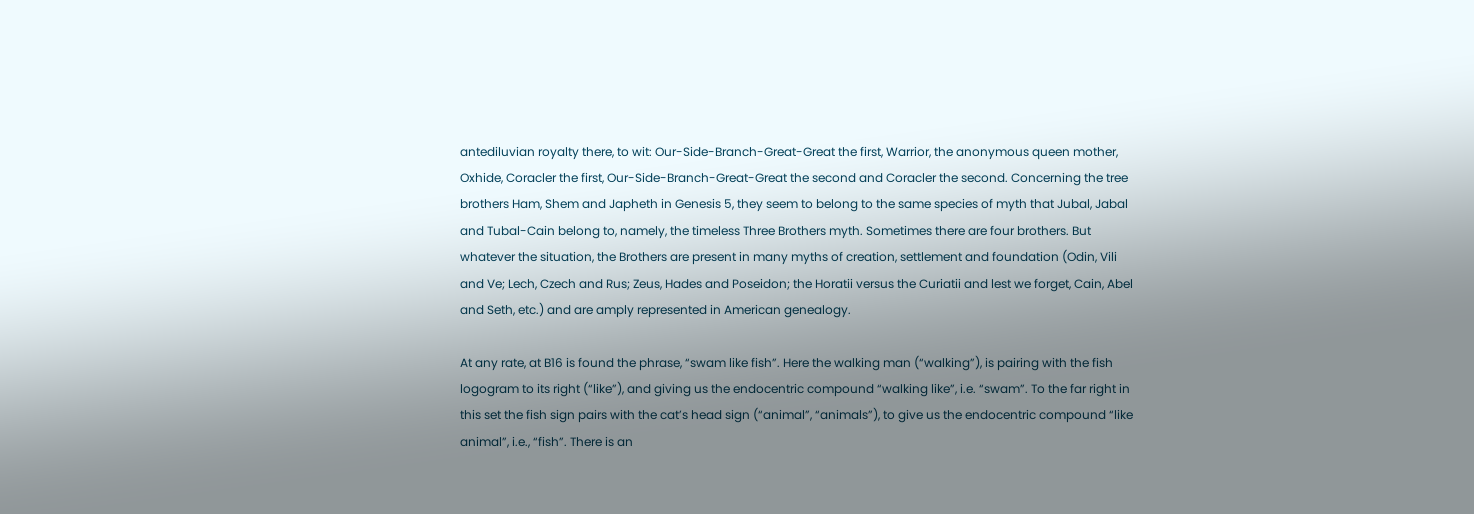antediluvian royalty there, to wit: Our-Side-Branch-Great-Great the first, Warrior, the anonymous queen mother, Oxhide, Coracler the first, Our-Side-Branch-Great-Great the second and Coracler the second. Concerning the tree brothers Ham, Shem and Japheth in Genesis 5, they seem to belong to the same species of myth that Jubal, Jabal and Tubal-Cain belong to, namely, the timeless Three Brothers myth. Sometimes there are four brothers. But whatever the situation, the Brothers are present in many myths of creation, settlement and foundation (Odin, Vili and Ve; Lech, Czech and Rus; Zeus, Hades and Poseidon; the Horatii versus the Curiatii and lest we forget, Cain, Abel and Seth, etc.) and are amply represented in American genealogy.

At any rate, at B16 is found the phrase, “swam like fish”. Here the walking man (“walking”), is pairing with the fish logogram to its right (“like”), and giving us the endocentric compound “walking like”, i.e. “swam”. To the far right in this set the fish sign pairs with the cat’s head sign (“animal”, “animals”), to give us the endocentric compound “like animal”, i.e., “fish”. There is an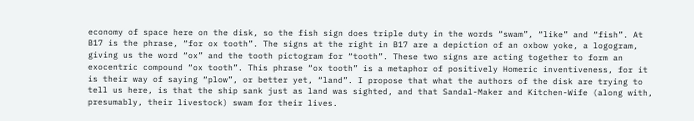economy of space here on the disk, so the fish sign does triple duty in the words “swam”, “like” and “fish”. At B17 is the phrase, “for ox tooth”. The signs at the right in B17 are a depiction of an oxbow yoke, a logogram, giving us the word “ox” and the tooth pictogram for “tooth”. These two signs are acting together to form an exocentric compound “ox tooth”. This phrase “ox tooth” is a metaphor of positively Homeric inventiveness, for it is their way of saying “plow”, or better yet, “land”. I propose that what the authors of the disk are trying to tell us here, is that the ship sank just as land was sighted, and that Sandal-Maker and Kitchen-Wife (along with, presumably, their livestock) swam for their lives.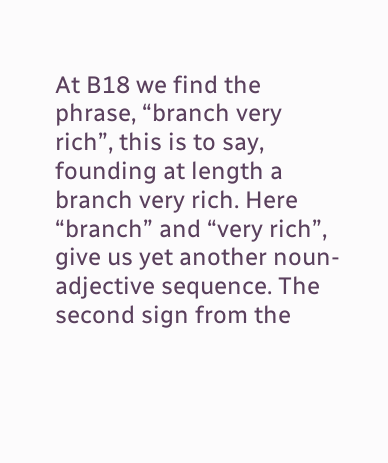At B18 we find the phrase, “branch very rich”, this is to say, founding at length a branch very rich. Here “branch” and “very rich”, give us yet another noun-adjective sequence. The second sign from the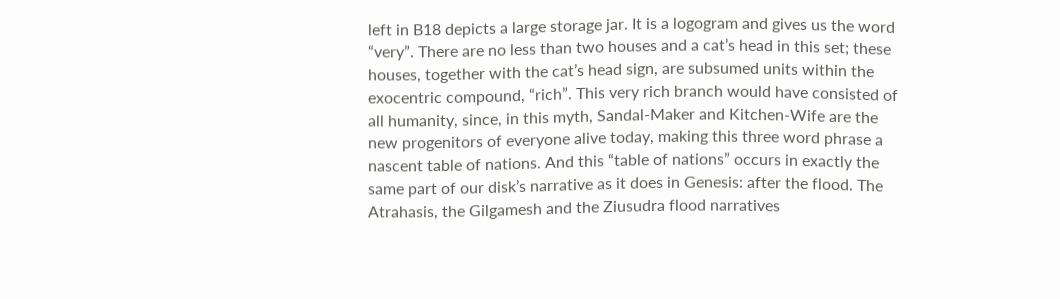left in B18 depicts a large storage jar. It is a logogram and gives us the word “very”. There are no less than two houses and a cat’s head in this set; these houses, together with the cat’s head sign, are subsumed units within the exocentric compound, “rich”. This very rich branch would have consisted of all humanity, since, in this myth, Sandal-Maker and Kitchen-Wife are the new progenitors of everyone alive today, making this three word phrase a nascent table of nations. And this “table of nations” occurs in exactly the same part of our disk’s narrative as it does in Genesis: after the flood. The Atrahasis, the Gilgamesh and the Ziusudra flood narratives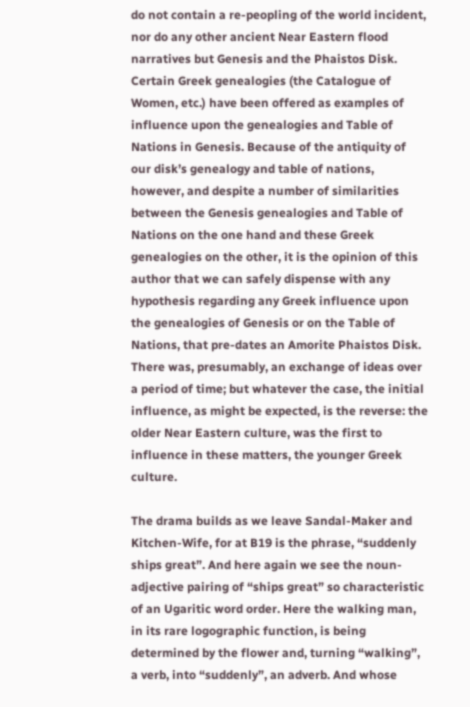do not contain a re-peopling of the world incident, nor do any other ancient Near Eastern flood narratives but Genesis and the Phaistos Disk. Certain Greek genealogies (the Catalogue of Women, etc.) have been offered as examples of influence upon the genealogies and Table of Nations in Genesis. Because of the antiquity of our disk’s genealogy and table of nations, however, and despite a number of similarities between the Genesis genealogies and Table of Nations on the one hand and these Greek genealogies on the other, it is the opinion of this author that we can safely dispense with any hypothesis regarding any Greek influence upon the genealogies of Genesis or on the Table of Nations, that pre-dates an Amorite Phaistos Disk. There was, presumably, an exchange of ideas over a period of time; but whatever the case, the initial influence, as might be expected, is the reverse: the older Near Eastern culture, was the first to influence in these matters, the younger Greek culture.

The drama builds as we leave Sandal-Maker and Kitchen-Wife, for at B19 is the phrase, “suddenly ships great”. And here again we see the noun-adjective pairing of “ships great” so characteristic of an Ugaritic word order. Here the walking man, in its rare logographic function, is being determined by the flower and, turning “walking”, a verb, into “suddenly”, an adverb. And whose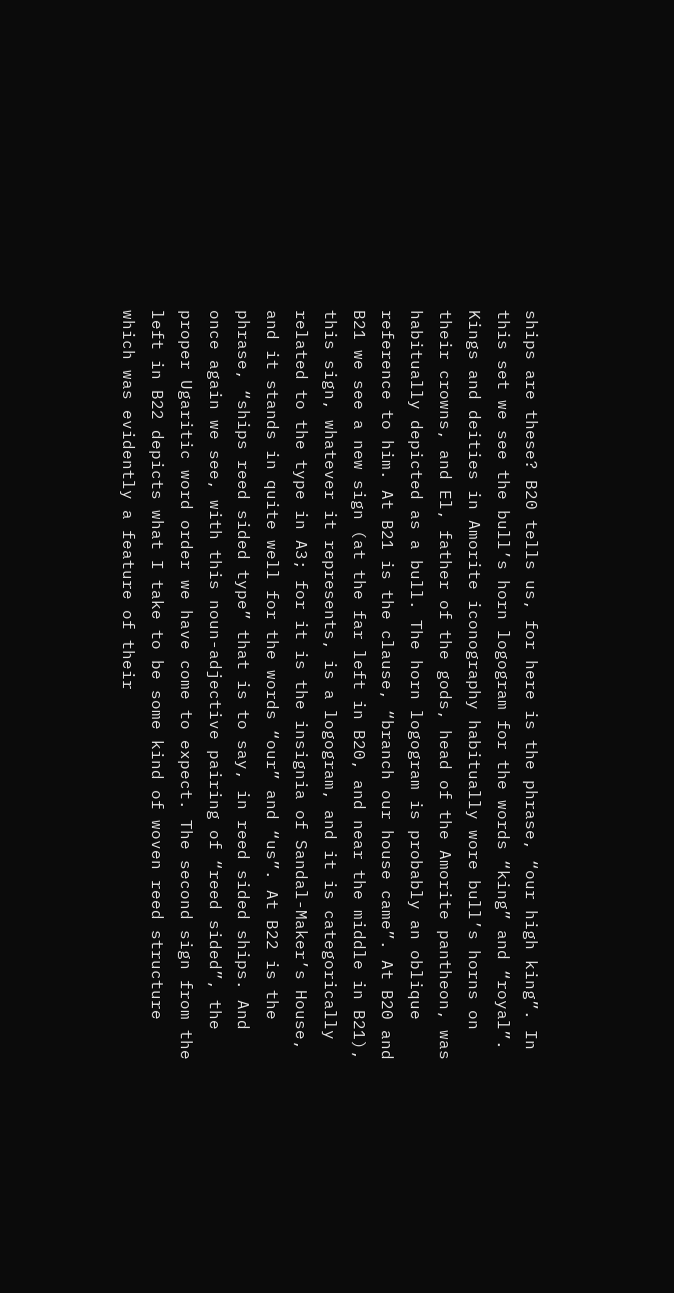ships are these? B20 tells us, for here is the phrase, “our high king”. In this set we see the bull’s horn logogram for the words “king” and “royal”. Kings and deities in Amorite iconography habitually wore bull’s horns on their crowns, and El, father of the gods, head of the Amorite pantheon, was habitually depicted as a bull. The horn logogram is probably an oblique reference to him. At B21 is the clause, “branch our house came”. At B20 and B21 we see a new sign (at the far left in B20, and near the middle in B21), this sign, whatever it represents, is a logogram, and it is categorically related to the type in A3; for it is the insignia of Sandal-Maker’s House, and it stands in quite well for the words “our” and “us”. At B22 is the phrase, “ships reed sided type” that is to say, in reed sided ships. And once again we see, with this noun-adjective pairing of “reed sided”, the proper Ugaritic word order we have come to expect. The second sign from the left in B22 depicts what I take to be some kind of woven reed structure which was evidently a feature of their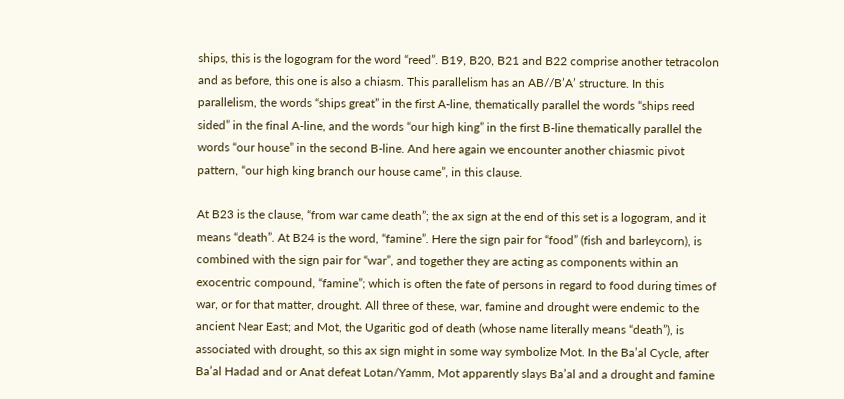ships, this is the logogram for the word “reed”. B19, B20, B21 and B22 comprise another tetracolon and as before, this one is also a chiasm. This parallelism has an AB//B’A’ structure. In this parallelism, the words “ships great” in the first A-line, thematically parallel the words “ships reed sided” in the final A-line, and the words “our high king” in the first B-line thematically parallel the words “our house” in the second B-line. And here again we encounter another chiasmic pivot pattern, “our high king branch our house came”, in this clause.

At B23 is the clause, “from war came death”; the ax sign at the end of this set is a logogram, and it means “death”. At B24 is the word, “famine”. Here the sign pair for “food” (fish and barleycorn), is combined with the sign pair for “war”, and together they are acting as components within an exocentric compound, “famine”; which is often the fate of persons in regard to food during times of war, or for that matter, drought. All three of these, war, famine and drought were endemic to the ancient Near East; and Mot, the Ugaritic god of death (whose name literally means “death”), is associated with drought, so this ax sign might in some way symbolize Mot. In the Ba’al Cycle, after Ba’al Hadad and or Anat defeat Lotan/Yamm, Mot apparently slays Ba’al and a drought and famine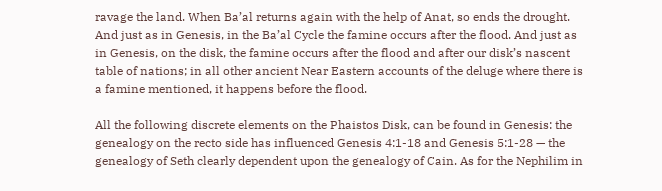ravage the land. When Ba’al returns again with the help of Anat, so ends the drought. And just as in Genesis, in the Ba’al Cycle the famine occurs after the flood. And just as in Genesis, on the disk, the famine occurs after the flood and after our disk’s nascent table of nations; in all other ancient Near Eastern accounts of the deluge where there is a famine mentioned, it happens before the flood.

All the following discrete elements on the Phaistos Disk, can be found in Genesis: the genealogy on the recto side has influenced Genesis 4:1-18 and Genesis 5:1-28 — the genealogy of Seth clearly dependent upon the genealogy of Cain. As for the Nephilim in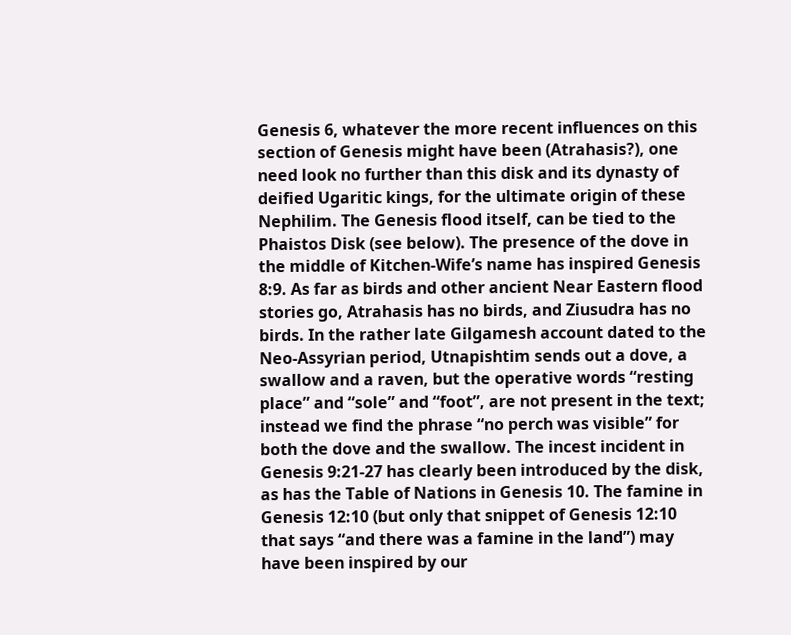Genesis 6, whatever the more recent influences on this section of Genesis might have been (Atrahasis?), one need look no further than this disk and its dynasty of deified Ugaritic kings, for the ultimate origin of these Nephilim. The Genesis flood itself, can be tied to the Phaistos Disk (see below). The presence of the dove in the middle of Kitchen-Wife’s name has inspired Genesis 8:9. As far as birds and other ancient Near Eastern flood stories go, Atrahasis has no birds, and Ziusudra has no birds. In the rather late Gilgamesh account dated to the Neo-Assyrian period, Utnapishtim sends out a dove, a swallow and a raven, but the operative words “resting place” and “sole” and “foot”, are not present in the text; instead we find the phrase “no perch was visible” for both the dove and the swallow. The incest incident in Genesis 9:21-27 has clearly been introduced by the disk, as has the Table of Nations in Genesis 10. The famine in Genesis 12:10 (but only that snippet of Genesis 12:10 that says “and there was a famine in the land”) may have been inspired by our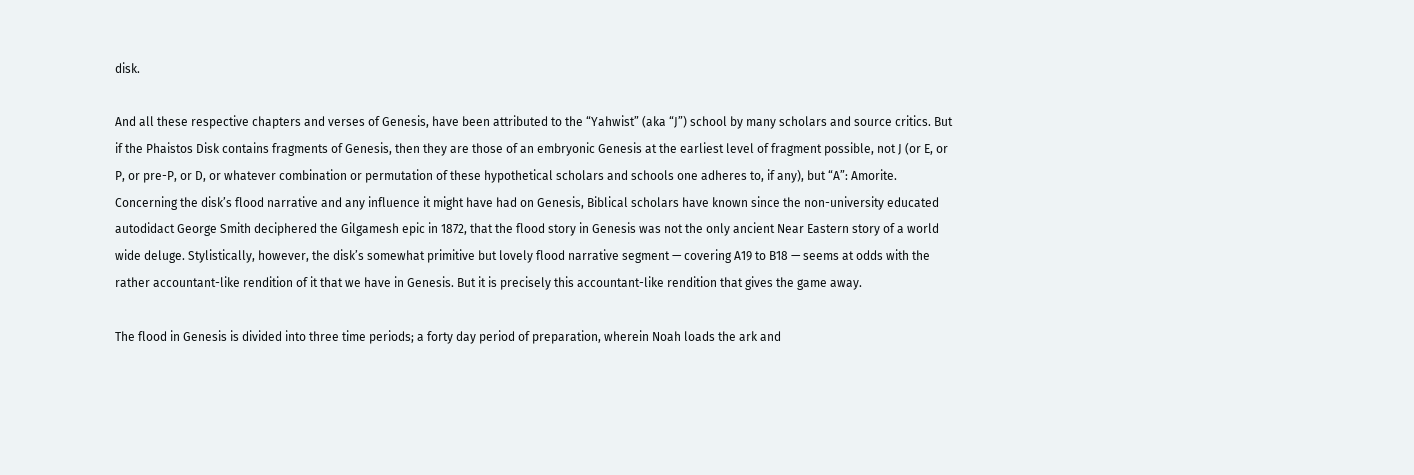disk.

And all these respective chapters and verses of Genesis, have been attributed to the “Yahwist” (aka “J”) school by many scholars and source critics. But if the Phaistos Disk contains fragments of Genesis, then they are those of an embryonic Genesis at the earliest level of fragment possible, not J (or E, or P, or pre-P, or D, or whatever combination or permutation of these hypothetical scholars and schools one adheres to, if any), but “A”: Amorite. Concerning the disk’s flood narrative and any influence it might have had on Genesis, Biblical scholars have known since the non-university educated autodidact George Smith deciphered the Gilgamesh epic in 1872, that the flood story in Genesis was not the only ancient Near Eastern story of a world wide deluge. Stylistically, however, the disk’s somewhat primitive but lovely flood narrative segment — covering A19 to B18 — seems at odds with the rather accountant-like rendition of it that we have in Genesis. But it is precisely this accountant-like rendition that gives the game away.

The flood in Genesis is divided into three time periods; a forty day period of preparation, wherein Noah loads the ark and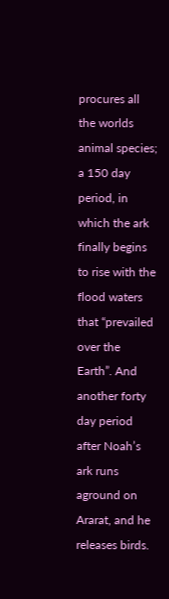procures all the worlds animal species; a 150 day period, in which the ark finally begins to rise with the flood waters that “prevailed over the Earth”. And another forty day period after Noah’s ark runs aground on Ararat, and he releases birds.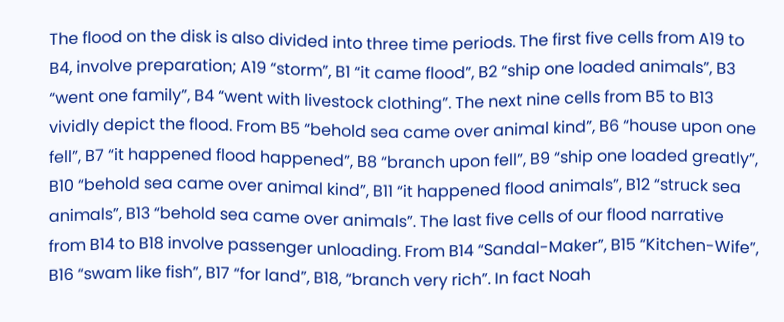The flood on the disk is also divided into three time periods. The first five cells from A19 to B4, involve preparation; A19 “storm”, B1 “it came flood”, B2 “ship one loaded animals”, B3 “went one family”, B4 “went with livestock clothing”. The next nine cells from B5 to B13 vividly depict the flood. From B5 “behold sea came over animal kind”, B6 “house upon one fell”, B7 “it happened flood happened”, B8 “branch upon fell”, B9 “ship one loaded greatly”, B10 “behold sea came over animal kind”, B11 “it happened flood animals”, B12 “struck sea animals”, B13 “behold sea came over animals”. The last five cells of our flood narrative from B14 to B18 involve passenger unloading. From B14 “Sandal-Maker”, B15 “Kitchen-Wife”, B16 “swam like fish”, B17 “for land”, B18, “branch very rich”. In fact Noah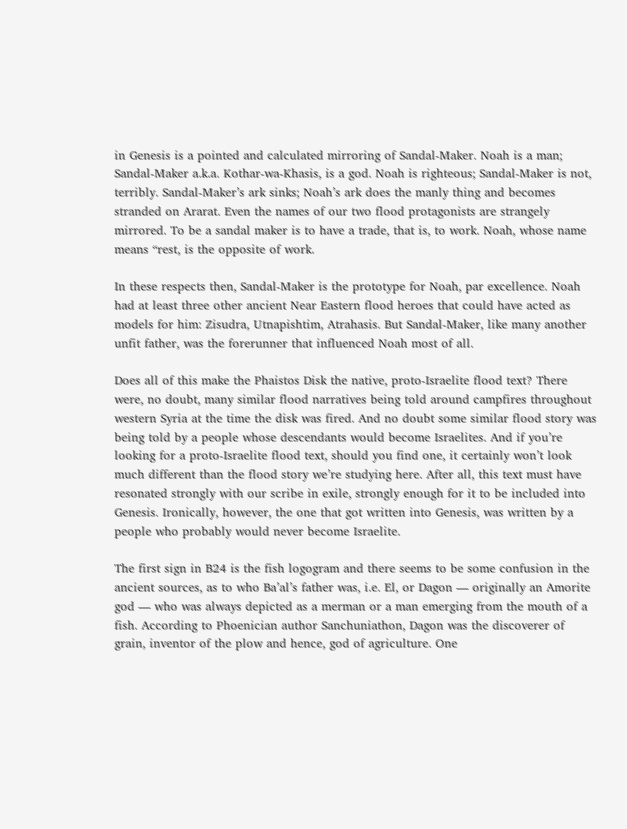in Genesis is a pointed and calculated mirroring of Sandal-Maker. Noah is a man; Sandal-Maker a.k.a. Kothar-wa-Khasis, is a god. Noah is righteous; Sandal-Maker is not, terribly. Sandal-Maker’s ark sinks; Noah’s ark does the manly thing and becomes stranded on Ararat. Even the names of our two flood protagonists are strangely mirrored. To be a sandal maker is to have a trade, that is, to work. Noah, whose name means “rest, is the opposite of work.

In these respects then, Sandal-Maker is the prototype for Noah, par excellence. Noah had at least three other ancient Near Eastern flood heroes that could have acted as models for him: Zisudra, Utnapishtim, Atrahasis. But Sandal-Maker, like many another unfit father, was the forerunner that influenced Noah most of all.

Does all of this make the Phaistos Disk the native, proto-Israelite flood text? There were, no doubt, many similar flood narratives being told around campfires throughout western Syria at the time the disk was fired. And no doubt some similar flood story was being told by a people whose descendants would become Israelites. And if you’re looking for a proto-Israelite flood text, should you find one, it certainly won’t look much different than the flood story we’re studying here. After all, this text must have resonated strongly with our scribe in exile, strongly enough for it to be included into Genesis. Ironically, however, the one that got written into Genesis, was written by a people who probably would never become Israelite.

The first sign in B24 is the fish logogram and there seems to be some confusion in the ancient sources, as to who Ba’al’s father was, i.e. El, or Dagon — originally an Amorite god — who was always depicted as a merman or a man emerging from the mouth of a fish. According to Phoenician author Sanchuniathon, Dagon was the discoverer of grain, inventor of the plow and hence, god of agriculture. One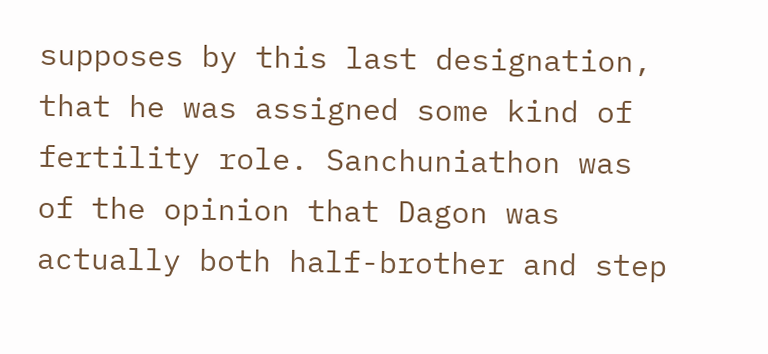supposes by this last designation, that he was assigned some kind of fertility role. Sanchuniathon was of the opinion that Dagon was actually both half-brother and step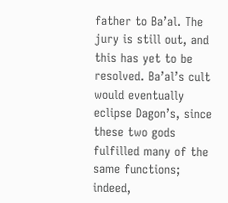father to Ba’al. The jury is still out, and this has yet to be resolved. Ba’al’s cult would eventually eclipse Dagon’s, since these two gods fulfilled many of the same functions; indeed,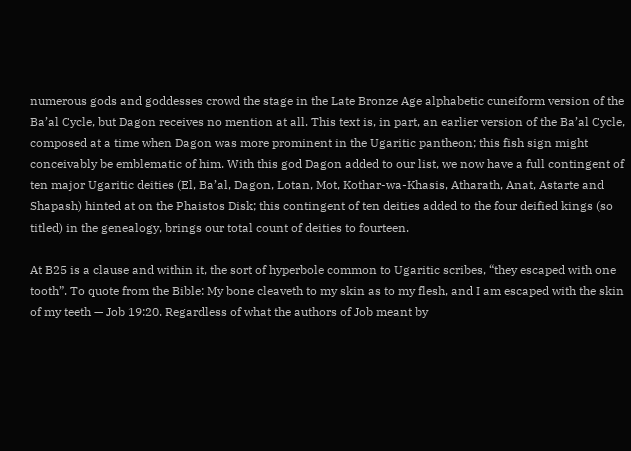numerous gods and goddesses crowd the stage in the Late Bronze Age alphabetic cuneiform version of the Ba’al Cycle, but Dagon receives no mention at all. This text is, in part, an earlier version of the Ba’al Cycle, composed at a time when Dagon was more prominent in the Ugaritic pantheon; this fish sign might conceivably be emblematic of him. With this god Dagon added to our list, we now have a full contingent of ten major Ugaritic deities (El, Ba’al, Dagon, Lotan, Mot, Kothar-wa-Khasis, Atharath, Anat, Astarte and Shapash) hinted at on the Phaistos Disk; this contingent of ten deities added to the four deified kings (so titled) in the genealogy, brings our total count of deities to fourteen.

At B25 is a clause and within it, the sort of hyperbole common to Ugaritic scribes, “they escaped with one tooth”. To quote from the Bible: My bone cleaveth to my skin as to my flesh, and I am escaped with the skin of my teeth — Job 19:20. Regardless of what the authors of Job meant by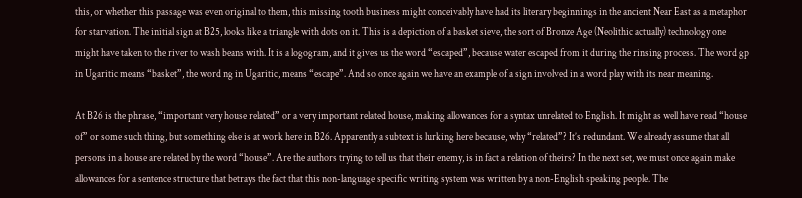this, or whether this passage was even original to them, this missing tooth business might conceivably have had its literary beginnings in the ancient Near East as a metaphor for starvation. The initial sign at B25, looks like a triangle with dots on it. This is a depiction of a basket sieve, the sort of Bronze Age (Neolithic actually) technology one might have taken to the river to wash beans with. It is a logogram, and it gives us the word “escaped”, because water escaped from it during the rinsing process. The word gp in Ugaritic means “basket”, the word ng in Ugaritic, means “escape”. And so once again we have an example of a sign involved in a word play with its near meaning.

At B26 is the phrase, “important very house related” or a very important related house, making allowances for a syntax unrelated to English. It might as well have read “house of” or some such thing, but something else is at work here in B26. Apparently a subtext is lurking here because, why “related”? It’s redundant. We already assume that all persons in a house are related by the word “house”. Are the authors trying to tell us that their enemy, is in fact a relation of theirs? In the next set, we must once again make allowances for a sentence structure that betrays the fact that this non-language specific writing system was written by a non-English speaking people. The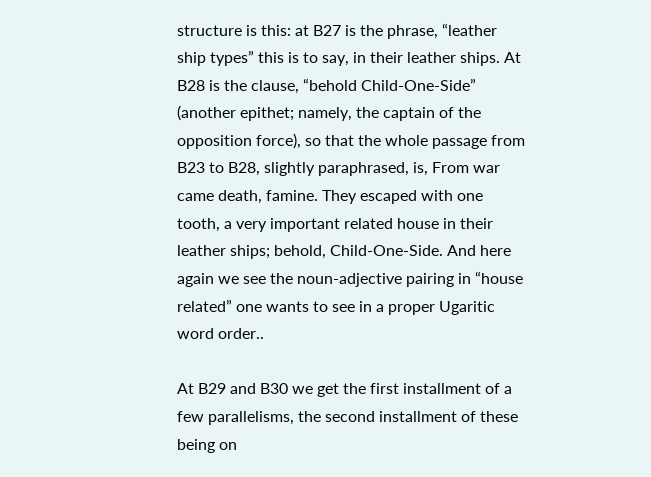structure is this: at B27 is the phrase, “leather ship types” this is to say, in their leather ships. At B28 is the clause, “behold Child-One-Side” (another epithet; namely, the captain of the opposition force), so that the whole passage from B23 to B28, slightly paraphrased, is, From war came death, famine. They escaped with one tooth, a very important related house in their leather ships; behold, Child-One-Side. And here again we see the noun-adjective pairing in “house related” one wants to see in a proper Ugaritic word order..

At B29 and B30 we get the first installment of a few parallelisms, the second installment of these being on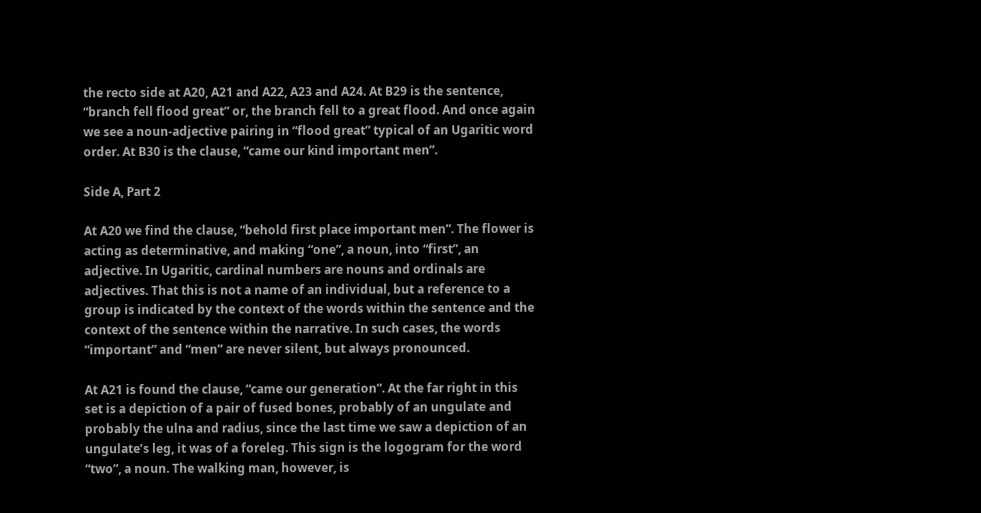the recto side at A20, A21 and A22, A23 and A24. At B29 is the sentence, “branch fell flood great” or, the branch fell to a great flood. And once again we see a noun-adjective pairing in “flood great” typical of an Ugaritic word order. At B30 is the clause, “came our kind important men”.

Side A, Part 2

At A20 we find the clause, “behold first place important men”. The flower is acting as determinative, and making “one”, a noun, into “first”, an adjective. In Ugaritic, cardinal numbers are nouns and ordinals are adjectives. That this is not a name of an individual, but a reference to a group is indicated by the context of the words within the sentence and the context of the sentence within the narrative. In such cases, the words “important” and “men” are never silent, but always pronounced.

At A21 is found the clause, “came our generation”. At the far right in this set is a depiction of a pair of fused bones, probably of an ungulate and probably the ulna and radius, since the last time we saw a depiction of an ungulate’s leg, it was of a foreleg. This sign is the logogram for the word “two”, a noun. The walking man, however, is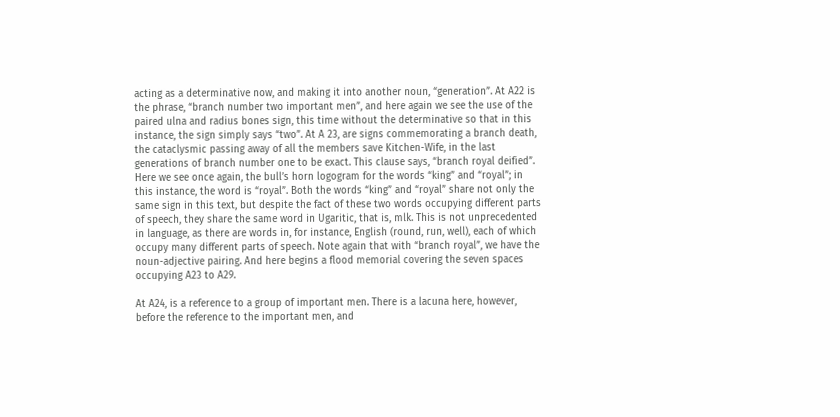acting as a determinative now, and making it into another noun, “generation”. At A22 is the phrase, “branch number two important men”, and here again we see the use of the paired ulna and radius bones sign, this time without the determinative so that in this instance, the sign simply says “two”. At A 23, are signs commemorating a branch death, the cataclysmic passing away of all the members save Kitchen-Wife, in the last generations of branch number one to be exact. This clause says, “branch royal deified”. Here we see once again, the bull’s horn logogram for the words “king” and “royal”; in this instance, the word is “royal”. Both the words “king” and “royal” share not only the same sign in this text, but despite the fact of these two words occupying different parts of speech, they share the same word in Ugaritic, that is, mlk. This is not unprecedented in language, as there are words in, for instance, English (round, run, well), each of which occupy many different parts of speech. Note again that with “branch royal”, we have the noun-adjective pairing. And here begins a flood memorial covering the seven spaces occupying A23 to A29.

At A24, is a reference to a group of important men. There is a lacuna here, however, before the reference to the important men, and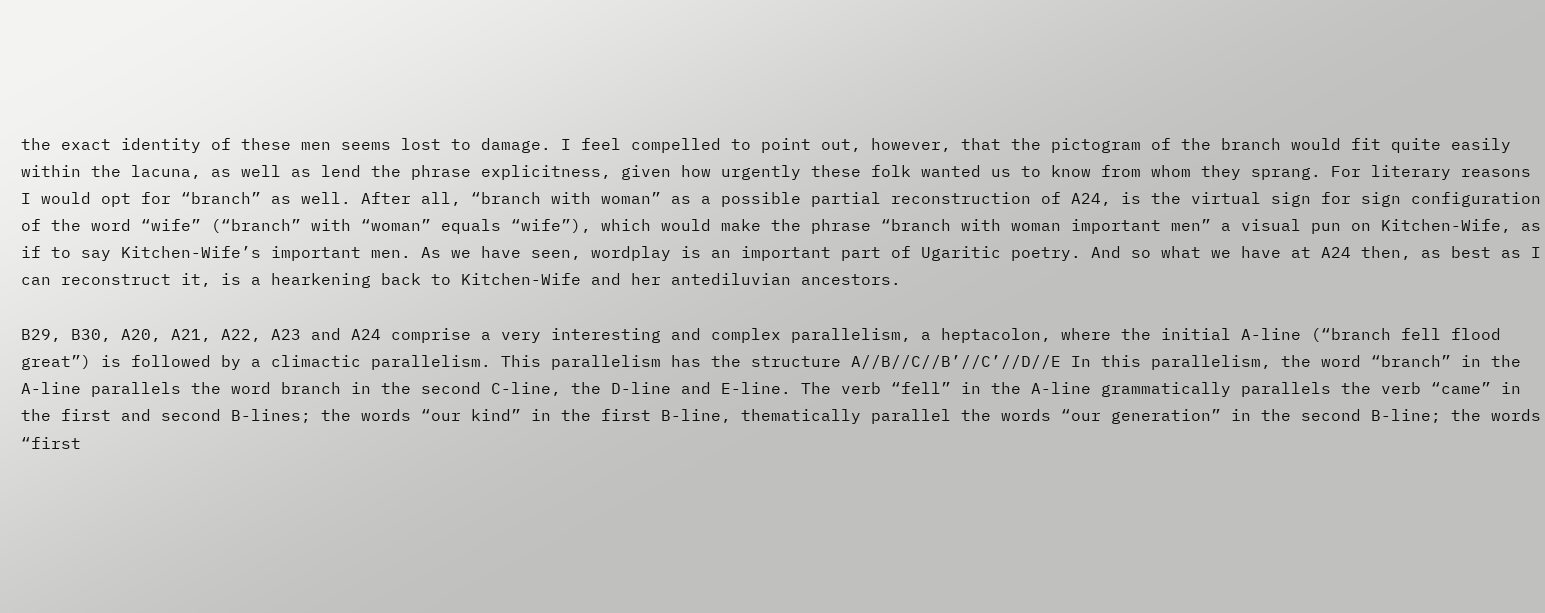the exact identity of these men seems lost to damage. I feel compelled to point out, however, that the pictogram of the branch would fit quite easily within the lacuna, as well as lend the phrase explicitness, given how urgently these folk wanted us to know from whom they sprang. For literary reasons I would opt for “branch” as well. After all, “branch with woman” as a possible partial reconstruction of A24, is the virtual sign for sign configuration of the word “wife” (“branch” with “woman” equals “wife”), which would make the phrase “branch with woman important men” a visual pun on Kitchen-Wife, as if to say Kitchen-Wife’s important men. As we have seen, wordplay is an important part of Ugaritic poetry. And so what we have at A24 then, as best as I can reconstruct it, is a hearkening back to Kitchen-Wife and her antediluvian ancestors.

B29, B30, A20, A21, A22, A23 and A24 comprise a very interesting and complex parallelism, a heptacolon, where the initial A-line (“branch fell flood great”) is followed by a climactic parallelism. This parallelism has the structure A//B//C//B’//C’//D//E In this parallelism, the word “branch” in the A-line parallels the word branch in the second C-line, the D-line and E-line. The verb “fell” in the A-line grammatically parallels the verb “came” in the first and second B-lines; the words “our kind” in the first B-line, thematically parallel the words “our generation” in the second B-line; the words “first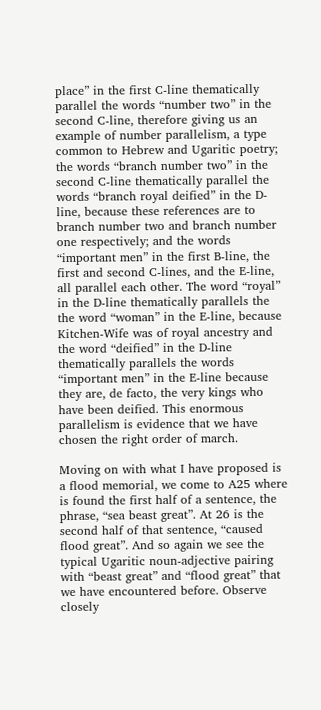place” in the first C-line thematically parallel the words “number two” in the second C-line, therefore giving us an example of number parallelism, a type common to Hebrew and Ugaritic poetry; the words “branch number two” in the second C-line thematically parallel the words “branch royal deified” in the D-line, because these references are to branch number two and branch number one respectively; and the words “important men” in the first B-line, the first and second C-lines, and the E-line, all parallel each other. The word “royal” in the D-line thematically parallels the the word “woman” in the E-line, because Kitchen-Wife was of royal ancestry and the word “deified” in the D-line thematically parallels the words “important men” in the E-line because they are, de facto, the very kings who have been deified. This enormous parallelism is evidence that we have chosen the right order of march.

Moving on with what I have proposed is a flood memorial, we come to A25 where is found the first half of a sentence, the phrase, “sea beast great”. At 26 is the second half of that sentence, “caused flood great”. And so again we see the typical Ugaritic noun-adjective pairing with “beast great” and “flood great” that we have encountered before. Observe closely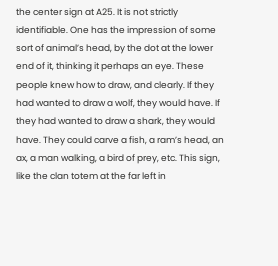the center sign at A25. It is not strictly identifiable. One has the impression of some sort of animal’s head, by the dot at the lower end of it, thinking it perhaps an eye. These people knew how to draw, and clearly. If they had wanted to draw a wolf, they would have. If they had wanted to draw a shark, they would have. They could carve a fish, a ram’s head, an ax, a man walking, a bird of prey, etc. This sign, like the clan totem at the far left in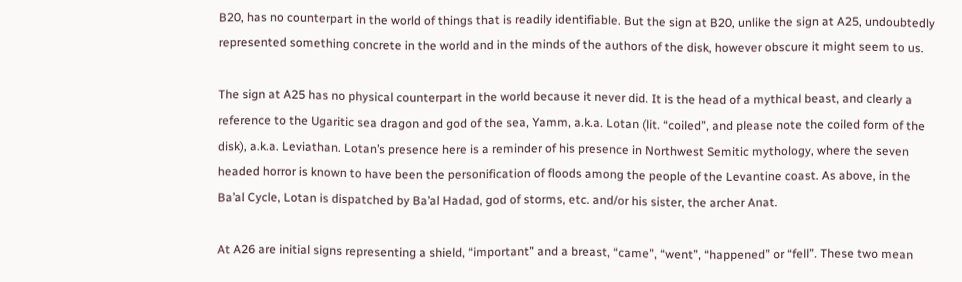B20, has no counterpart in the world of things that is readily identifiable. But the sign at B20, unlike the sign at A25, undoubtedly represented something concrete in the world and in the minds of the authors of the disk, however obscure it might seem to us.

The sign at A25 has no physical counterpart in the world because it never did. It is the head of a mythical beast, and clearly a reference to the Ugaritic sea dragon and god of the sea, Yamm, a.k.a. Lotan (lit. “coiled”, and please note the coiled form of the disk), a.k.a. Leviathan. Lotan’s presence here is a reminder of his presence in Northwest Semitic mythology, where the seven headed horror is known to have been the personification of floods among the people of the Levantine coast. As above, in the Ba’al Cycle, Lotan is dispatched by Ba’al Hadad, god of storms, etc. and/or his sister, the archer Anat.

At A26 are initial signs representing a shield, “important” and a breast, “came”, “went”, “happened” or “fell”. These two mean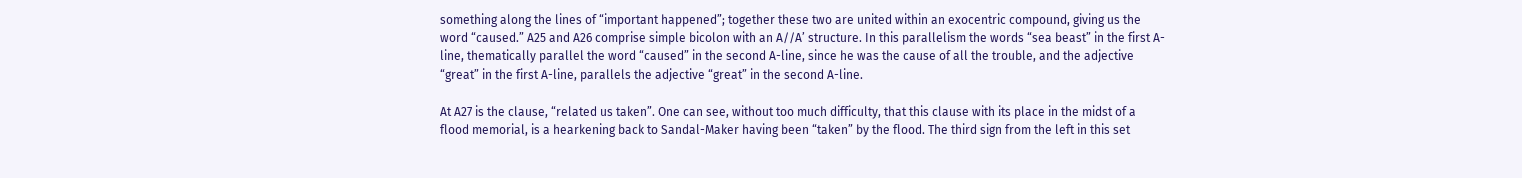something along the lines of “important happened”; together these two are united within an exocentric compound, giving us the word “caused.” A25 and A26 comprise simple bicolon with an A//A’ structure. In this parallelism the words “sea beast” in the first A-line, thematically parallel the word “caused” in the second A-line, since he was the cause of all the trouble, and the adjective “great” in the first A-line, parallels the adjective “great” in the second A-line.

At A27 is the clause, “related us taken”. One can see, without too much difficulty, that this clause with its place in the midst of a flood memorial, is a hearkening back to Sandal-Maker having been “taken” by the flood. The third sign from the left in this set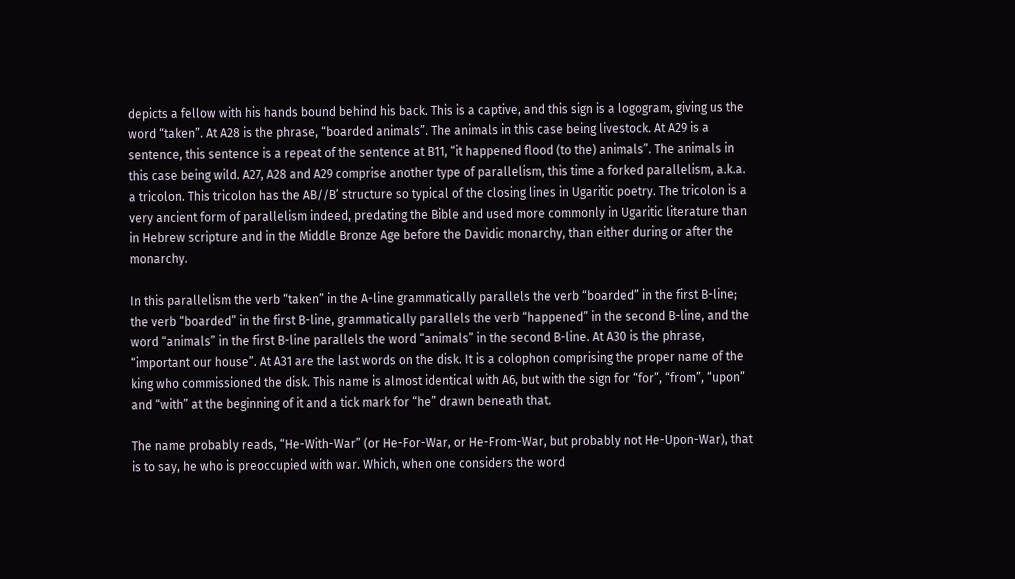depicts a fellow with his hands bound behind his back. This is a captive, and this sign is a logogram, giving us the word “taken”. At A28 is the phrase, “boarded animals”. The animals in this case being livestock. At A29 is a sentence, this sentence is a repeat of the sentence at B11, “it happened flood (to the) animals”. The animals in this case being wild. A27, A28 and A29 comprise another type of parallelism, this time a forked parallelism, a.k.a. a tricolon. This tricolon has the AB//B’ structure so typical of the closing lines in Ugaritic poetry. The tricolon is a very ancient form of parallelism indeed, predating the Bible and used more commonly in Ugaritic literature than in Hebrew scripture and in the Middle Bronze Age before the Davidic monarchy, than either during or after the monarchy.

In this parallelism the verb “taken” in the A-line grammatically parallels the verb “boarded” in the first B-line; the verb “boarded” in the first B-line, grammatically parallels the verb “happened” in the second B-line, and the word “animals” in the first B-line parallels the word “animals” in the second B-line. At A30 is the phrase, “important our house”. At A31 are the last words on the disk. It is a colophon comprising the proper name of the king who commissioned the disk. This name is almost identical with A6, but with the sign for “for”, “from”, “upon” and “with” at the beginning of it and a tick mark for “he” drawn beneath that.

The name probably reads, “He-With-War” (or He-For-War, or He-From-War, but probably not He-Upon-War), that is to say, he who is preoccupied with war. Which, when one considers the word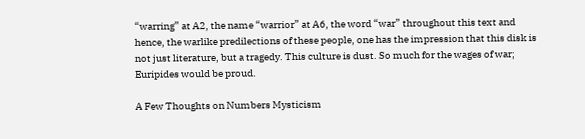“warring” at A2, the name “warrior” at A6, the word “war” throughout this text and hence, the warlike predilections of these people, one has the impression that this disk is not just literature, but a tragedy. This culture is dust. So much for the wages of war; Euripides would be proud.

A Few Thoughts on Numbers Mysticism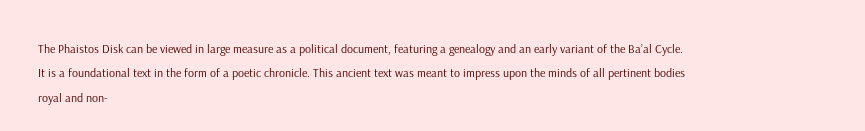The Phaistos Disk can be viewed in large measure as a political document, featuring a genealogy and an early variant of the Ba’al Cycle. It is a foundational text in the form of a poetic chronicle. This ancient text was meant to impress upon the minds of all pertinent bodies royal and non-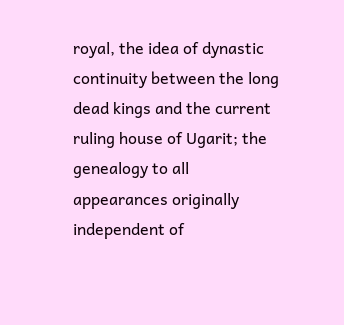royal, the idea of dynastic continuity between the long dead kings and the current ruling house of Ugarit; the genealogy to all appearances originally independent of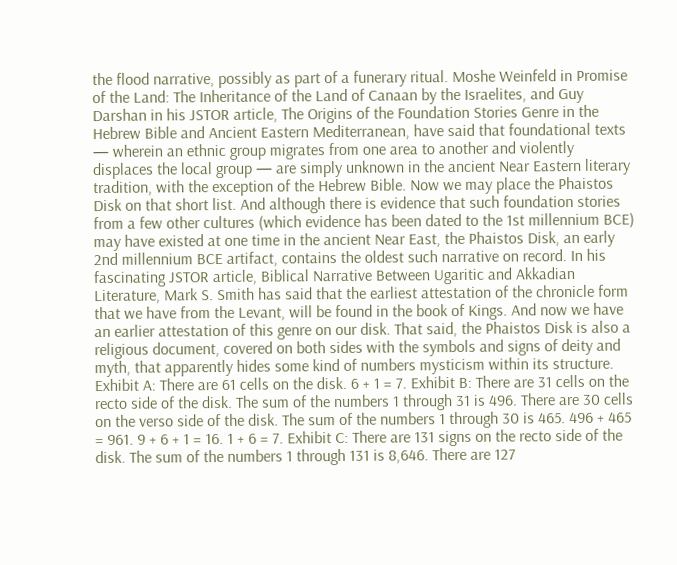the flood narrative, possibly as part of a funerary ritual. Moshe Weinfeld in Promise of the Land: The Inheritance of the Land of Canaan by the Israelites, and Guy Darshan in his JSTOR article, The Origins of the Foundation Stories Genre in the Hebrew Bible and Ancient Eastern Mediterranean, have said that foundational texts — wherein an ethnic group migrates from one area to another and violently displaces the local group — are simply unknown in the ancient Near Eastern literary tradition, with the exception of the Hebrew Bible. Now we may place the Phaistos Disk on that short list. And although there is evidence that such foundation stories from a few other cultures (which evidence has been dated to the 1st millennium BCE) may have existed at one time in the ancient Near East, the Phaistos Disk, an early 2nd millennium BCE artifact, contains the oldest such narrative on record. In his fascinating JSTOR article, Biblical Narrative Between Ugaritic and Akkadian Literature, Mark S. Smith has said that the earliest attestation of the chronicle form that we have from the Levant, will be found in the book of Kings. And now we have an earlier attestation of this genre on our disk. That said, the Phaistos Disk is also a religious document, covered on both sides with the symbols and signs of deity and myth, that apparently hides some kind of numbers mysticism within its structure. Exhibit A: There are 61 cells on the disk. 6 + 1 = 7. Exhibit B: There are 31 cells on the recto side of the disk. The sum of the numbers 1 through 31 is 496. There are 30 cells on the verso side of the disk. The sum of the numbers 1 through 30 is 465. 496 + 465 = 961. 9 + 6 + 1 = 16. 1 + 6 = 7. Exhibit C: There are 131 signs on the recto side of the disk. The sum of the numbers 1 through 131 is 8,646. There are 127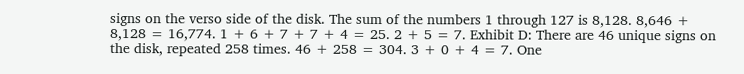signs on the verso side of the disk. The sum of the numbers 1 through 127 is 8,128. 8,646 + 8,128 = 16,774. 1 + 6 + 7 + 7 + 4 = 25. 2 + 5 = 7. Exhibit D: There are 46 unique signs on the disk, repeated 258 times. 46 + 258 = 304. 3 + 0 + 4 = 7. One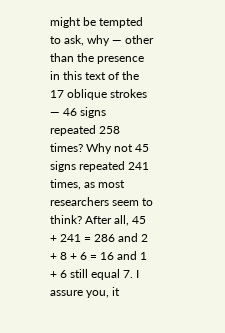might be tempted to ask, why — other than the presence in this text of the 17 oblique strokes — 46 signs repeated 258 times? Why not 45 signs repeated 241 times, as most researchers seem to think? After all, 45 + 241 = 286 and 2 + 8 + 6 = 16 and 1 + 6 still equal 7. I assure you, it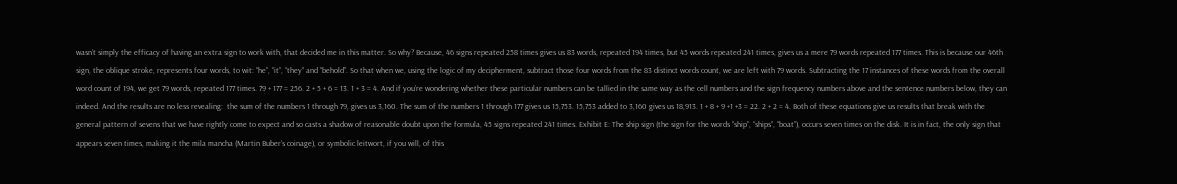wasn’t simply the efficacy of having an extra sign to work with, that decided me in this matter. So why? Because, 46 signs repeated 258 times gives us 83 words, repeated 194 times, but 45 words repeated 241 times, gives us a mere 79 words repeated 177 times. This is because our 46th sign, the oblique stroke, represents four words, to wit: “he”, “it”, “they” and “behold”. So that when we, using the logic of my decipherment, subtract those four words from the 83 distinct words count, we are left with 79 words. Subtracting the 17 instances of these words from the overall word count of 194, we get 79 words, repeated 177 times. 79 + 177 = 256. 2 + 5 + 6 = 13. 1 + 3 = 4. And if you’re wondering whether these particular numbers can be tallied in the same way as the cell numbers and the sign frequency numbers above and the sentence numbers below, they can indeed. And the results are no less revealing:  the sum of the numbers 1 through 79, gives us 3,160. The sum of the numbers 1 through 177 gives us 15,753. 15,753 added to 3,160 gives us 18,913. 1 + 8 + 9 +1 +3 = 22. 2 + 2 = 4. Both of these equations give us results that break with the general pattern of sevens that we have rightly come to expect and so casts a shadow of reasonable doubt upon the formula, 45 signs repeated 241 times. Exhibit E: The ship sign (the sign for the words “ship”, “ships”, “boat”), occurs seven times on the disk. It is in fact, the only sign that appears seven times, making it the mila mancha (Martin Buber’s coinage), or symbolic leitwort, if you will, of this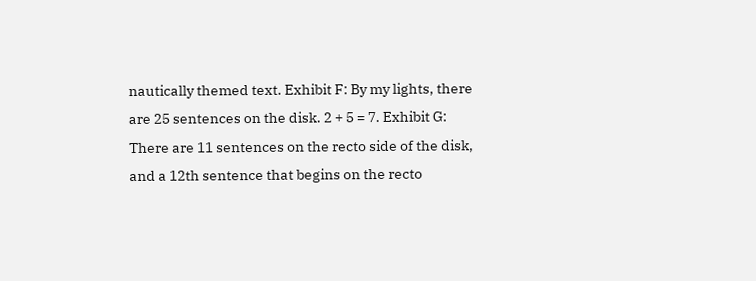nautically themed text. Exhibit F: By my lights, there are 25 sentences on the disk. 2 + 5 = 7. Exhibit G: There are 11 sentences on the recto side of the disk, and a 12th sentence that begins on the recto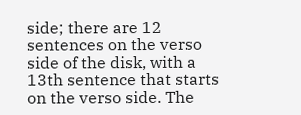side; there are 12 sentences on the verso side of the disk, with a 13th sentence that starts on the verso side. The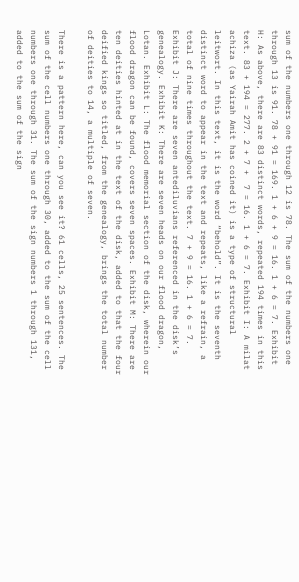sum of the numbers one through 12 is 78. The sum of the numbers one through 13 is 91. 78 + 91 = 169. 1 + 6 + 9 = 16. 1 + 6 = 7. Exhibit H: As above, there are 83 distinct words, repeated 194 times in this text. 83 + 194 = 277. 2 + 7 +  7 = 16. 1 + 6 = 7. Exhibit I: A milat achiza (as Yairah Amit has coined it) is a type of structural leitwort. In this text, it is the word “behold”. It is the seventh distinct word to appear in the text and repeats, like a refrain, a total of nine times throughout the text. 7 + 9 = 16. 1 + 6 = 7. Exhibit J: There are seven antediluvians referenced in the disk’s genealogy. Exhibit K: There are seven heads on our flood dragon, Lotan. Exhibit L: The flood memorial section of the disk, wherein our flood dragon can be found, covers seven spaces. Exhibit M: There are ten deities hinted at in the text of the disk, added to that the four deified kings so titled, from the genealogy, brings the total number of deities to 14, a multiple of seven.

There is a pattern here, can you see it? 61 cells, 25 sentences. The sum of the cell numbers one through 30, added to the sum of the cell numbers one through 31. The sum of the sign numbers 1 through 131, added to the sum of the sign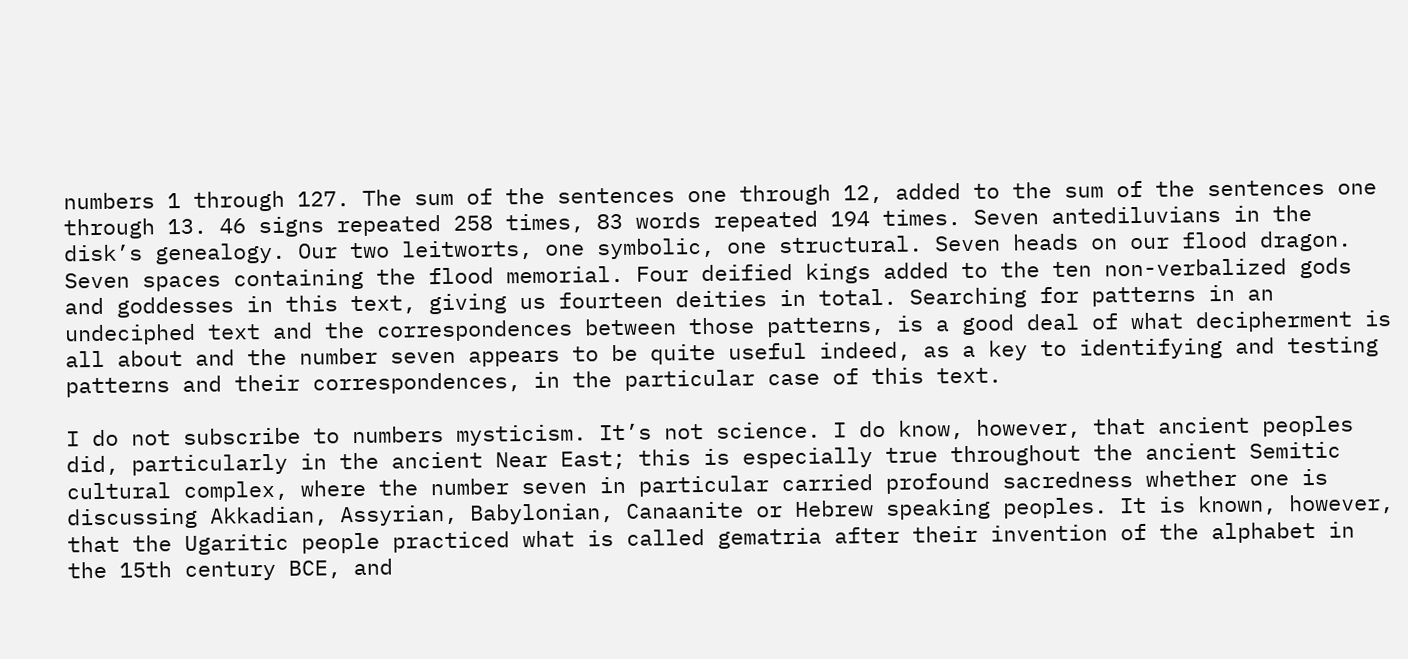numbers 1 through 127. The sum of the sentences one through 12, added to the sum of the sentences one through 13. 46 signs repeated 258 times, 83 words repeated 194 times. Seven antediluvians in the disk’s genealogy. Our two leitworts, one symbolic, one structural. Seven heads on our flood dragon. Seven spaces containing the flood memorial. Four deified kings added to the ten non-verbalized gods and goddesses in this text, giving us fourteen deities in total. Searching for patterns in an undeciphed text and the correspondences between those patterns, is a good deal of what decipherment is all about and the number seven appears to be quite useful indeed, as a key to identifying and testing patterns and their correspondences, in the particular case of this text.

I do not subscribe to numbers mysticism. It’s not science. I do know, however, that ancient peoples did, particularly in the ancient Near East; this is especially true throughout the ancient Semitic cultural complex, where the number seven in particular carried profound sacredness whether one is discussing Akkadian, Assyrian, Babylonian, Canaanite or Hebrew speaking peoples. It is known, however, that the Ugaritic people practiced what is called gematria after their invention of the alphabet in the 15th century BCE, and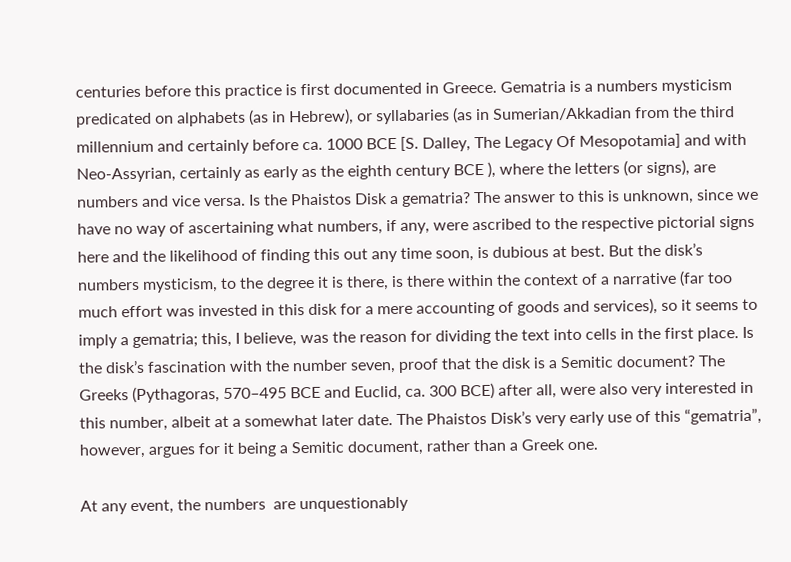centuries before this practice is first documented in Greece. Gematria is a numbers mysticism predicated on alphabets (as in Hebrew), or syllabaries (as in Sumerian/Akkadian from the third millennium and certainly before ca. 1000 BCE [S. Dalley, The Legacy Of Mesopotamia] and with Neo-Assyrian, certainly as early as the eighth century BCE ), where the letters (or signs), are numbers and vice versa. Is the Phaistos Disk a gematria? The answer to this is unknown, since we have no way of ascertaining what numbers, if any, were ascribed to the respective pictorial signs here and the likelihood of finding this out any time soon, is dubious at best. But the disk’s numbers mysticism, to the degree it is there, is there within the context of a narrative (far too much effort was invested in this disk for a mere accounting of goods and services), so it seems to imply a gematria; this, I believe, was the reason for dividing the text into cells in the first place. Is the disk’s fascination with the number seven, proof that the disk is a Semitic document? The Greeks (Pythagoras, 570–495 BCE and Euclid, ca. 300 BCE) after all, were also very interested in this number, albeit at a somewhat later date. The Phaistos Disk’s very early use of this “gematria”, however, argues for it being a Semitic document, rather than a Greek one.

At any event, the numbers  are unquestionably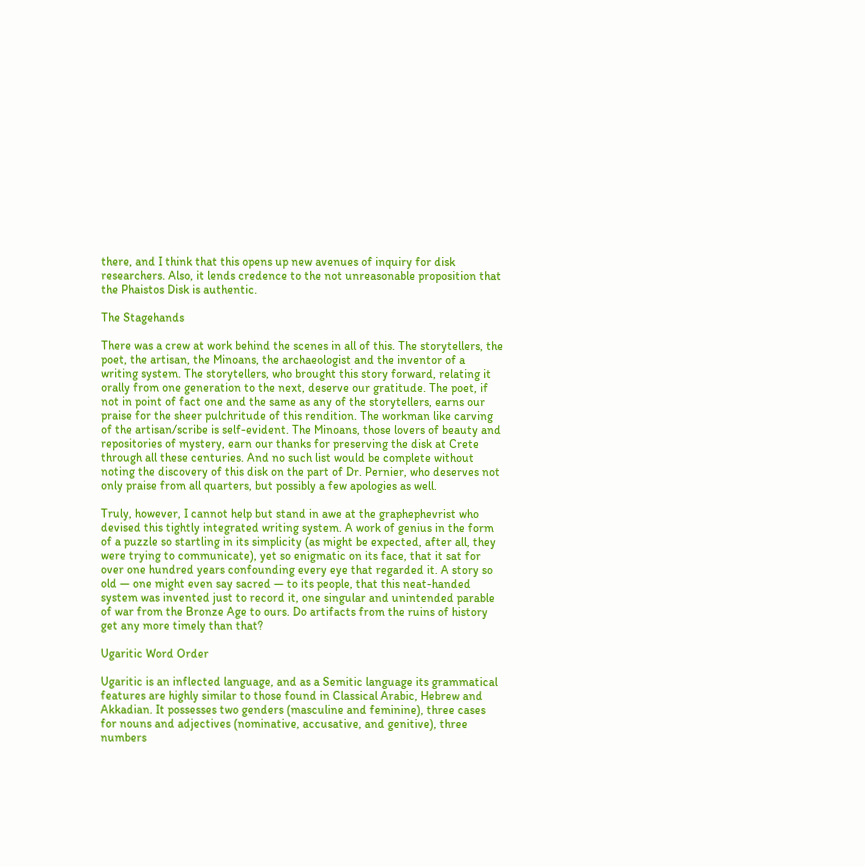there, and I think that this opens up new avenues of inquiry for disk researchers. Also, it lends credence to the not unreasonable proposition that the Phaistos Disk is authentic.

The Stagehands

There was a crew at work behind the scenes in all of this. The storytellers, the poet, the artisan, the Minoans, the archaeologist and the inventor of a writing system. The storytellers, who brought this story forward, relating it orally from one generation to the next, deserve our gratitude. The poet, if not in point of fact one and the same as any of the storytellers, earns our praise for the sheer pulchritude of this rendition. The workman like carving of the artisan/scribe is self-evident. The Minoans, those lovers of beauty and repositories of mystery, earn our thanks for preserving the disk at Crete through all these centuries. And no such list would be complete without noting the discovery of this disk on the part of Dr. Pernier, who deserves not only praise from all quarters, but possibly a few apologies as well.

Truly, however, I cannot help but stand in awe at the graphephevrist who devised this tightly integrated writing system. A work of genius in the form of a puzzle so startling in its simplicity (as might be expected, after all, they were trying to communicate), yet so enigmatic on its face, that it sat for over one hundred years confounding every eye that regarded it. A story so old — one might even say sacred — to its people, that this neat-handed system was invented just to record it, one singular and unintended parable of war from the Bronze Age to ours. Do artifacts from the ruins of history get any more timely than that?

Ugaritic Word Order

Ugaritic is an inflected language, and as a Semitic language its grammatical features are highly similar to those found in Classical Arabic, Hebrew and Akkadian. It possesses two genders (masculine and feminine), three cases for nouns and adjectives (nominative, accusative, and genitive), three numbers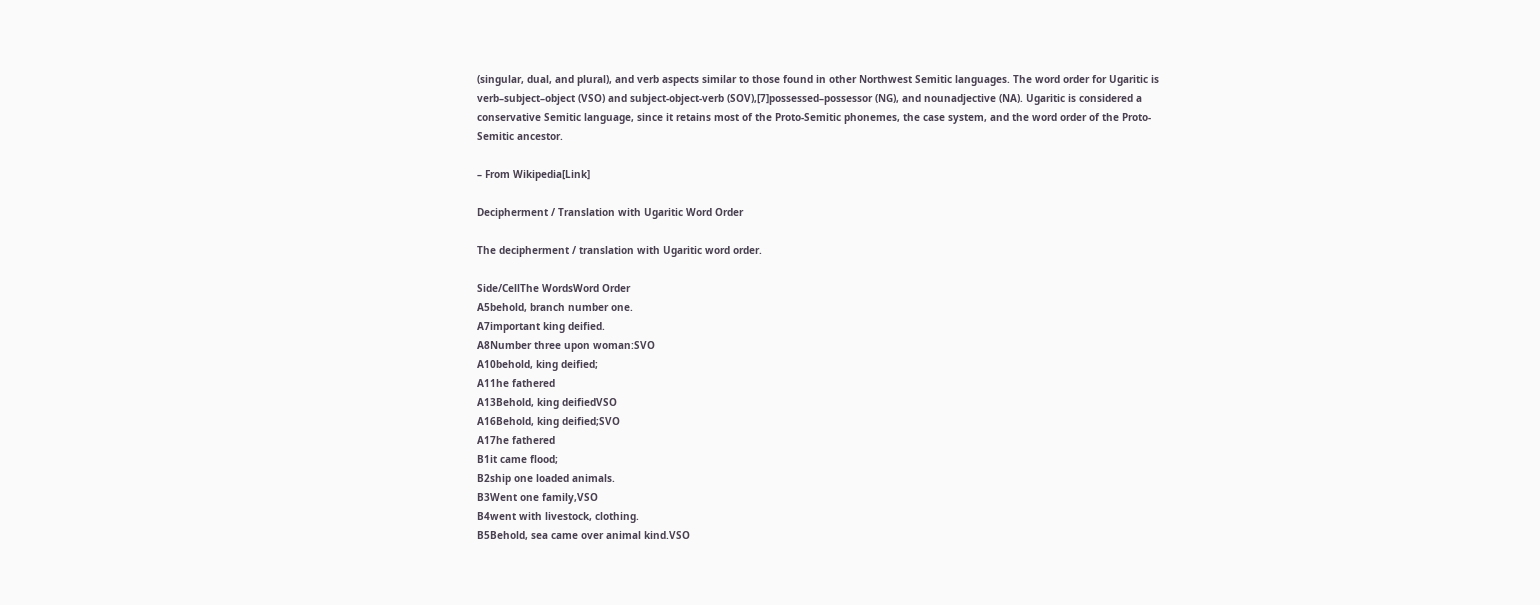(singular, dual, and plural), and verb aspects similar to those found in other Northwest Semitic languages. The word order for Ugaritic is verb–subject–object (VSO) and subject-object-verb (SOV),[7]possessed–possessor (NG), and nounadjective (NA). Ugaritic is considered a conservative Semitic language, since it retains most of the Proto-Semitic phonemes, the case system, and the word order of the Proto-Semitic ancestor.

– From Wikipedia[Link]

Decipherment / Translation with Ugaritic Word Order

The decipherment / translation with Ugaritic word order.

Side/CellThe WordsWord Order
A5behold, branch number one.
A7important king deified.
A8Number three upon woman:SVO
A10behold, king deified;
A11he fathered
A13Behold, king deifiedVSO
A16Behold, king deified;SVO
A17he fathered
B1it came flood;
B2ship one loaded animals.
B3Went one family,VSO
B4went with livestock, clothing.
B5Behold, sea came over animal kind.VSO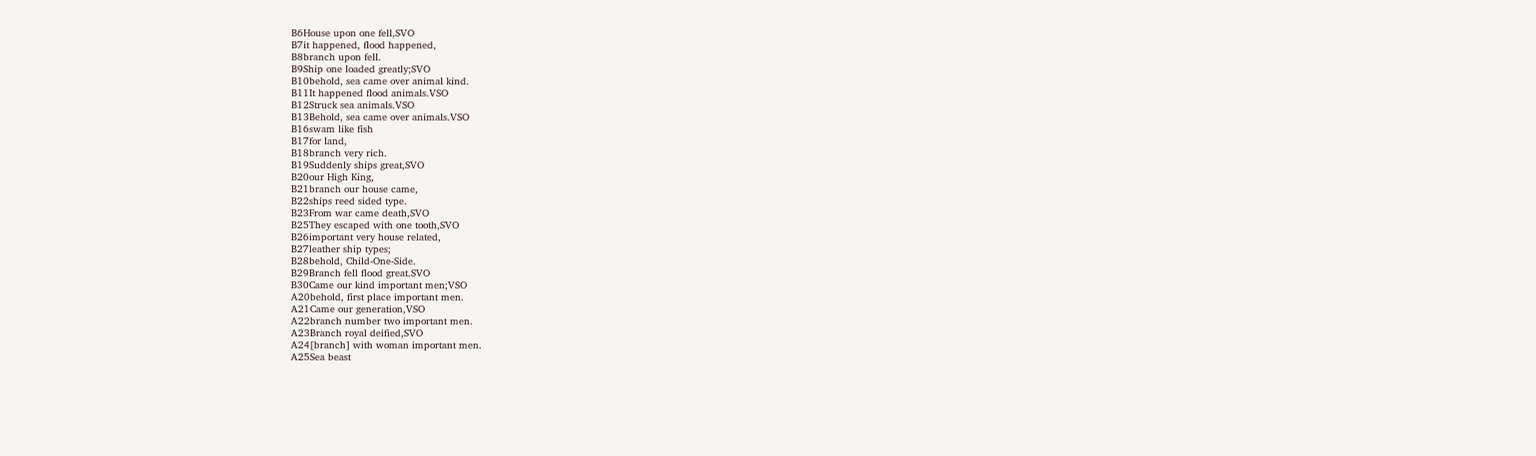B6House upon one fell,SVO
B7it happened, flood happened,
B8branch upon fell.
B9Ship one loaded greatly;SVO
B10behold, sea came over animal kind.
B11It happened flood animals.VSO
B12Struck sea animals.VSO
B13Behold, sea came over animals.VSO
B16swam like fish
B17for land,
B18branch very rich.
B19Suddenly ships great,SVO
B20our High King,
B21branch our house came,
B22ships reed sided type.
B23From war came death,SVO
B25They escaped with one tooth,SVO
B26important very house related,
B27leather ship types;
B28behold, Child-One-Side.
B29Branch fell flood great.SVO
B30Came our kind important men;VSO
A20behold, first place important men.
A21Came our generation,VSO
A22branch number two important men.
A23Branch royal deified,SVO
A24[branch] with woman important men.
A25Sea beast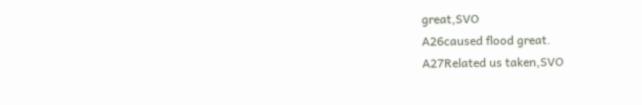great,SVO
A26caused flood great.
A27Related us taken,SVO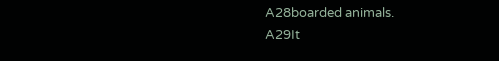A28boarded animals.
A29It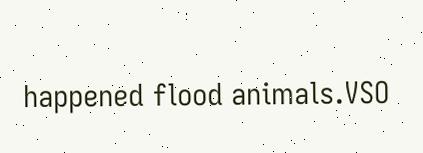happened flood animals.VSO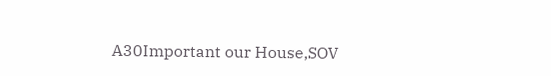A30Important our House,SOV